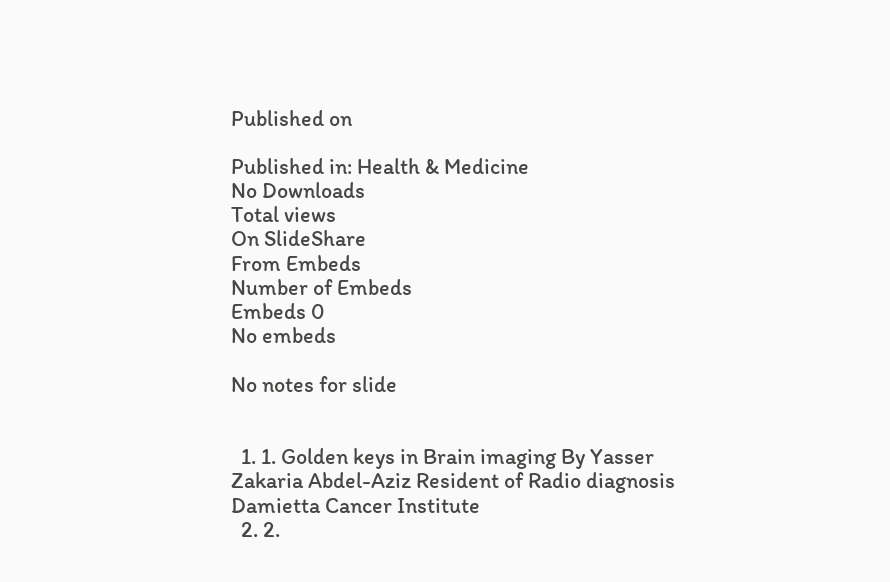Published on

Published in: Health & Medicine
No Downloads
Total views
On SlideShare
From Embeds
Number of Embeds
Embeds 0
No embeds

No notes for slide


  1. 1. Golden keys in Brain imaging By Yasser Zakaria Abdel-Aziz Resident of Radio diagnosis Damietta Cancer Institute
  2. 2.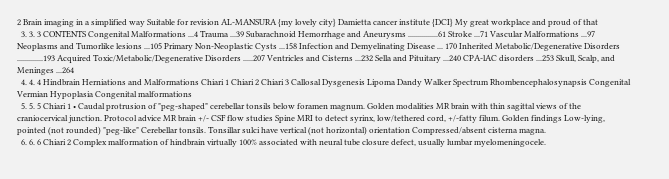2 Brain imaging in a simplified way Suitable for revision AL-MANSURA {my lovely city} Damietta cancer institute {DCI} My great workplace and proud of that
  3. 3. 3 CONTENTS Congenital Malformations ...4 Trauma ...39 Subarachnoid Hemorrhage and Aneurysms ...............61 Stroke ...71 Vascular Malformations ...97 Neoplasms and Tumorlike lesions ...105 Primary Non-Neoplastic Cysts ...158 Infection and Demyelinating Disease ... 170 Inherited Metabolic/Degenerative Disorders .............193 Acquired Toxic/Metabolic/Degenerative Disorders .....207 Ventricles and Cisterns ...232 Sella and Pituitary ...240 CPA-lAC disorders ...253 Skull, Scalp, and Meninges ...264
  4. 4. 4 Hindbrain Herniations and Malformations Chiari 1 Chiari 2 Chiari 3 Callosal Dysgenesis Lipoma Dandy Walker Spectrum Rhombencephalosynapsis Congenital Vermian Hypoplasia Congenital malformations
  5. 5. 5 Chiari 1 • Caudal protrusion of "peg-shaped" cerebellar tonsils below foramen magnum. Golden modalities MR brain with thin sagittal views of the craniocervical junction. Protocol advice MR brain +/- CSF flow studies Spine MRI to detect syrinx, low/tethered cord, +/-fatty filum. Golden findings Low-lying, pointed (not rounded) "peg-like" Cerebellar tonsils. Tonsillar sulci have vertical (not horizontal) orientation Compressed/absent cisterna magna.
  6. 6. 6 Chiari 2 Complex malformation of hindbrain virtually 100% associated with neural tube closure defect, usually lumbar myelomeningocele.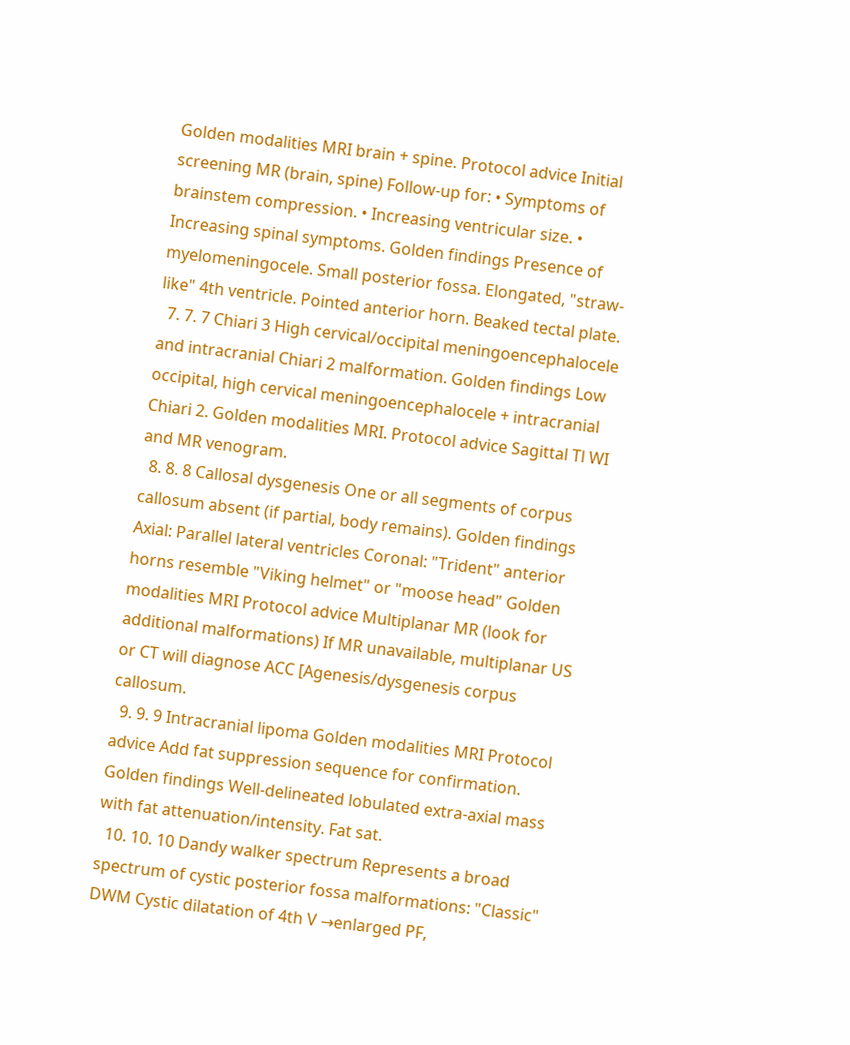Golden modalities MRI brain + spine. Protocol advice Initial screening MR (brain, spine) Follow-up for: • Symptoms of brainstem compression. • Increasing ventricular size. • Increasing spinal symptoms. Golden findings Presence of myelomeningocele. Small posterior fossa. Elongated, "straw-like" 4th ventricle. Pointed anterior horn. Beaked tectal plate.
  7. 7. 7 Chiari 3 High cervical/occipital meningoencephalocele and intracranial Chiari 2 malformation. Golden findings Low occipital, high cervical meningoencephalocele + intracranial Chiari 2. Golden modalities MRI. Protocol advice Sagittal Tl WI and MR venogram.
  8. 8. 8 Callosal dysgenesis One or all segments of corpus callosum absent (if partial, body remains). Golden findings Axial: Parallel lateral ventricles Coronal: "Trident" anterior horns resemble "Viking helmet" or "moose head" Golden modalities MRI Protocol advice Multiplanar MR (look for additional malformations) If MR unavailable, multiplanar US or CT will diagnose ACC [Agenesis/dysgenesis corpus callosum.
  9. 9. 9 Intracranial lipoma Golden modalities MRI Protocol advice Add fat suppression sequence for confirmation. Golden findings Well-delineated lobulated extra-axial mass with fat attenuation/intensity. Fat sat.
  10. 10. 10 Dandy walker spectrum Represents a broad spectrum of cystic posterior fossa malformations: "Classic" DWM Cystic dilatation of 4th V →enlarged PF,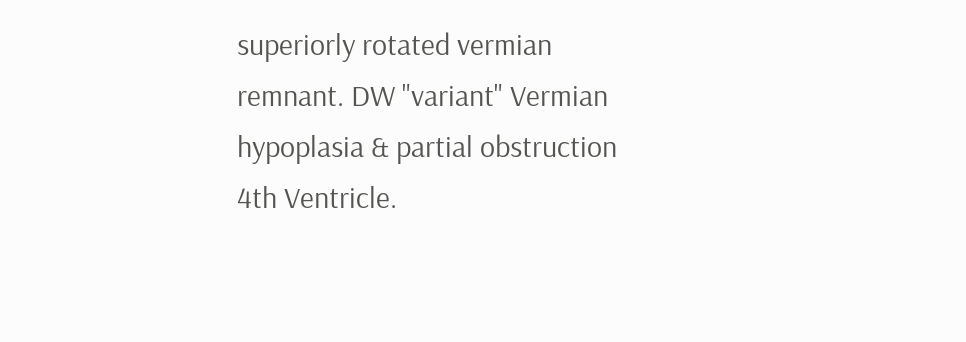superiorly rotated vermian remnant. DW "variant" Vermian hypoplasia & partial obstruction 4th Ventricle.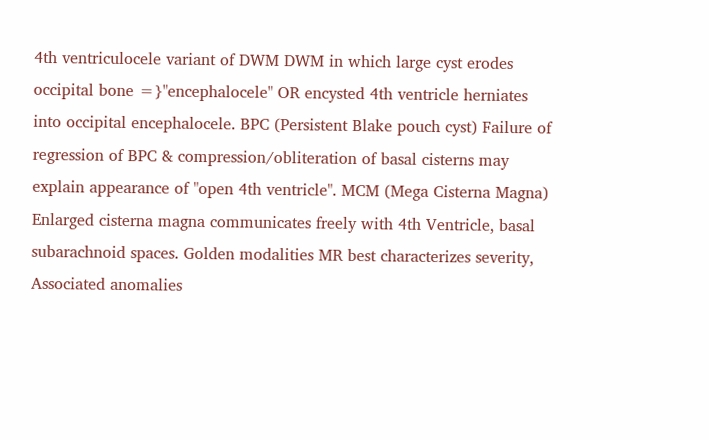4th ventriculocele variant of DWM DWM in which large cyst erodes occipital bone =}"encephalocele" OR encysted 4th ventricle herniates into occipital encephalocele. BPC (Persistent Blake pouch cyst) Failure of regression of BPC & compression/obliteration of basal cisterns may explain appearance of "open 4th ventricle". MCM (Mega Cisterna Magna) Enlarged cisterna magna communicates freely with 4th Ventricle, basal subarachnoid spaces. Golden modalities MR best characterizes severity, Associated anomalies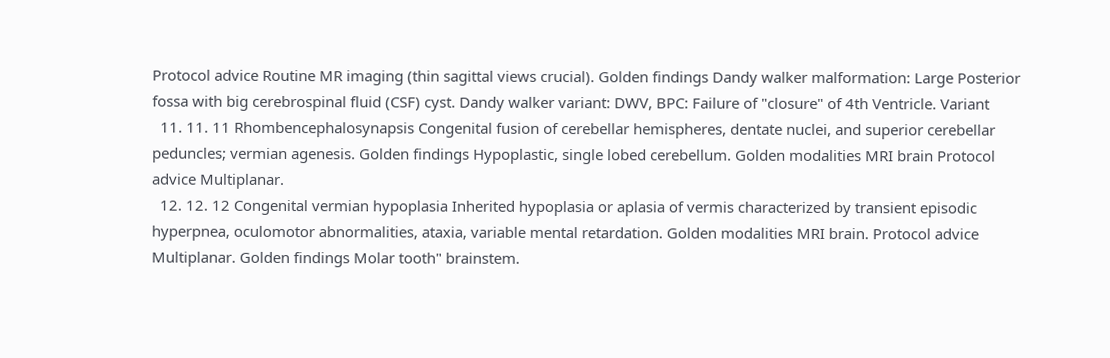Protocol advice Routine MR imaging (thin sagittal views crucial). Golden findings Dandy walker malformation: Large Posterior fossa with big cerebrospinal fluid (CSF) cyst. Dandy walker variant: DWV, BPC: Failure of "closure" of 4th Ventricle. Variant
  11. 11. 11 Rhombencephalosynapsis Congenital fusion of cerebellar hemispheres, dentate nuclei, and superior cerebellar peduncles; vermian agenesis. Golden findings Hypoplastic, single lobed cerebellum. Golden modalities MRI brain Protocol advice Multiplanar.
  12. 12. 12 Congenital vermian hypoplasia Inherited hypoplasia or aplasia of vermis characterized by transient episodic hyperpnea, oculomotor abnormalities, ataxia, variable mental retardation. Golden modalities MRI brain. Protocol advice Multiplanar. Golden findings Molar tooth" brainstem.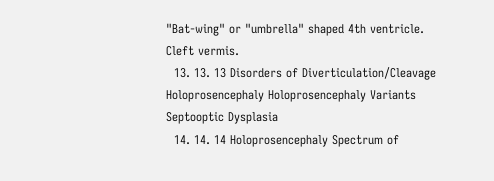"Bat-wing" or "umbrella" shaped 4th ventricle. Cleft vermis.
  13. 13. 13 Disorders of Diverticulation/Cleavage Holoprosencephaly Holoprosencephaly Variants Septooptic Dysplasia
  14. 14. 14 Holoprosencephaly Spectrum of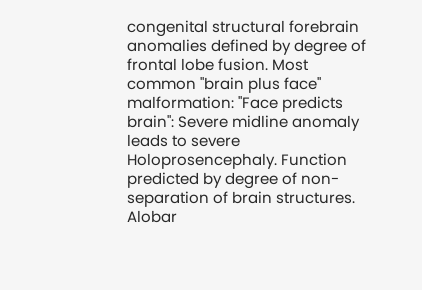congenital structural forebrain anomalies defined by degree of frontal lobe fusion. Most common "brain plus face" malformation: "Face predicts brain": Severe midline anomaly leads to severe Holoprosencephaly. Function predicted by degree of non-separation of brain structures. Alobar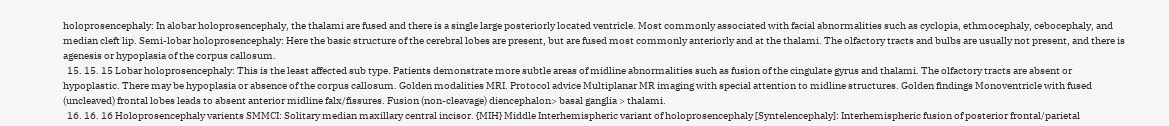holoprosencephaly: In alobar holoprosencephaly, the thalami are fused and there is a single large posteriorly located ventricle. Most commonly associated with facial abnormalities such as cyclopia, ethmocephaly, cebocephaly, and median cleft lip. Semi-lobar holoprosencephaly: Here the basic structure of the cerebral lobes are present, but are fused most commonly anteriorly and at the thalami. The olfactory tracts and bulbs are usually not present, and there is agenesis or hypoplasia of the corpus callosum.
  15. 15. 15 Lobar holoprosencephaly: This is the least affected sub type. Patients demonstrate more subtle areas of midline abnormalities such as fusion of the cingulate gyrus and thalami. The olfactory tracts are absent or hypoplastic. There may be hypoplasia or absence of the corpus callosum. Golden modalities MRI. Protocol advice Multiplanar MR imaging with special attention to midline structures. Golden findings Monoventricle with fused (uncleaved) frontal lobes leads to absent anterior midline falx/fissures. Fusion (non-cleavage) diencephalon> basal ganglia > thalami.
  16. 16. 16 Holoprosencephaly varients SMMCI: Solitary median maxillary central incisor. {MIH} Middle Interhemispheric variant of holoprosencephaly [Syntelencephaly]: Interhemispheric fusion of posterior frontal/parietal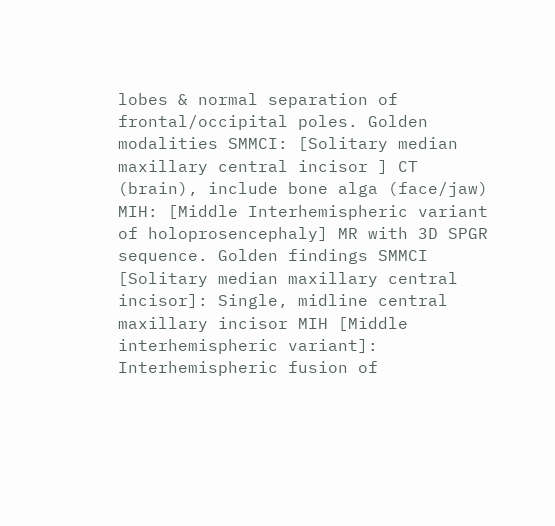lobes & normal separation of frontal/occipital poles. Golden modalities SMMCI: [Solitary median maxillary central incisor ] CT (brain), include bone alga (face/jaw) MIH: [Middle Interhemispheric variant of holoprosencephaly] MR with 3D SPGR sequence. Golden findings SMMCI [Solitary median maxillary central incisor]: Single, midline central maxillary incisor MIH [Middle interhemispheric variant]: Interhemispheric fusion of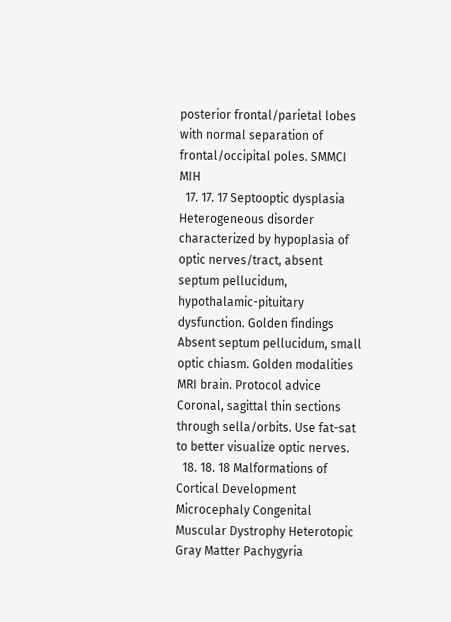posterior frontal/parietal lobes with normal separation of frontal/occipital poles. SMMCI MIH
  17. 17. 17 Septooptic dysplasia Heterogeneous disorder characterized by hypoplasia of optic nerves/tract, absent septum pellucidum, hypothalamic-pituitary dysfunction. Golden findings Absent septum pellucidum, small optic chiasm. Golden modalities MRI brain. Protocol advice Coronal, sagittal thin sections through sella/orbits. Use fat-sat to better visualize optic nerves.
  18. 18. 18 Malformations of Cortical Development Microcephaly Congenital Muscular Dystrophy Heterotopic Gray Matter Pachygyria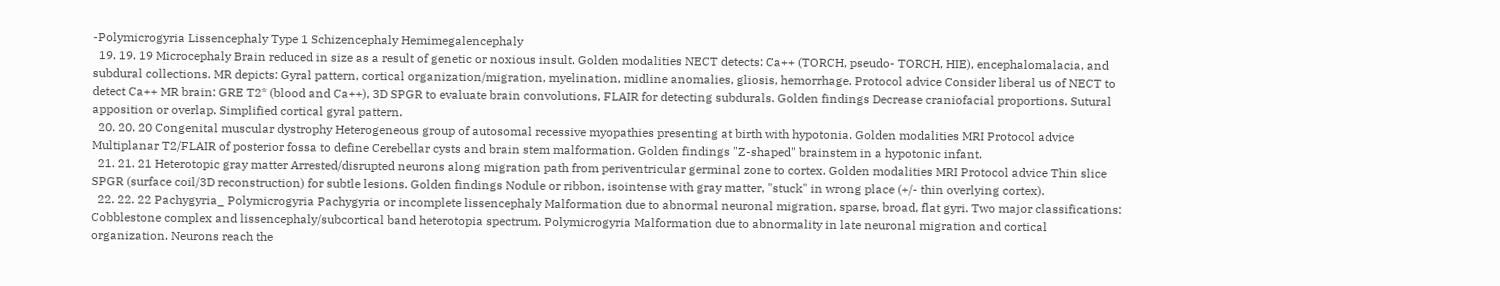-Polymicrogyria Lissencephaly Type 1 Schizencephaly Hemimegalencephaly
  19. 19. 19 Microcephaly Brain reduced in size as a result of genetic or noxious insult. Golden modalities NECT detects: Ca++ (TORCH, pseudo- TORCH, HIE), encephalomalacia, and subdural collections. MR depicts: Gyral pattern, cortical organization/migration, myelination, midline anomalies, gliosis, hemorrhage. Protocol advice Consider liberal us of NECT to detect Ca++ MR brain: GRE T2* (blood and Ca++), 3D SPGR to evaluate brain convolutions, FLAIR for detecting subdurals. Golden findings Decrease craniofacial proportions. Sutural apposition or overlap. Simplified cortical gyral pattern.
  20. 20. 20 Congenital muscular dystrophy Heterogeneous group of autosomal recessive myopathies presenting at birth with hypotonia. Golden modalities MRI Protocol advice Multiplanar T2/FLAIR of posterior fossa to define Cerebellar cysts and brain stem malformation. Golden findings "Z-shaped" brainstem in a hypotonic infant.
  21. 21. 21 Heterotopic gray matter Arrested/disrupted neurons along migration path from periventricular germinal zone to cortex. Golden modalities MRI Protocol advice Thin slice SPGR (surface coil/3D reconstruction) for subtle lesions. Golden findings Nodule or ribbon, isointense with gray matter, "stuck" in wrong place (+/- thin overlying cortex).
  22. 22. 22 Pachygyria_ Polymicrogyria Pachygyria or incomplete lissencephaly Malformation due to abnormal neuronal migration, sparse, broad, flat gyri. Two major classifications: Cobblestone complex and lissencephaly/subcortical band heterotopia spectrum. Polymicrogyria Malformation due to abnormality in late neuronal migration and cortical organization. Neurons reach the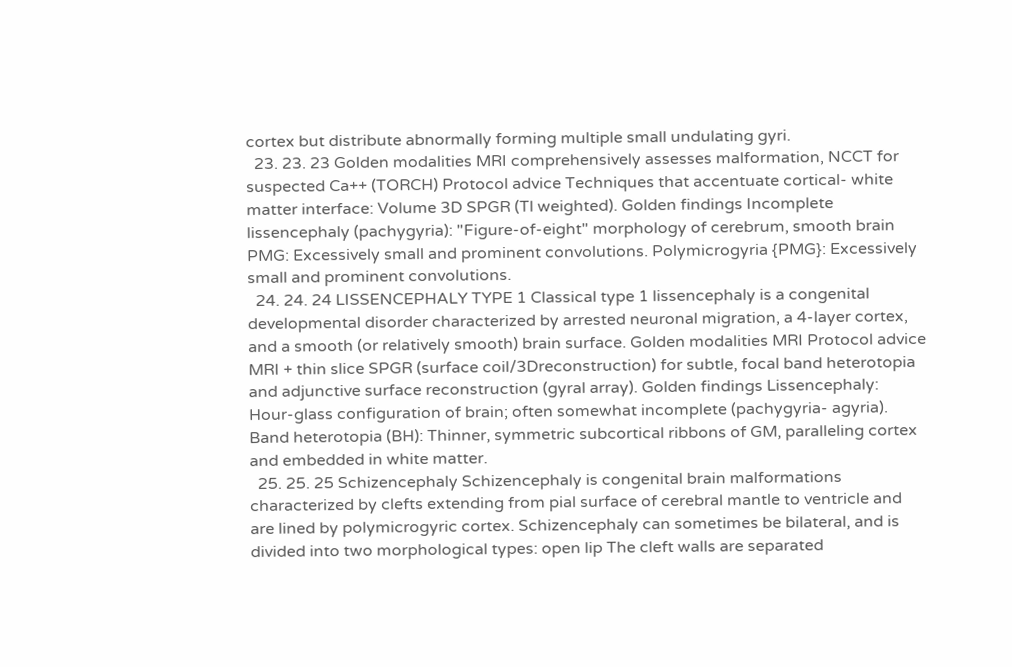cortex but distribute abnormally forming multiple small undulating gyri.
  23. 23. 23 Golden modalities MRI comprehensively assesses malformation, NCCT for suspected Ca++ (TORCH) Protocol advice Techniques that accentuate cortical- white matter interface: Volume 3D SPGR (Tl weighted). Golden findings Incomplete lissencephaly (pachygyria): "Figure-of-eight" morphology of cerebrum, smooth brain PMG: Excessively small and prominent convolutions. Polymicrogyria {PMG}: Excessively small and prominent convolutions.
  24. 24. 24 LISSENCEPHALY TYPE 1 Classical type 1 lissencephaly is a congenital developmental disorder characterized by arrested neuronal migration, a 4-layer cortex, and a smooth (or relatively smooth) brain surface. Golden modalities MRI Protocol advice MRI + thin slice SPGR (surface coil/3Dreconstruction) for subtle, focal band heterotopia and adjunctive surface reconstruction (gyral array). Golden findings Lissencephaly: Hour-glass configuration of brain; often somewhat incomplete (pachygyria- agyria). Band heterotopia (BH): Thinner, symmetric subcortical ribbons of GM, paralleling cortex and embedded in white matter.
  25. 25. 25 Schizencephaly Schizencephaly is congenital brain malformations characterized by clefts extending from pial surface of cerebral mantle to ventricle and are lined by polymicrogyric cortex. Schizencephaly can sometimes be bilateral, and is divided into two morphological types: open lip The cleft walls are separated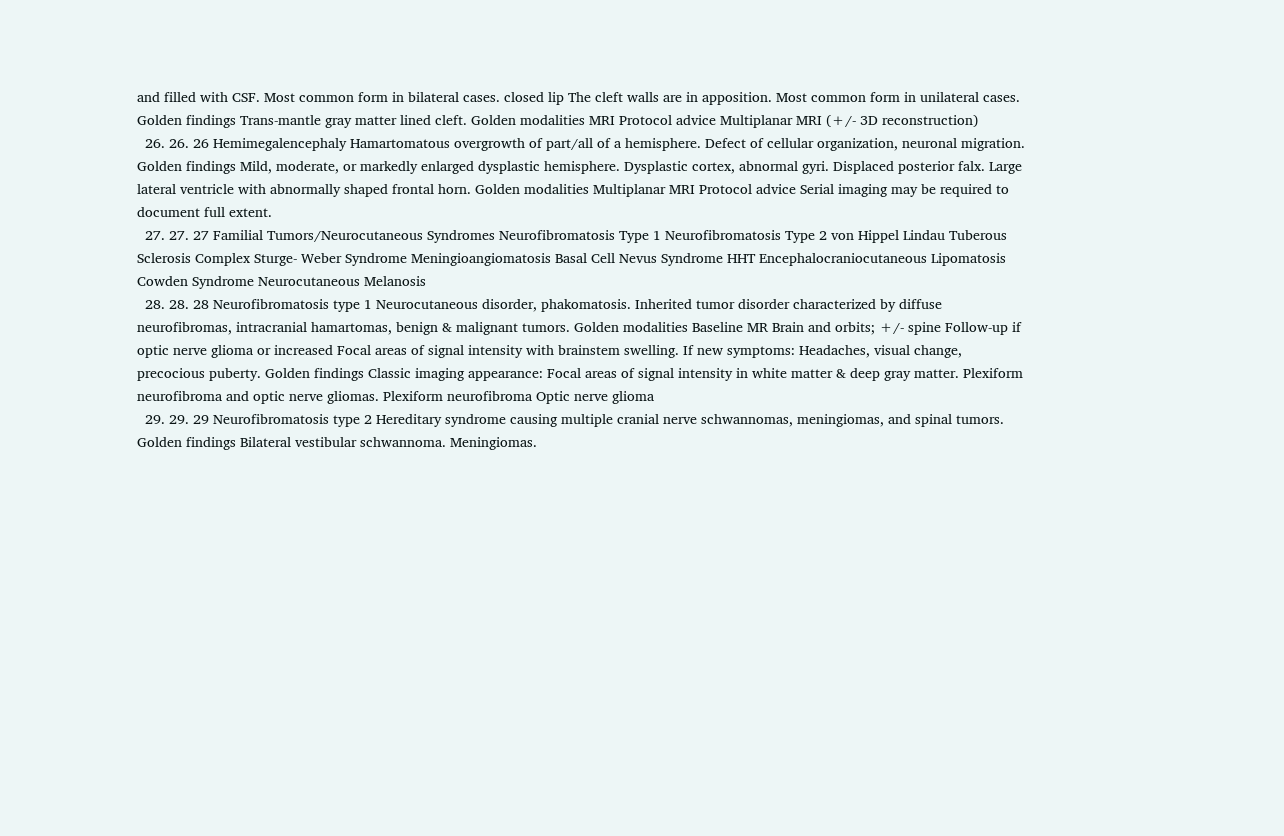and filled with CSF. Most common form in bilateral cases. closed lip The cleft walls are in apposition. Most common form in unilateral cases. Golden findings Trans-mantle gray matter lined cleft. Golden modalities MRI Protocol advice Multiplanar MRI (+/- 3D reconstruction)
  26. 26. 26 Hemimegalencephaly Hamartomatous overgrowth of part/all of a hemisphere. Defect of cellular organization, neuronal migration. Golden findings Mild, moderate, or markedly enlarged dysplastic hemisphere. Dysplastic cortex, abnormal gyri. Displaced posterior falx. Large lateral ventricle with abnormally shaped frontal horn. Golden modalities Multiplanar MRI Protocol advice Serial imaging may be required to document full extent.
  27. 27. 27 Familial Tumors/Neurocutaneous Syndromes Neurofibromatosis Type 1 Neurofibromatosis Type 2 von Hippel Lindau Tuberous Sclerosis Complex Sturge- Weber Syndrome Meningioangiomatosis Basal Cell Nevus Syndrome HHT Encephalocraniocutaneous Lipomatosis Cowden Syndrome Neurocutaneous Melanosis
  28. 28. 28 Neurofibromatosis type 1 Neurocutaneous disorder, phakomatosis. Inherited tumor disorder characterized by diffuse neurofibromas, intracranial hamartomas, benign & malignant tumors. Golden modalities Baseline MR Brain and orbits; +/- spine Follow-up if optic nerve glioma or increased Focal areas of signal intensity with brainstem swelling. If new symptoms: Headaches, visual change, precocious puberty. Golden findings Classic imaging appearance: Focal areas of signal intensity in white matter & deep gray matter. Plexiform neurofibroma and optic nerve gliomas. Plexiform neurofibroma Optic nerve glioma
  29. 29. 29 Neurofibromatosis type 2 Hereditary syndrome causing multiple cranial nerve schwannomas, meningiomas, and spinal tumors. Golden findings Bilateral vestibular schwannoma. Meningiomas.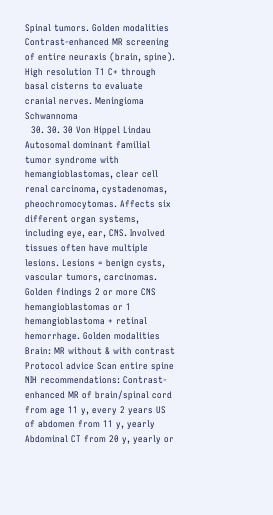Spinal tumors. Golden modalities Contrast-enhanced MR screening of entire neuraxis (brain, spine). High resolution T1 C+ through basal cisterns to evaluate cranial nerves. Meningioma Schwannoma
  30. 30. 30 Von Hippel Lindau Autosomal dominant familial tumor syndrome with hemangioblastomas, clear cell renal carcinoma, cystadenomas, pheochromocytomas. Affects six different organ systems, including eye, ear, CNS. Involved tissues often have multiple lesions. Lesions = benign cysts, vascular tumors, carcinomas. Golden findings 2 or more CNS hemangioblastomas or 1 hemangioblastoma + retinal hemorrhage. Golden modalities Brain: MR without & with contrast Protocol advice Scan entire spine NIH recommendations: Contrast-enhanced MR of brain/spinal cord from age 11 y, every 2 years US of abdomen from 11 y, yearly Abdominal CT from 20 y, yearly or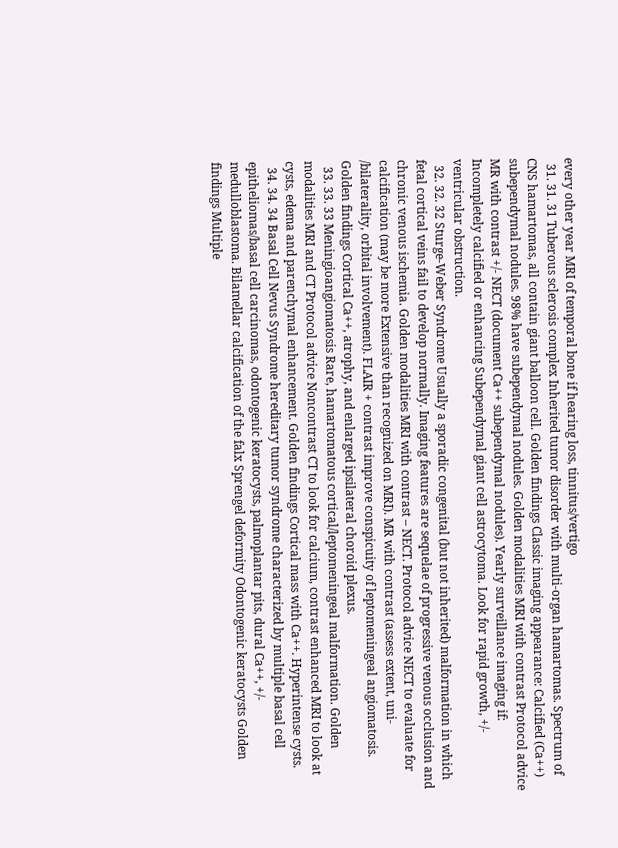every other year MRI of temporal bone if hearing loss, tinnitus/vertigo
  31. 31. 31 Tuberous sclerosis complex Inherited tumor disorder with multi-organ hamartomas. Spectrum of CNS hamartomas, all contain giant balloon cell. Golden findings Classic imaging appearance: Calcified (Ca++) subependymal nodules. 98% have subependymal nodules. Golden modalities MRI with contrast Protocol advice MR with contrast +/- NECT (document Ca++ subependymal nodules). Yearly surveillance imaging if: Incompletely calcified or enhancing Subependymal giant cell astrocytoma. Look for rapid growth, +/- ventricular obstruction.
  32. 32. 32 Sturge-Weber Syndrome Usually a sporadic congenital (but not inherited) malformation in which fetal cortical veins fail to develop normally. Imaging features are sequelae of progressive venous occlusion and chronic venous ischemia. Golden modalities MRI with contrast – NECT. Protocol advice NECT to evaluate for calcification (may be more Extensive than recognized on MRI). MR with contrast (assess extent, uni- /bilaterality, orbital involvement). FLAIR + contrast improve conspicuity of leptomeningeal angiomatosis. Golden findings Cortical Ca++, atrophy, and enlarged ipsilateral choroid plexus.
  33. 33. 33 Meningioangiomatosis Rare, hamartomatous cortical/leptomeningeal malformation. Golden modalities MRI and CT Protocol advice Noncontrast CT to look for calcium, contrast enhanced MRI to look at cysts, edema and parenchymal enhancement. Golden findings Cortical mass with Ca++. Hyperintense cysts.
  34. 34. 34 Basal Cell Nevus Syndrome hereditary tumor syndrome characterized by multiple basal cell epitheliomas/basal cell carcinomas, odontogenic keratocysts, palmoplantar pits, dural Ca++, +/- medulloblastoma. Bilamellar calcification of the falx Sprengel deformity Odontogenic keratocysts Golden findings Multiple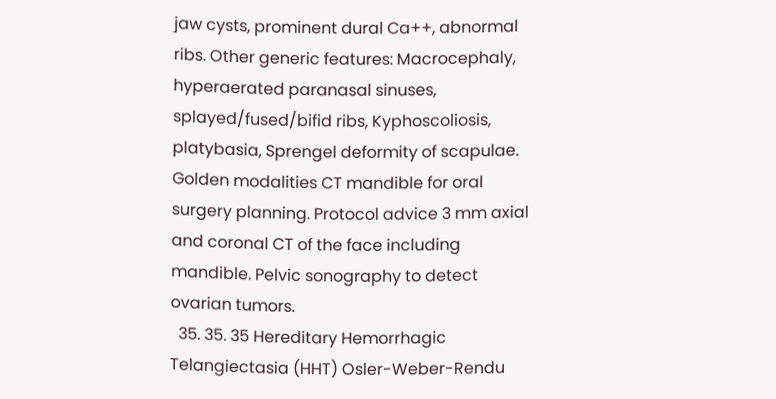jaw cysts, prominent dural Ca++, abnormal ribs. Other generic features: Macrocephaly, hyperaerated paranasal sinuses, splayed/fused/bifid ribs, Kyphoscoliosis, platybasia, Sprengel deformity of scapulae. Golden modalities CT mandible for oral surgery planning. Protocol advice 3 mm axial and coronal CT of the face including mandible. Pelvic sonography to detect ovarian tumors.
  35. 35. 35 Hereditary Hemorrhagic Telangiectasia (HHT) Osler-Weber-Rendu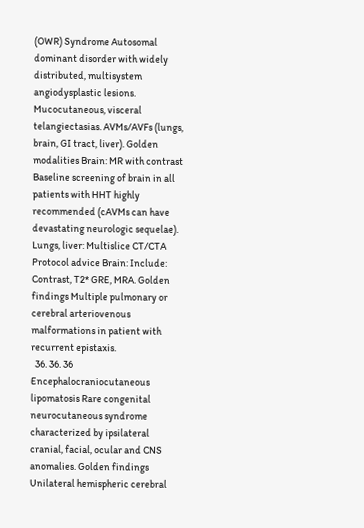(OWR) Syndrome Autosomal dominant disorder with widely distributed, multisystem angiodysplastic lesions. Mucocutaneous, visceral telangiectasias. AVMs/AVFs (lungs, brain, GI tract, liver). Golden modalities Brain: MR with contrast Baseline screening of brain in all patients with HHT highly recommended (cAVMs can have devastating neurologic sequelae). Lungs, liver: Multislice CT/CTA Protocol advice Brain: Include: Contrast, T2* GRE, MRA. Golden findings Multiple pulmonary or cerebral arteriovenous malformations in patient with recurrent epistaxis.
  36. 36. 36 Encephalocraniocutaneous lipomatosis Rare congenital neurocutaneous syndrome characterized by ipsilateral cranial, facial, ocular and CNS anomalies. Golden findings Unilateral hemispheric cerebral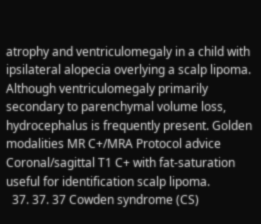atrophy and ventriculomegaly in a child with ipsilateral alopecia overlying a scalp lipoma. Although ventriculomegaly primarily secondary to parenchymal volume loss, hydrocephalus is frequently present. Golden modalities MR C+/MRA Protocol advice Coronal/sagittal T1 C+ with fat-saturation useful for identification scalp lipoma.
  37. 37. 37 Cowden syndrome (CS)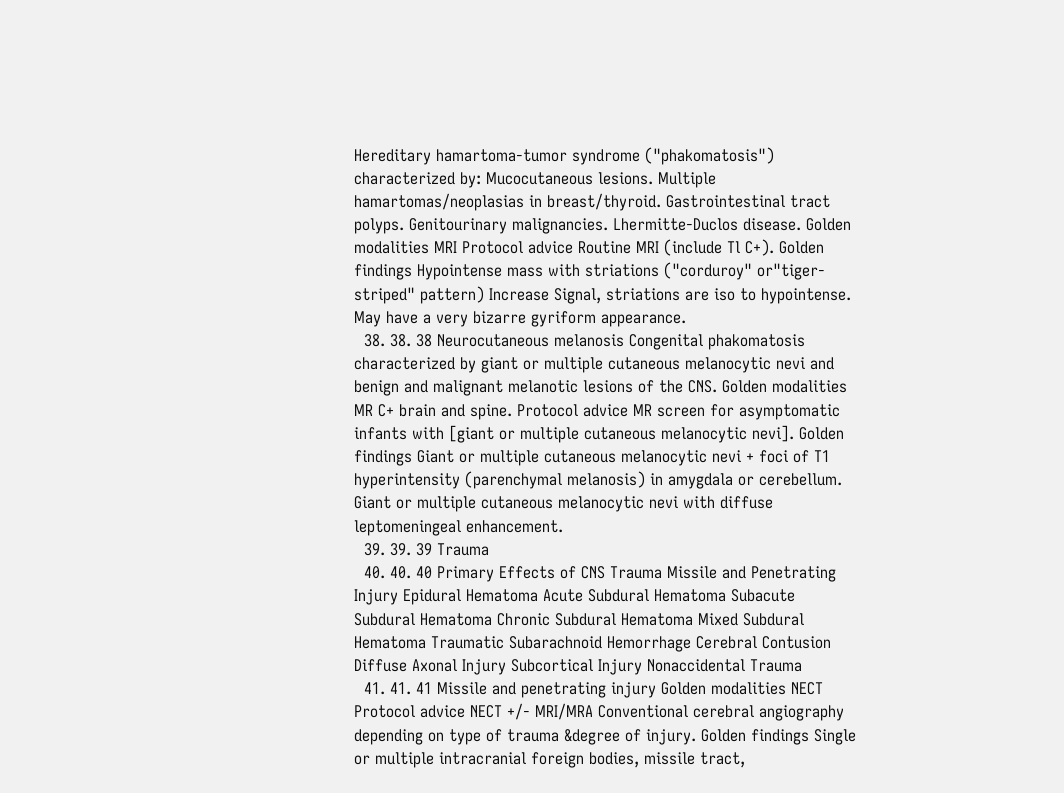Hereditary hamartoma-tumor syndrome ("phakomatosis") characterized by: Mucocutaneous lesions. Multiple hamartomas/neoplasias in breast/thyroid. Gastrointestinal tract polyps. Genitourinary malignancies. Lhermitte-Duclos disease. Golden modalities MRI Protocol advice Routine MRI (include Tl C+). Golden findings Hypointense mass with striations ("corduroy" or"tiger-striped" pattern) Increase Signal, striations are iso to hypointense. May have a very bizarre gyriform appearance.
  38. 38. 38 Neurocutaneous melanosis Congenital phakomatosis characterized by giant or multiple cutaneous melanocytic nevi and benign and malignant melanotic lesions of the CNS. Golden modalities MR C+ brain and spine. Protocol advice MR screen for asymptomatic infants with [giant or multiple cutaneous melanocytic nevi]. Golden findings Giant or multiple cutaneous melanocytic nevi + foci of T1 hyperintensity (parenchymal melanosis) in amygdala or cerebellum. Giant or multiple cutaneous melanocytic nevi with diffuse leptomeningeal enhancement.
  39. 39. 39 Trauma
  40. 40. 40 Primary Effects of CNS Trauma Missile and Penetrating Injury Epidural Hematoma Acute Subdural Hematoma Subacute Subdural Hematoma Chronic Subdural Hematoma Mixed Subdural Hematoma Traumatic Subarachnoid Hemorrhage Cerebral Contusion Diffuse Axonal Injury Subcortical Injury Nonaccidental Trauma
  41. 41. 41 Missile and penetrating injury Golden modalities NECT Protocol advice NECT +/- MRI/MRA Conventional cerebral angiography depending on type of trauma &degree of injury. Golden findings Single or multiple intracranial foreign bodies, missile tract,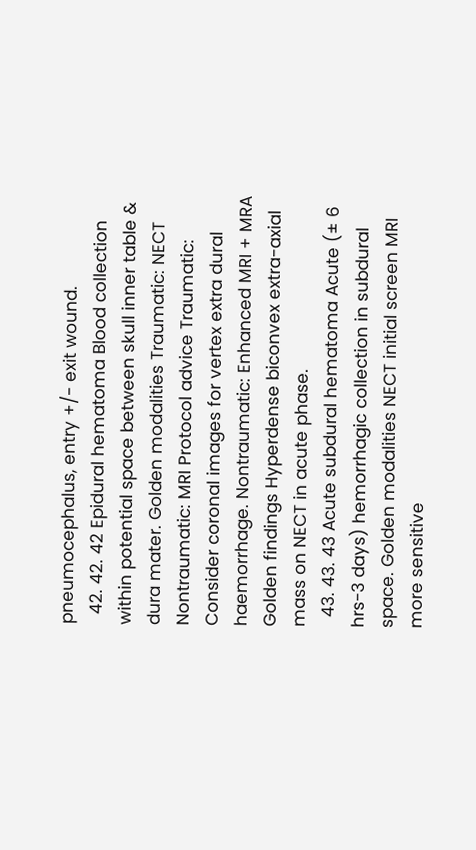pneumocephalus, entry +/- exit wound.
  42. 42. 42 Epidural hematoma Blood collection within potential space between skull inner table & dura mater. Golden modalities Traumatic: NECT Nontraumatic: MRI Protocol advice Traumatic: Consider coronal images for vertex extra dural haemorrhage. Nontraumatic: Enhanced MRI + MRA Golden findings Hyperdense biconvex extra-axial mass on NECT in acute phase.
  43. 43. 43 Acute subdural hematoma Acute (± 6 hrs-3 days) hemorrhagic collection in subdural space. Golden modalities NECT initial screen MRI more sensitive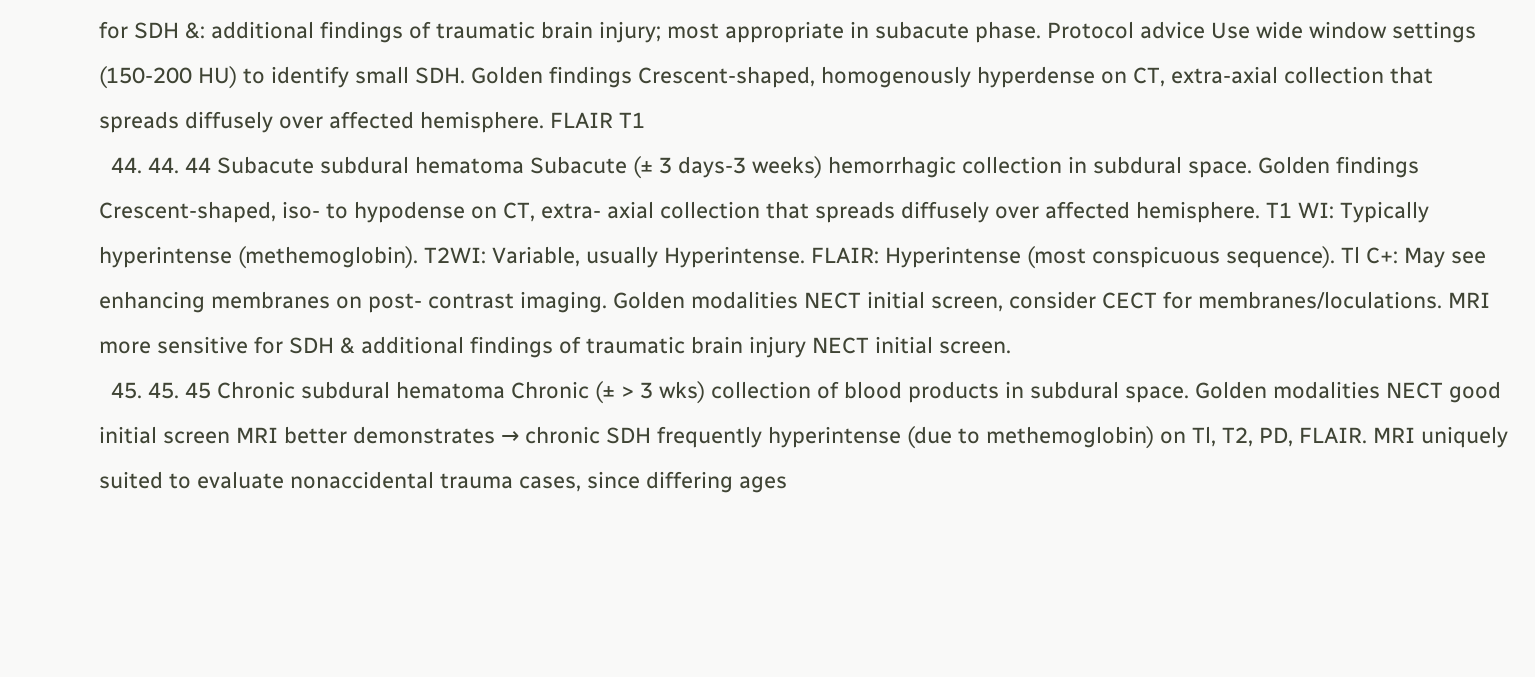for SDH &: additional findings of traumatic brain injury; most appropriate in subacute phase. Protocol advice Use wide window settings (150-200 HU) to identify small SDH. Golden findings Crescent-shaped, homogenously hyperdense on CT, extra-axial collection that spreads diffusely over affected hemisphere. FLAIR T1
  44. 44. 44 Subacute subdural hematoma Subacute (± 3 days-3 weeks) hemorrhagic collection in subdural space. Golden findings Crescent-shaped, iso- to hypodense on CT, extra- axial collection that spreads diffusely over affected hemisphere. T1 WI: Typically hyperintense (methemoglobin). T2WI: Variable, usually Hyperintense. FLAIR: Hyperintense (most conspicuous sequence). Tl C+: May see enhancing membranes on post- contrast imaging. Golden modalities NECT initial screen, consider CECT for membranes/loculations. MRI more sensitive for SDH & additional findings of traumatic brain injury NECT initial screen.
  45. 45. 45 Chronic subdural hematoma Chronic (± > 3 wks) collection of blood products in subdural space. Golden modalities NECT good initial screen MRI better demonstrates → chronic SDH frequently hyperintense (due to methemoglobin) on Tl, T2, PD, FLAIR. MRI uniquely suited to evaluate nonaccidental trauma cases, since differing ages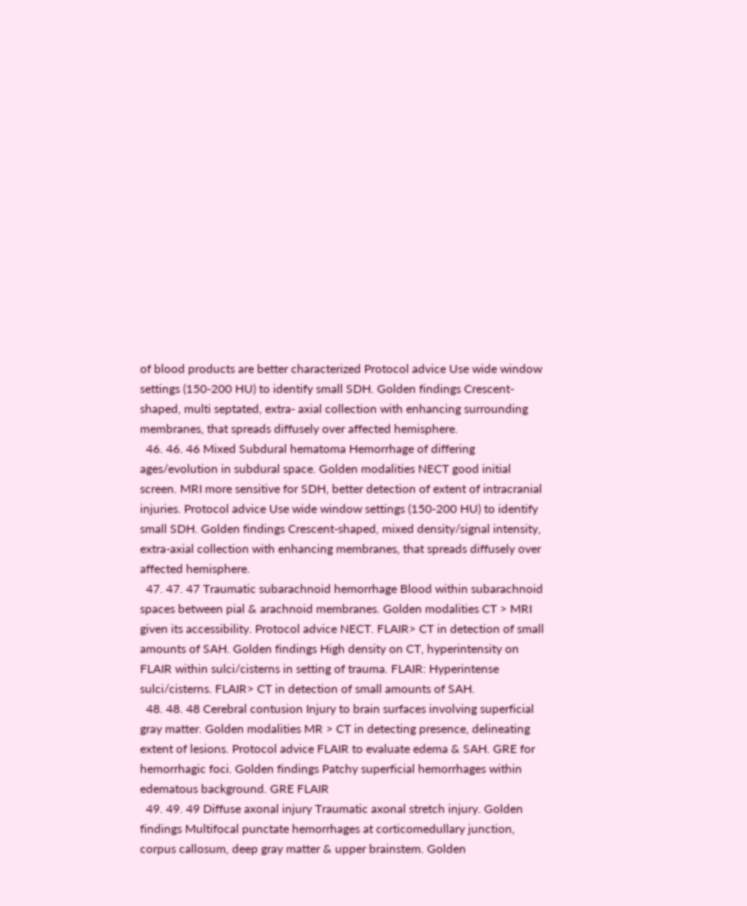of blood products are better characterized Protocol advice Use wide window settings (150-200 HU) to identify small SDH. Golden findings Crescent-shaped, multi septated, extra- axial collection with enhancing surrounding membranes, that spreads diffusely over affected hemisphere.
  46. 46. 46 Mixed Subdural hematoma Hemorrhage of differing ages/evolution in subdural space. Golden modalities NECT good initial screen. MRI more sensitive for SDH, better detection of extent of intracranial injuries. Protocol advice Use wide window settings (150-200 HU) to identify small SDH. Golden findings Crescent-shaped, mixed density/signal intensity, extra-axial collection with enhancing membranes, that spreads diffusely over affected hemisphere.
  47. 47. 47 Traumatic subarachnoid hemorrhage Blood within subarachnoid spaces between pial & arachnoid membranes. Golden modalities CT > MRI given its accessibility. Protocol advice NECT. FLAIR> CT in detection of small amounts of SAH. Golden findings High density on CT, hyperintensity on FLAIR within sulci/cisterns in setting of trauma. FLAIR: Hyperintense sulci/cisterns. FLAIR> CT in detection of small amounts of SAH.
  48. 48. 48 Cerebral contusion Injury to brain surfaces involving superficial gray matter. Golden modalities MR > CT in detecting presence, delineating extent of lesions. Protocol advice FLAIR to evaluate edema & SAH. GRE for hemorrhagic foci. Golden findings Patchy superficial hemorrhages within edematous background. GRE FLAIR
  49. 49. 49 Diffuse axonal injury Traumatic axonal stretch injury. Golden findings Multifocal punctate hemorrhages at corticomedullary junction, corpus callosum, deep gray matter & upper brainstem. Golden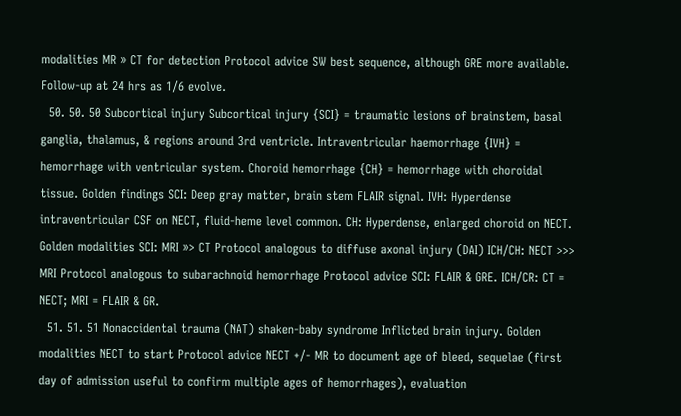modalities MR » CT for detection Protocol advice SW best sequence, although GRE more available. Follow-up at 24 hrs as 1/6 evolve.
  50. 50. 50 Subcortical injury Subcortical injury {SCI} = traumatic lesions of brainstem, basal ganglia, thalamus, & regions around 3rd ventricle. Intraventricular haemorrhage {IVH} = hemorrhage with ventricular system. Choroid hemorrhage {CH} = hemorrhage with choroidal tissue. Golden findings SCI: Deep gray matter, brain stem FLAIR signal. IVH: Hyperdense intraventricular CSF on NECT, fluid-heme level common. CH: Hyperdense, enlarged choroid on NECT. Golden modalities SCI: MRI »> CT Protocol analogous to diffuse axonal injury (DAI) ICH/CH: NECT >>> MRI Protocol analogous to subarachnoid hemorrhage Protocol advice SCI: FLAIR & GRE. ICH/CR: CT = NECT; MRI = FLAIR & GR.
  51. 51. 51 Nonaccidental trauma (NAT) shaken-baby syndrome Inflicted brain injury. Golden modalities NECT to start Protocol advice NECT +/- MR to document age of bleed, sequelae (first day of admission useful to confirm multiple ages of hemorrhages), evaluation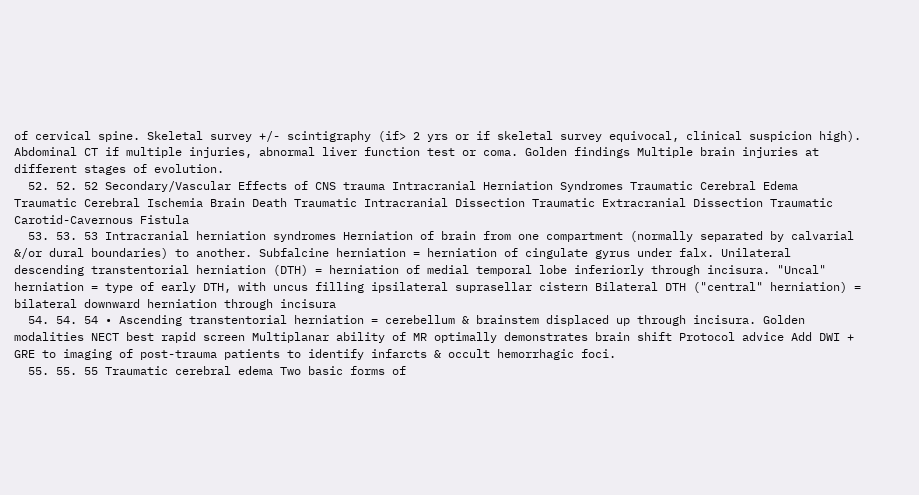of cervical spine. Skeletal survey +/- scintigraphy (if> 2 yrs or if skeletal survey equivocal, clinical suspicion high). Abdominal CT if multiple injuries, abnormal liver function test or coma. Golden findings Multiple brain injuries at different stages of evolution.
  52. 52. 52 Secondary/Vascular Effects of CNS trauma Intracranial Herniation Syndromes Traumatic Cerebral Edema Traumatic Cerebral Ischemia Brain Death Traumatic Intracranial Dissection Traumatic Extracranial Dissection Traumatic Carotid-Cavernous Fistula
  53. 53. 53 Intracranial herniation syndromes Herniation of brain from one compartment (normally separated by calvarial &/or dural boundaries) to another. Subfalcine herniation = herniation of cingulate gyrus under falx. Unilateral descending transtentorial herniation (DTH) = herniation of medial temporal lobe inferiorly through incisura. "Uncal" herniation = type of early DTH, with uncus filling ipsilateral suprasellar cistern Bilateral DTH ("central" herniation) = bilateral downward herniation through incisura
  54. 54. 54 • Ascending transtentorial herniation = cerebellum & brainstem displaced up through incisura. Golden modalities NECT best rapid screen Multiplanar ability of MR optimally demonstrates brain shift Protocol advice Add DWI + GRE to imaging of post-trauma patients to identify infarcts & occult hemorrhagic foci.
  55. 55. 55 Traumatic cerebral edema Two basic forms of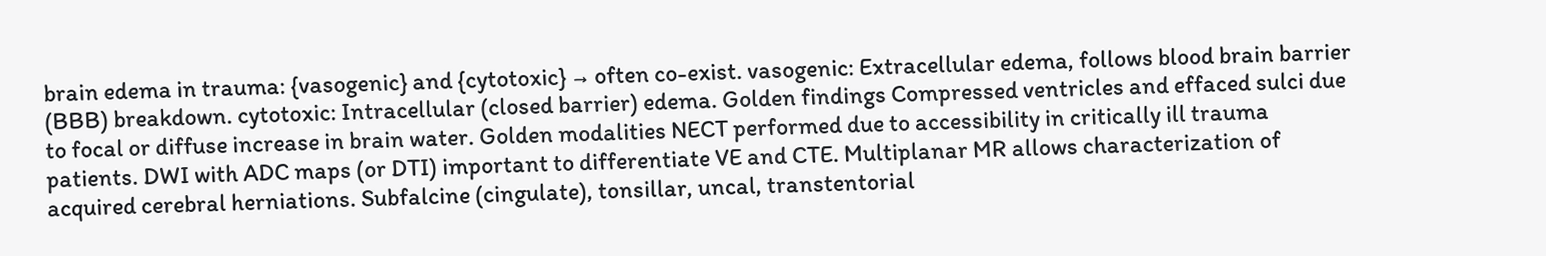brain edema in trauma: {vasogenic} and {cytotoxic} → often co-exist. vasogenic: Extracellular edema, follows blood brain barrier (BBB) breakdown. cytotoxic: Intracellular (closed barrier) edema. Golden findings Compressed ventricles and effaced sulci due to focal or diffuse increase in brain water. Golden modalities NECT performed due to accessibility in critically ill trauma patients. DWI with ADC maps (or DTI) important to differentiate VE and CTE. Multiplanar MR allows characterization of acquired cerebral herniations. Subfalcine (cingulate), tonsillar, uncal, transtentorial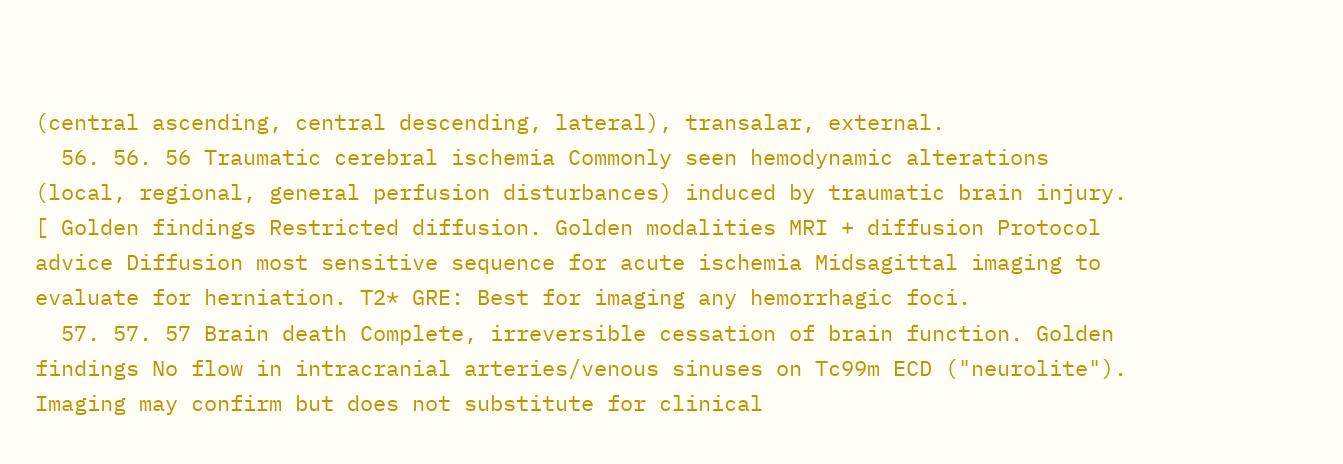(central ascending, central descending, lateral), transalar, external.
  56. 56. 56 Traumatic cerebral ischemia Commonly seen hemodynamic alterations (local, regional, general perfusion disturbances) induced by traumatic brain injury. [ Golden findings Restricted diffusion. Golden modalities MRI + diffusion Protocol advice Diffusion most sensitive sequence for acute ischemia Midsagittal imaging to evaluate for herniation. T2* GRE: Best for imaging any hemorrhagic foci.
  57. 57. 57 Brain death Complete, irreversible cessation of brain function. Golden findings No flow in intracranial arteries/venous sinuses on Tc99m ECD ("neurolite"). Imaging may confirm but does not substitute for clinical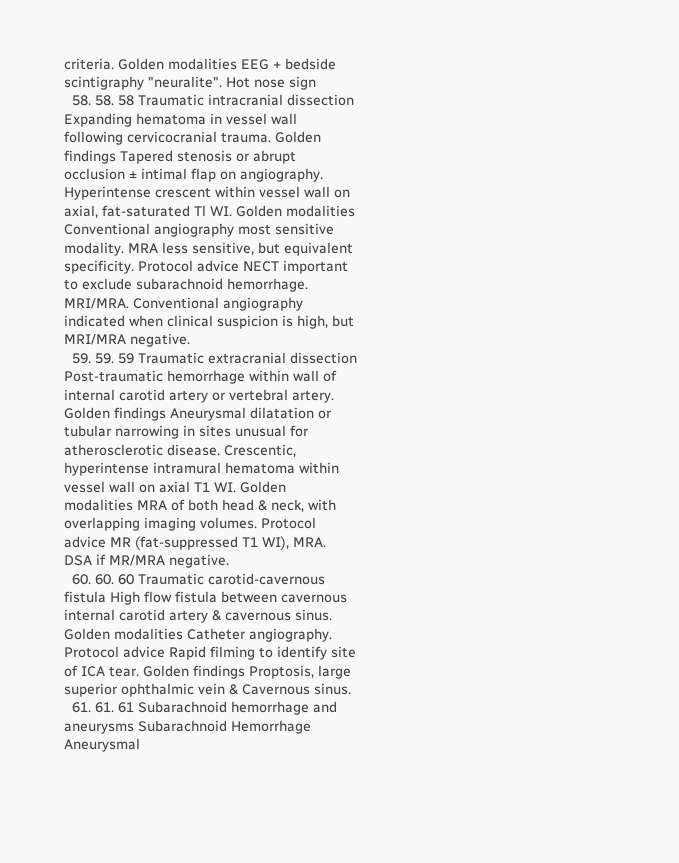criteria. Golden modalities EEG + bedside scintigraphy "neuralite". Hot nose sign
  58. 58. 58 Traumatic intracranial dissection Expanding hematoma in vessel wall following cervicocranial trauma. Golden findings Tapered stenosis or abrupt occlusion ± intimal flap on angiography. Hyperintense crescent within vessel wall on axial, fat-saturated Tl WI. Golden modalities Conventional angiography most sensitive modality. MRA less sensitive, but equivalent specificity. Protocol advice NECT important to exclude subarachnoid hemorrhage. MRI/MRA. Conventional angiography indicated when clinical suspicion is high, but MRI/MRA negative.
  59. 59. 59 Traumatic extracranial dissection Post-traumatic hemorrhage within wall of internal carotid artery or vertebral artery. Golden findings Aneurysmal dilatation or tubular narrowing in sites unusual for atherosclerotic disease. Crescentic, hyperintense intramural hematoma within vessel wall on axial T1 WI. Golden modalities MRA of both head & neck, with overlapping imaging volumes. Protocol advice MR (fat-suppressed T1 WI), MRA. DSA if MR/MRA negative.
  60. 60. 60 Traumatic carotid-cavernous fistula High flow fistula between cavernous internal carotid artery & cavernous sinus. Golden modalities Catheter angiography. Protocol advice Rapid filming to identify site of ICA tear. Golden findings Proptosis, large superior ophthalmic vein & Cavernous sinus.
  61. 61. 61 Subarachnoid hemorrhage and aneurysms Subarachnoid Hemorrhage Aneurysmal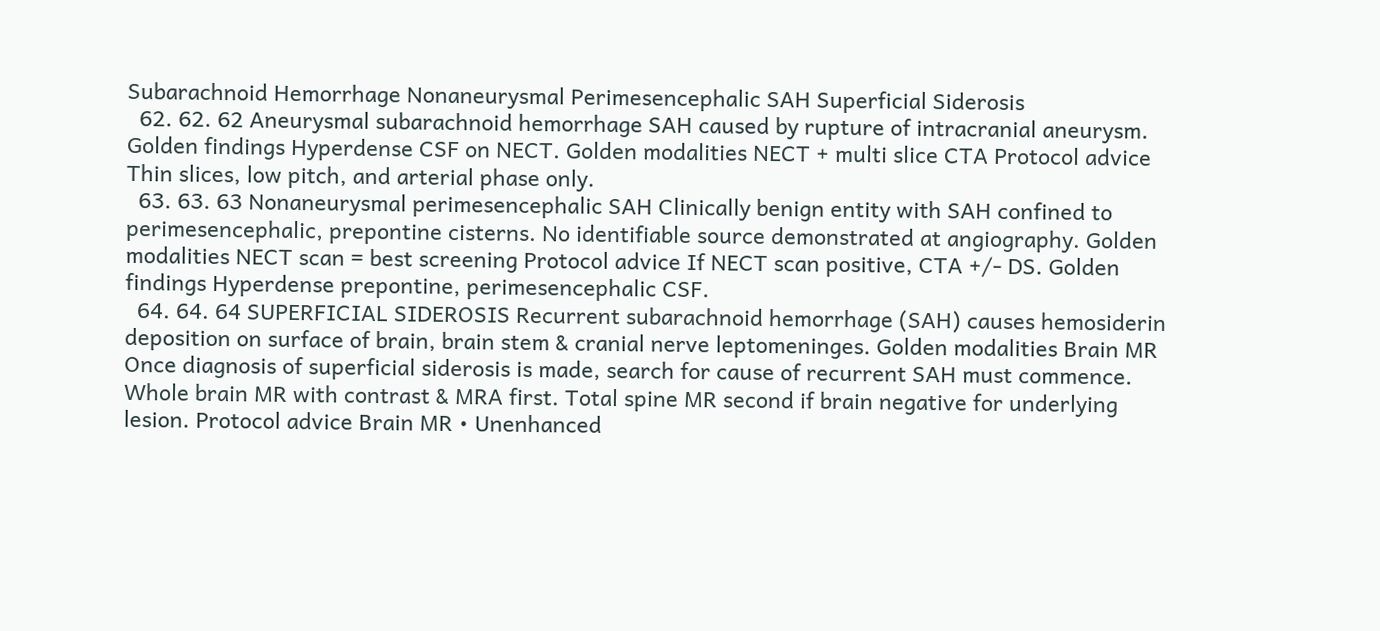Subarachnoid Hemorrhage Nonaneurysmal Perimesencephalic SAH Superficial Siderosis
  62. 62. 62 Aneurysmal subarachnoid hemorrhage SAH caused by rupture of intracranial aneurysm. Golden findings Hyperdense CSF on NECT. Golden modalities NECT + multi slice CTA Protocol advice Thin slices, low pitch, and arterial phase only.
  63. 63. 63 Nonaneurysmal perimesencephalic SAH Clinically benign entity with SAH confined to perimesencephalic, prepontine cisterns. No identifiable source demonstrated at angiography. Golden modalities NECT scan = best screening Protocol advice If NECT scan positive, CTA +/- DS. Golden findings Hyperdense prepontine, perimesencephalic CSF.
  64. 64. 64 SUPERFICIAL SIDEROSIS Recurrent subarachnoid hemorrhage (SAH) causes hemosiderin deposition on surface of brain, brain stem & cranial nerve leptomeninges. Golden modalities Brain MR Once diagnosis of superficial siderosis is made, search for cause of recurrent SAH must commence. Whole brain MR with contrast & MRA first. Total spine MR second if brain negative for underlying lesion. Protocol advice Brain MR • Unenhanced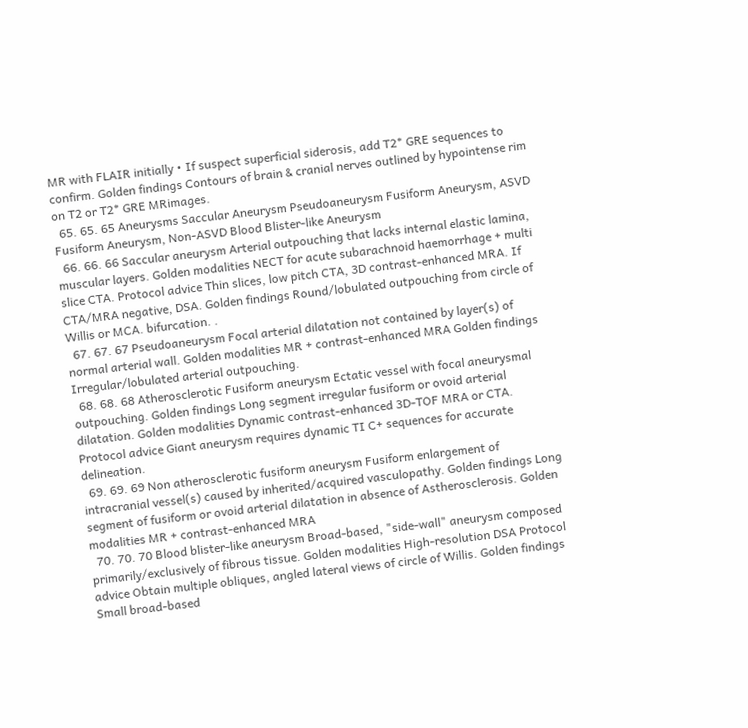MR with FLAIR initially • If suspect superficial siderosis, add T2* GRE sequences to confirm. Golden findings Contours of brain & cranial nerves outlined by hypointense rim on T2 or T2* GRE MRimages.
  65. 65. 65 Aneurysms Saccular Aneurysm Pseudoaneurysm Fusiform Aneurysm, ASVD Fusiform Aneurysm, Non-ASVD Blood Blister-like Aneurysm
  66. 66. 66 Saccular aneurysm Arterial outpouching that lacks internal elastic lamina, muscular layers. Golden modalities NECT for acute subarachnoid haemorrhage + multi slice CTA. Protocol advice Thin slices, low pitch CTA, 3D contrast-enhanced MRA. If CTA/MRA negative, DSA. Golden findings Round/lobulated outpouching from circle of Willis or MCA. bifurcation. .
  67. 67. 67 Pseudoaneurysm Focal arterial dilatation not contained by layer(s) of normal arterial wall. Golden modalities MR + contrast-enhanced MRA Golden findings Irregular/lobulated arterial outpouching.
  68. 68. 68 Atherosclerotic Fusiform aneurysm Ectatic vessel with focal aneurysmal outpouching. Golden findings Long segment irregular fusiform or ovoid arterial dilatation. Golden modalities Dynamic contrast-enhanced 3D-TOF MRA or CTA. Protocol advice Giant aneurysm requires dynamic TI C+ sequences for accurate delineation.
  69. 69. 69 Non atherosclerotic fusiform aneurysm Fusiform enlargement of intracranial vessel(s) caused by inherited/acquired vasculopathy. Golden findings Long segment of fusiform or ovoid arterial dilatation in absence of Astherosclerosis. Golden modalities MR + contrast-enhanced MRA
  70. 70. 70 Blood blister-like aneurysm Broad-based, "side-wall" aneurysm composed primarily/exclusively of fibrous tissue. Golden modalities High-resolution DSA Protocol advice Obtain multiple obliques, angled lateral views of circle of Willis. Golden findings Small broad-based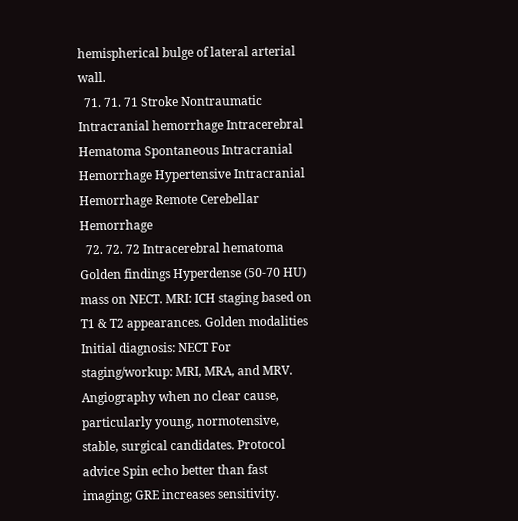hemispherical bulge of lateral arterial wall.
  71. 71. 71 Stroke Nontraumatic Intracranial hemorrhage Intracerebral Hematoma Spontaneous Intracranial Hemorrhage Hypertensive Intracranial Hemorrhage Remote Cerebellar Hemorrhage
  72. 72. 72 Intracerebral hematoma Golden findings Hyperdense (50-70 HU) mass on NECT. MRI: ICH staging based on T1 & T2 appearances. Golden modalities Initial diagnosis: NECT For staging/workup: MRI, MRA, and MRV. Angiography when no clear cause, particularly young, normotensive, stable, surgical candidates. Protocol advice Spin echo better than fast imaging; GRE increases sensitivity.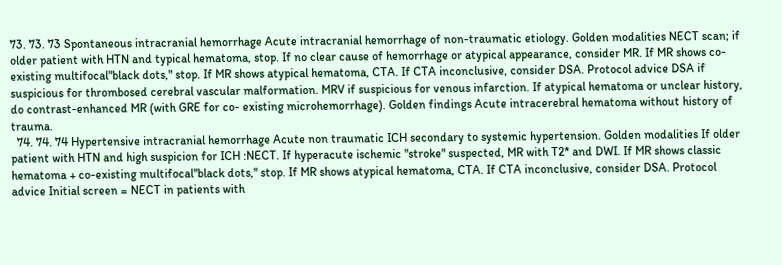73. 73. 73 Spontaneous intracranial hemorrhage Acute intracranial hemorrhage of non-traumatic etiology. Golden modalities NECT scan; if older patient with HTN and typical hematoma, stop. If no clear cause of hemorrhage or atypical appearance, consider MR. If MR shows co-existing multifocal"black dots," stop. If MR shows atypical hematoma, CTA. If CTA inconclusive, consider DSA. Protocol advice DSA if suspicious for thrombosed cerebral vascular malformation. MRV if suspicious for venous infarction. If atypical hematoma or unclear history, do contrast-enhanced MR (with GRE for co- existing microhemorrhage). Golden findings Acute intracerebral hematoma without history of trauma.
  74. 74. 74 Hypertensive intracranial hemorrhage Acute non traumatic ICH secondary to systemic hypertension. Golden modalities If older patient with HTN and high suspicion for ICH :NECT. If hyperacute ischemic "stroke" suspected, MR with T2* and DWI. If MR shows classic hematoma + co-existing multifocal"black dots," stop. If MR shows atypical hematoma, CTA. If CTA inconclusive, consider DSA. Protocol advice Initial screen = NECT in patients with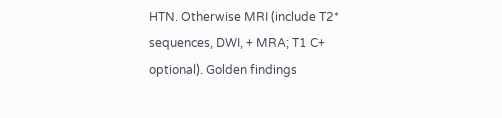HTN. Otherwise MRI (include T2* sequences, DWI, + MRA; T1 C+ optional). Golden findings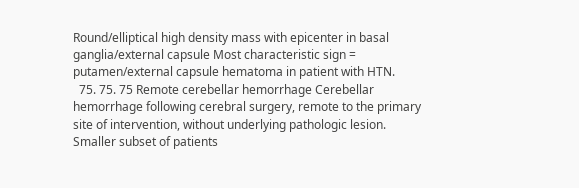Round/elliptical high density mass with epicenter in basal ganglia/external capsule Most characteristic sign = putamen/external capsule hematoma in patient with HTN.
  75. 75. 75 Remote cerebellar hemorrhage Cerebellar hemorrhage following cerebral surgery, remote to the primary site of intervention, without underlying pathologic lesion. Smaller subset of patients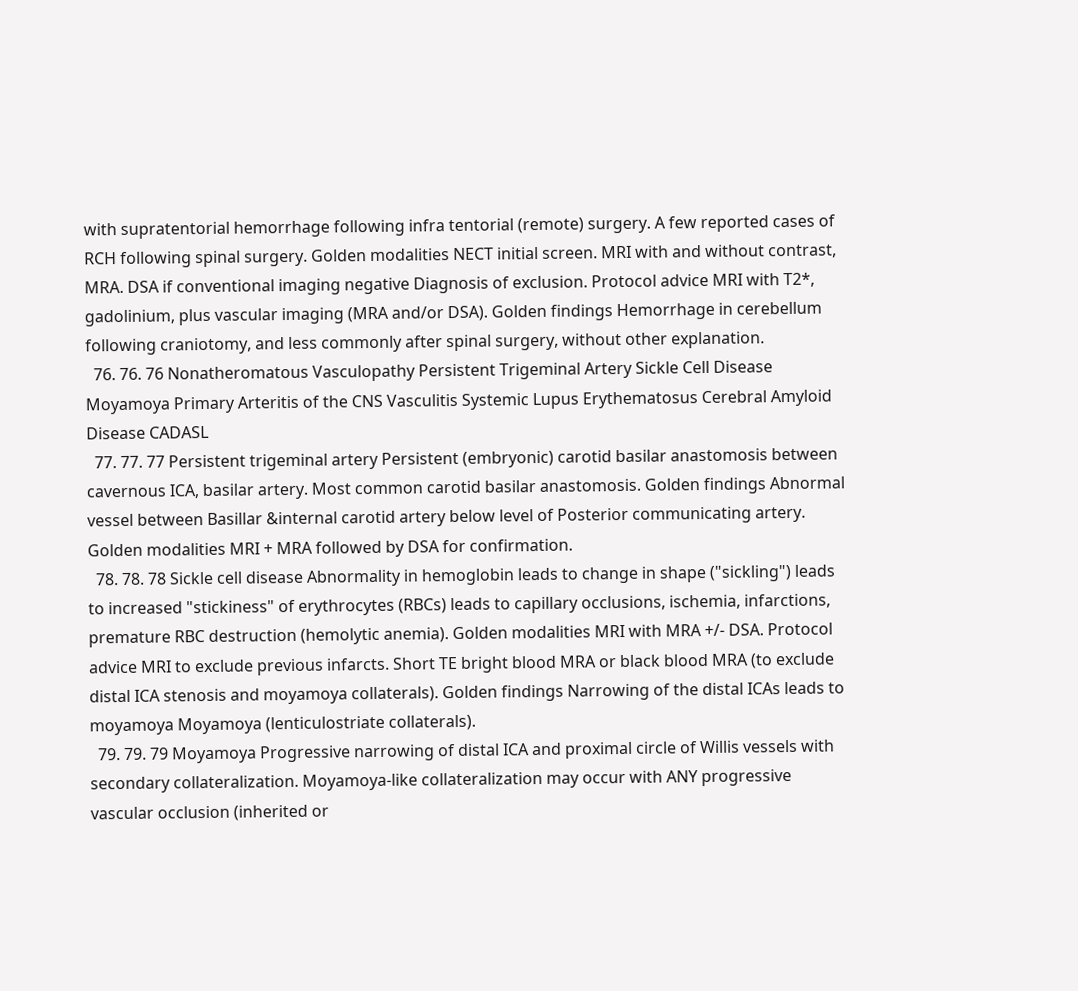with supratentorial hemorrhage following infra tentorial (remote) surgery. A few reported cases of RCH following spinal surgery. Golden modalities NECT initial screen. MRI with and without contrast, MRA. DSA if conventional imaging negative Diagnosis of exclusion. Protocol advice MRI with T2*, gadolinium, plus vascular imaging (MRA and/or DSA). Golden findings Hemorrhage in cerebellum following craniotomy, and less commonly after spinal surgery, without other explanation.
  76. 76. 76 Nonatheromatous Vasculopathy Persistent Trigeminal Artery Sickle Cell Disease Moyamoya Primary Arteritis of the CNS Vasculitis Systemic Lupus Erythematosus Cerebral Amyloid Disease CADASL
  77. 77. 77 Persistent trigeminal artery Persistent (embryonic) carotid basilar anastomosis between cavernous ICA, basilar artery. Most common carotid basilar anastomosis. Golden findings Abnormal vessel between Basillar &internal carotid artery below level of Posterior communicating artery. Golden modalities MRI + MRA followed by DSA for confirmation.
  78. 78. 78 Sickle cell disease Abnormality in hemoglobin leads to change in shape ("sickling") leads to increased "stickiness" of erythrocytes (RBCs) leads to capillary occlusions, ischemia, infarctions, premature RBC destruction (hemolytic anemia). Golden modalities MRI with MRA +/- DSA. Protocol advice MRI to exclude previous infarcts. Short TE bright blood MRA or black blood MRA (to exclude distal ICA stenosis and moyamoya collaterals). Golden findings Narrowing of the distal ICAs leads to moyamoya Moyamoya (lenticulostriate collaterals).
  79. 79. 79 Moyamoya Progressive narrowing of distal ICA and proximal circle of Willis vessels with secondary collateralization. Moyamoya-like collateralization may occur with ANY progressive vascular occlusion (inherited or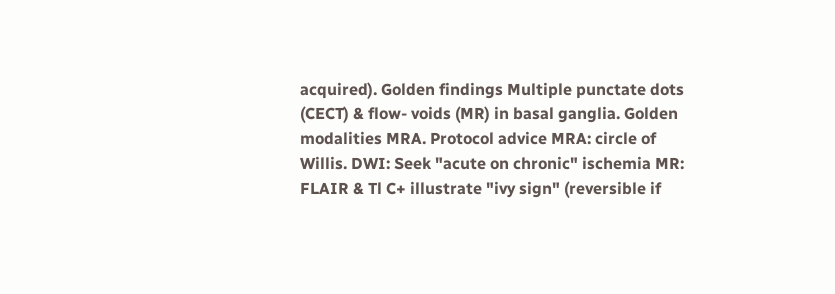acquired). Golden findings Multiple punctate dots (CECT) & flow- voids (MR) in basal ganglia. Golden modalities MRA. Protocol advice MRA: circle of Willis. DWI: Seek "acute on chronic" ischemia MR: FLAIR & Tl C+ illustrate "ivy sign" (reversible if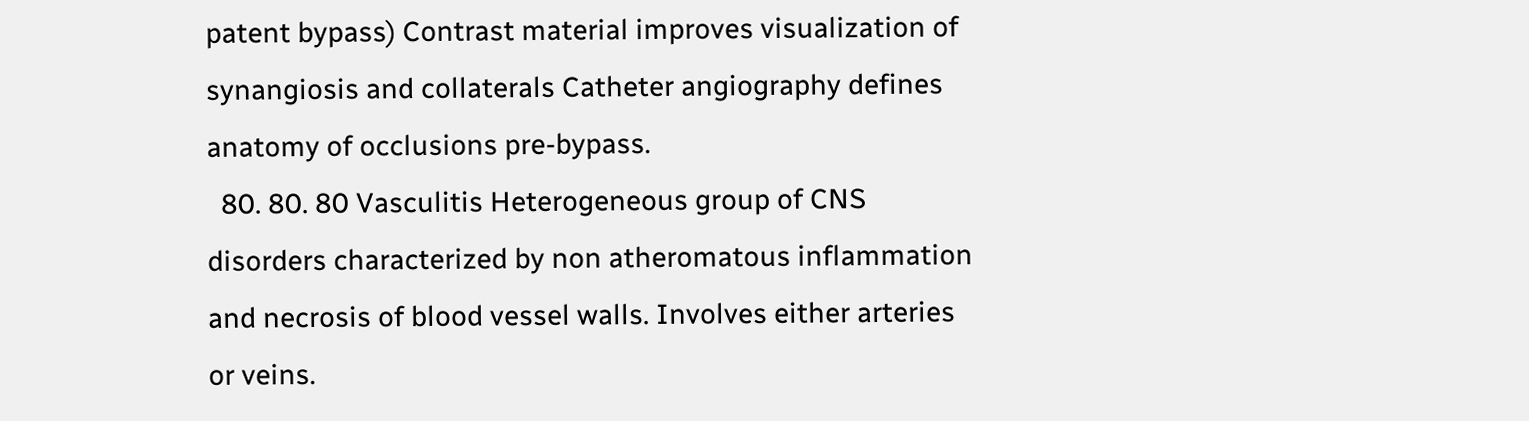patent bypass) Contrast material improves visualization of synangiosis and collaterals Catheter angiography defines anatomy of occlusions pre-bypass.
  80. 80. 80 Vasculitis Heterogeneous group of CNS disorders characterized by non atheromatous inflammation and necrosis of blood vessel walls. Involves either arteries or veins.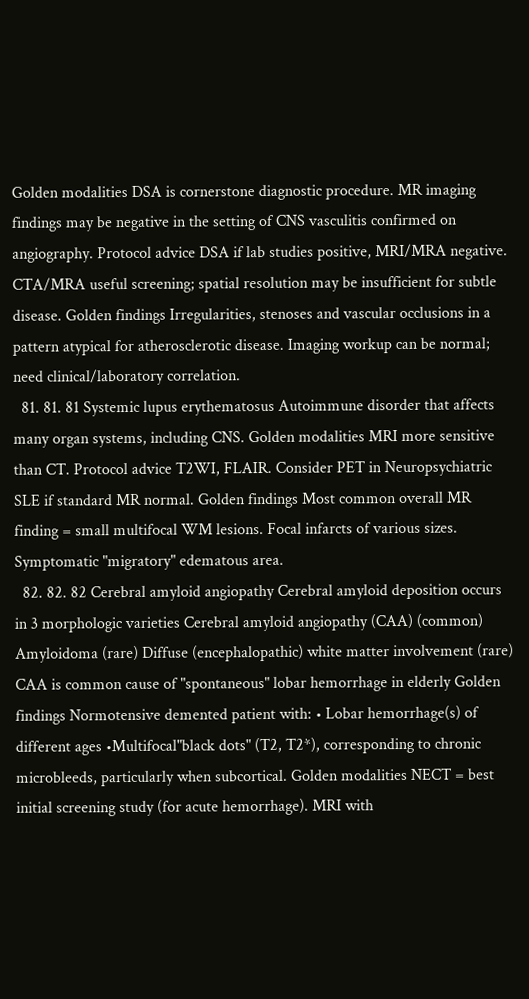Golden modalities DSA is cornerstone diagnostic procedure. MR imaging findings may be negative in the setting of CNS vasculitis confirmed on angiography. Protocol advice DSA if lab studies positive, MRI/MRA negative. CTA/MRA useful screening; spatial resolution may be insufficient for subtle disease. Golden findings Irregularities, stenoses and vascular occlusions in a pattern atypical for atherosclerotic disease. Imaging workup can be normal; need clinical/laboratory correlation.
  81. 81. 81 Systemic lupus erythematosus Autoimmune disorder that affects many organ systems, including CNS. Golden modalities MRI more sensitive than CT. Protocol advice T2WI, FLAIR. Consider PET in Neuropsychiatric SLE if standard MR normal. Golden findings Most common overall MR finding = small multifocal WM lesions. Focal infarcts of various sizes. Symptomatic "migratory" edematous area.
  82. 82. 82 Cerebral amyloid angiopathy Cerebral amyloid deposition occurs in 3 morphologic varieties Cerebral amyloid angiopathy (CAA) (common) Amyloidoma (rare) Diffuse (encephalopathic) white matter involvement (rare) CAA is common cause of "spontaneous" lobar hemorrhage in elderly Golden findings Normotensive demented patient with: • Lobar hemorrhage(s) of different ages •Multifocal"black dots" (T2, T2*), corresponding to chronic microbleeds, particularly when subcortical. Golden modalities NECT = best initial screening study (for acute hemorrhage). MRI with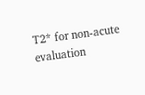T2* for non-acute evaluation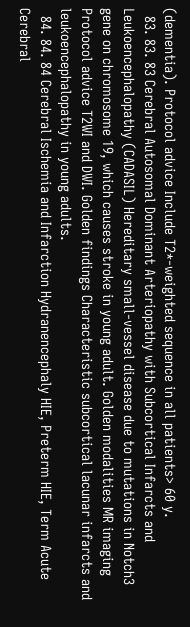(dementia). Protocol advice Include T2*-weighted sequence in all patients> 60 y.
  83. 83. 83 Cerebral Autosomal Dominant Arteriopathy with Subcortical Infarcts and Leukoencephalopathy (CADASIL) Hereditary small-vessel disease due to mutations in Notch3 gene on chromosome 19, which causes stroke in young adult. Golden modalities MR imaging Protocol advice T2WI and DWI. Golden findings Characteristic subcortical lacunar infarcts and leukoencephalopathy in young adults.
  84. 84. 84 Cerebral Ischemia and Infarction Hydranencephaly HIE, Preterm HIE, Term Acute Cerebral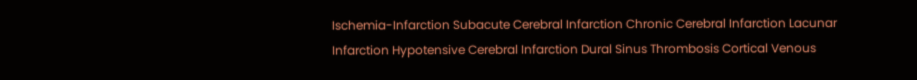Ischemia-Infarction Subacute Cerebral Infarction Chronic Cerebral Infarction Lacunar Infarction Hypotensive Cerebral Infarction Dural Sinus Thrombosis Cortical Venous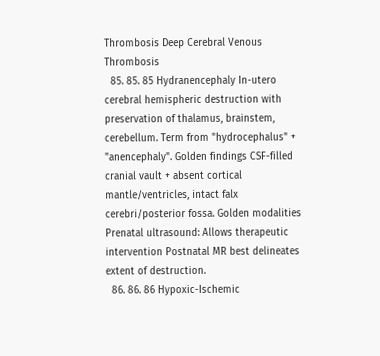Thrombosis Deep Cerebral Venous Thrombosis
  85. 85. 85 Hydranencephaly In-utero cerebral hemispheric destruction with preservation of thalamus, brainstem, cerebellum. Term from "hydrocephalus" + "anencephaly". Golden findings CSF-filled cranial vault + absent cortical mantle/ventricles, intact falx cerebri/posterior fossa. Golden modalities Prenatal ultrasound: Allows therapeutic intervention Postnatal MR best delineates extent of destruction.
  86. 86. 86 Hypoxic-Ischemic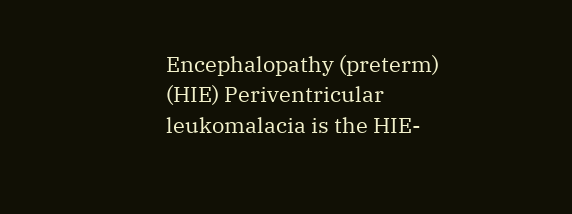Encephalopathy (preterm) (HIE) Periventricular leukomalacia is the HIE-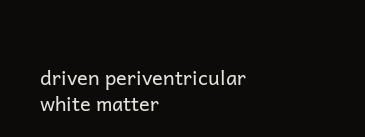driven periventricular white matter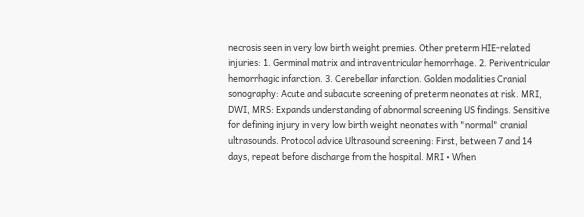necrosis seen in very low birth weight premies. Other preterm HIE-related injuries: 1. Germinal matrix and intraventricular hemorrhage. 2. Periventricular hemorrhagic infarction. 3. Cerebellar infarction. Golden modalities Cranial sonography: Acute and subacute screening of preterm neonates at risk. MRI, DWI, MRS: Expands understanding of abnormal screening US findings. Sensitive for defining injury in very low birth weight neonates with "normal" cranial ultrasounds. Protocol advice Ultrasound screening: First, between 7 and 14 days, repeat before discharge from the hospital. MRI • When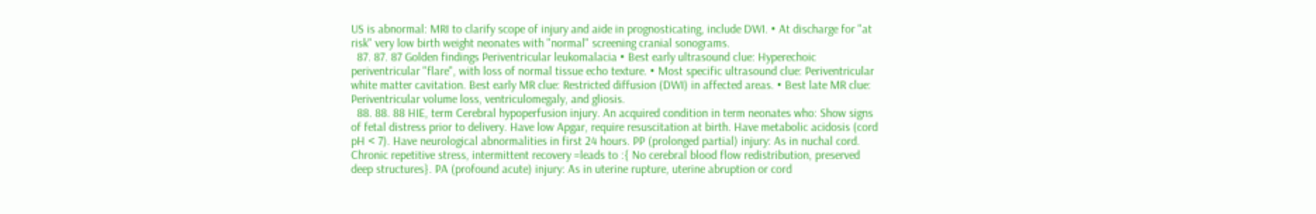US is abnormal: MRI to clarify scope of injury and aide in prognosticating, include DWI. • At discharge for "at risk" very low birth weight neonates with "normal" screening cranial sonograms.
  87. 87. 87 Golden findings Periventricular leukomalacia • Best early ultrasound clue: Hyperechoic periventricular "flare", with loss of normal tissue echo texture. • Most specific ultrasound clue: Periventricular white matter cavitation. Best early MR clue: Restricted diffusion (DWI) in affected areas. • Best late MR clue: Periventricular volume loss, ventriculomegaly, and gliosis.
  88. 88. 88 HIE, term Cerebral hypoperfusion injury. An acquired condition in term neonates who: Show signs of fetal distress prior to delivery. Have low Apgar, require resuscitation at birth. Have metabolic acidosis (cord pH < 7). Have neurological abnormalities in first 24 hours. PP (prolonged partial) injury: As in nuchal cord. Chronic repetitive stress, intermittent recovery =leads to :{ No cerebral blood flow redistribution, preserved deep structures}. PA (profound acute) injury: As in uterine rupture, uterine abruption or cord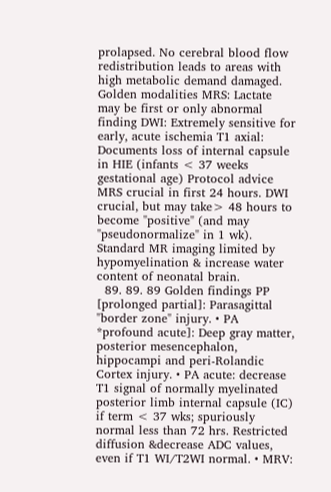prolapsed. No cerebral blood flow redistribution leads to areas with high metabolic demand damaged. Golden modalities MRS: Lactate may be first or only abnormal finding DWI: Extremely sensitive for early, acute ischemia T1 axial: Documents loss of internal capsule in HIE (infants < 37 weeks gestational age) Protocol advice MRS crucial in first 24 hours. DWI crucial, but may take> 48 hours to become "positive" (and may "pseudonormalize" in 1 wk). Standard MR imaging limited by hypomyelination & increase water content of neonatal brain.
  89. 89. 89 Golden findings PP [prolonged partial]: Parasagittal "border zone" injury. • PA *profound acute]: Deep gray matter, posterior mesencephalon, hippocampi and peri-Rolandic Cortex injury. • PA acute: decrease T1 signal of normally myelinated posterior limb internal capsule (IC) if term < 37 wks; spuriously normal less than 72 hrs. Restricted diffusion &decrease ADC values, even if T1 WI/T2WI normal. • MRV: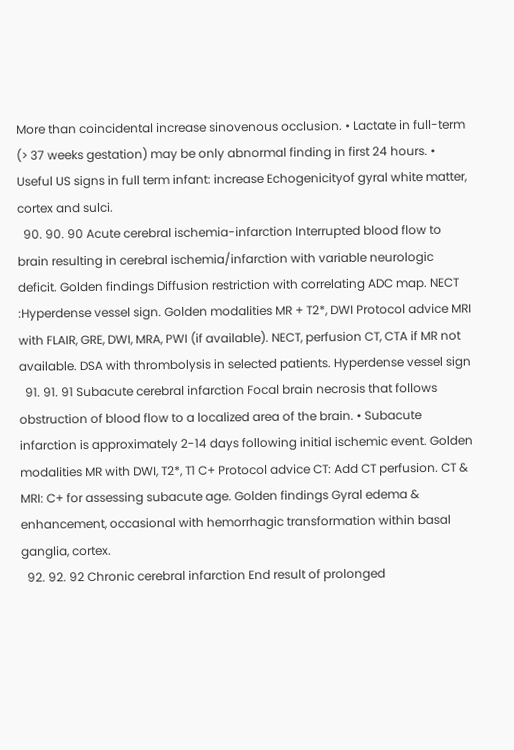More than coincidental increase sinovenous occlusion. • Lactate in full-term (> 37 weeks gestation) may be only abnormal finding in first 24 hours. • Useful US signs in full term infant: increase Echogenicityof gyral white matter, cortex and sulci.
  90. 90. 90 Acute cerebral ischemia-infarction Interrupted blood flow to brain resulting in cerebral ischemia/infarction with variable neurologic deficit. Golden findings Diffusion restriction with correlating ADC map. NECT :Hyperdense vessel sign. Golden modalities MR + T2*, DWI Protocol advice MRI with FLAIR, GRE, DWI, MRA, PWI (if available). NECT, perfusion CT, CTA if MR not available. DSA with thrombolysis in selected patients. Hyperdense vessel sign
  91. 91. 91 Subacute cerebral infarction Focal brain necrosis that follows obstruction of blood flow to a localized area of the brain. • Subacute infarction is approximately 2-14 days following initial ischemic event. Golden modalities MR with DWI, T2*, T1 C+ Protocol advice CT: Add CT perfusion. CT & MRI: C+ for assessing subacute age. Golden findings Gyral edema & enhancement, occasional with hemorrhagic transformation within basal ganglia, cortex.
  92. 92. 92 Chronic cerebral infarction End result of prolonged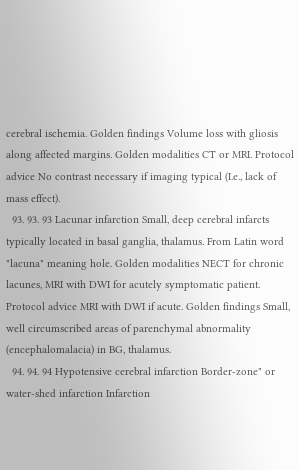cerebral ischemia. Golden findings Volume loss with gliosis along affected margins. Golden modalities CT or MRI. Protocol advice No contrast necessary if imaging typical (I.e., lack of mass effect).
  93. 93. 93 Lacunar infarction Small, deep cerebral infarcts typically located in basal ganglia, thalamus. From Latin word "lacuna" meaning hole. Golden modalities NECT for chronic lacunes, MRI with DWI for acutely symptomatic patient. Protocol advice MRI with DWI if acute. Golden findings Small, well circumscribed areas of parenchymal abnormality (encephalomalacia) in BG, thalamus.
  94. 94. 94 Hypotensive cerebral infarction Border-zone" or water-shed infarction Infarction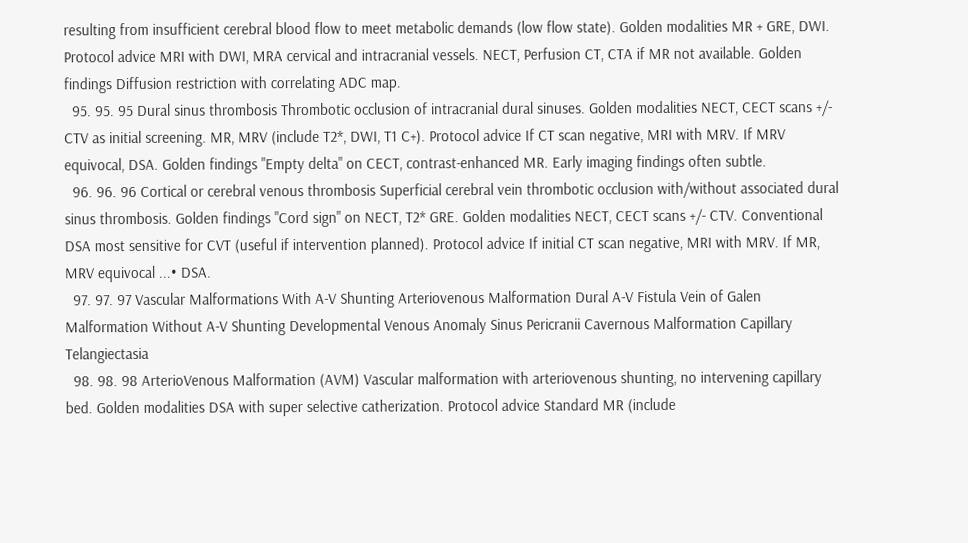resulting from insufficient cerebral blood flow to meet metabolic demands (low flow state). Golden modalities MR + GRE, DWI. Protocol advice MRI with DWI, MRA cervical and intracranial vessels. NECT, Perfusion CT, CTA if MR not available. Golden findings Diffusion restriction with correlating ADC map.
  95. 95. 95 Dural sinus thrombosis Thrombotic occlusion of intracranial dural sinuses. Golden modalities NECT, CECT scans +/- CTV as initial screening. MR, MRV (include T2*, DWI, T1 C+). Protocol advice If CT scan negative, MRI with MRV. If MRV equivocal, DSA. Golden findings "Empty delta" on CECT, contrast-enhanced MR. Early imaging findings often subtle.
  96. 96. 96 Cortical or cerebral venous thrombosis Superficial cerebral vein thrombotic occlusion with/without associated dural sinus thrombosis. Golden findings "Cord sign" on NECT, T2* GRE. Golden modalities NECT, CECT scans +/- CTV. Conventional DSA most sensitive for CVT (useful if intervention planned). Protocol advice If initial CT scan negative, MRI with MRV. If MR, MRV equivocal ...• DSA.
  97. 97. 97 Vascular Malformations With A-V Shunting Arteriovenous Malformation Dural A-V Fistula Vein of Galen Malformation Without A-V Shunting Developmental Venous Anomaly Sinus Pericranii Cavernous Malformation Capillary Telangiectasia
  98. 98. 98 ArterioVenous Malformation (AVM) Vascular malformation with arteriovenous shunting, no intervening capillary bed. Golden modalities DSA with super selective catherization. Protocol advice Standard MR (include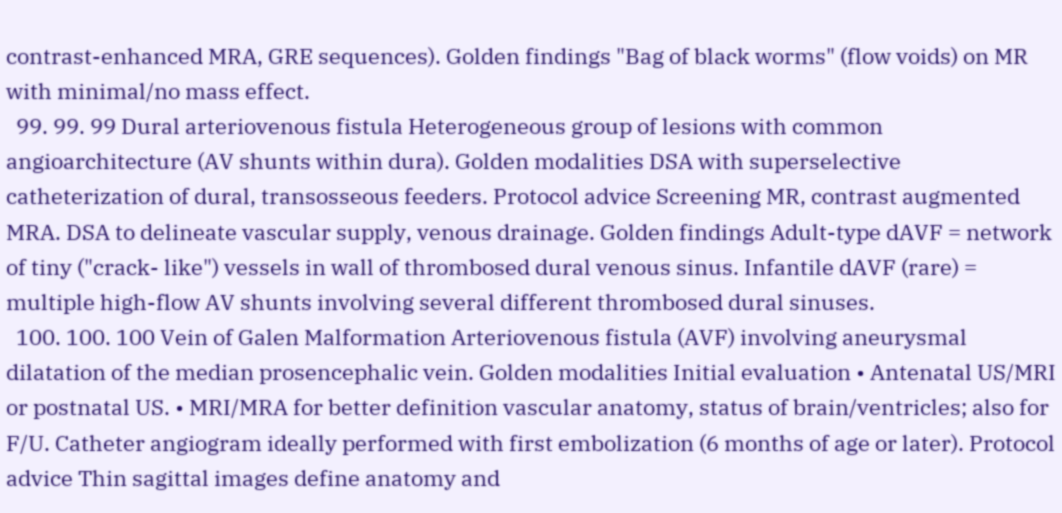contrast-enhanced MRA, GRE sequences). Golden findings "Bag of black worms" (flow voids) on MR with minimal/no mass effect.
  99. 99. 99 Dural arteriovenous fistula Heterogeneous group of lesions with common angioarchitecture (AV shunts within dura). Golden modalities DSA with superselective catheterization of dural, transosseous feeders. Protocol advice Screening MR, contrast augmented MRA. DSA to delineate vascular supply, venous drainage. Golden findings Adult-type dAVF = network of tiny ("crack- like") vessels in wall of thrombosed dural venous sinus. Infantile dAVF (rare) = multiple high-flow AV shunts involving several different thrombosed dural sinuses.
  100. 100. 100 Vein of Galen Malformation Arteriovenous fistula (AVF) involving aneurysmal dilatation of the median prosencephalic vein. Golden modalities Initial evaluation • Antenatal US/MRI or postnatal US. • MRI/MRA for better definition vascular anatomy, status of brain/ventricles; also for F/U. Catheter angiogram ideally performed with first embolization (6 months of age or later). Protocol advice Thin sagittal images define anatomy and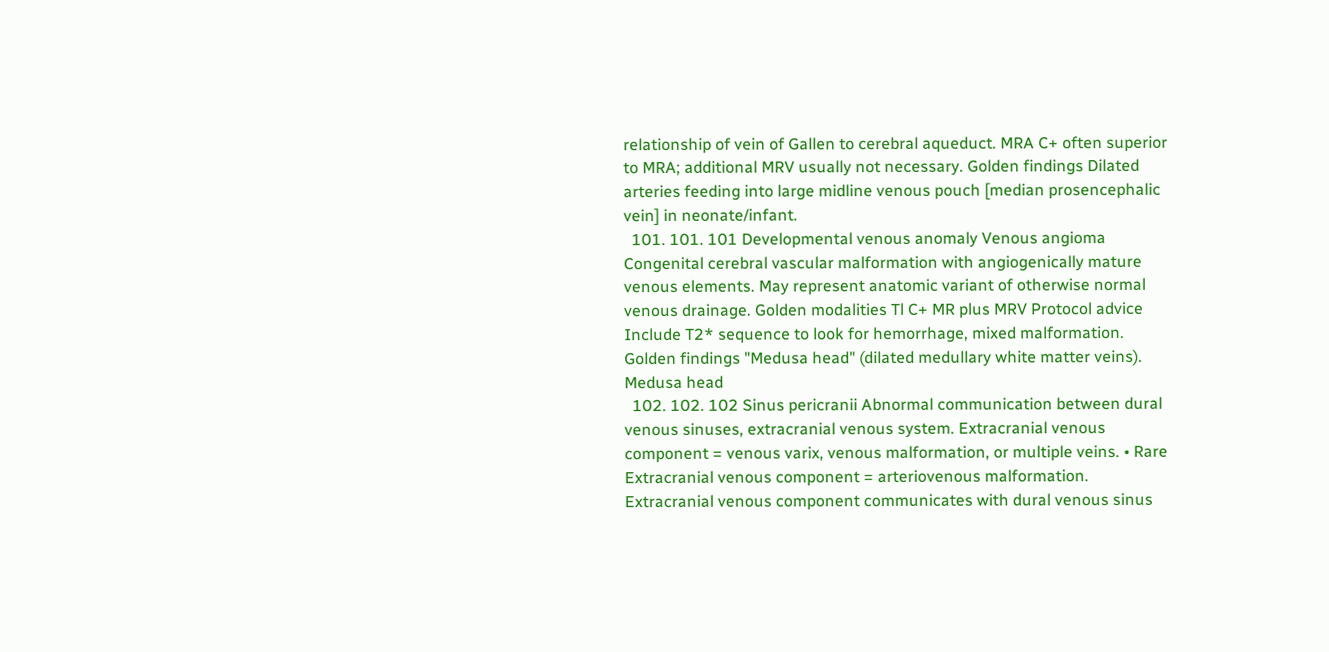relationship of vein of Gallen to cerebral aqueduct. MRA C+ often superior to MRA; additional MRV usually not necessary. Golden findings Dilated arteries feeding into large midline venous pouch [median prosencephalic vein] in neonate/infant.
  101. 101. 101 Developmental venous anomaly Venous angioma Congenital cerebral vascular malformation with angiogenically mature venous elements. May represent anatomic variant of otherwise normal venous drainage. Golden modalities Tl C+ MR plus MRV Protocol advice Include T2* sequence to look for hemorrhage, mixed malformation. Golden findings "Medusa head" (dilated medullary white matter veins). Medusa head
  102. 102. 102 Sinus pericranii Abnormal communication between dural venous sinuses, extracranial venous system. Extracranial venous component = venous varix, venous malformation, or multiple veins. • Rare Extracranial venous component = arteriovenous malformation. Extracranial venous component communicates with dural venous sinus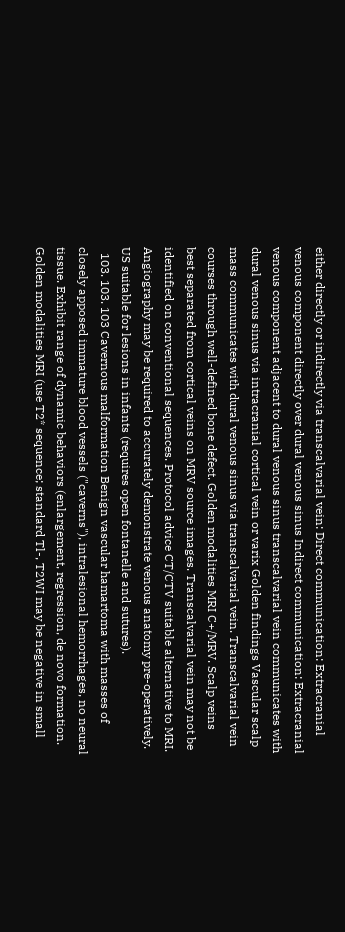either directly or indirectly via transcalvarial vein: Direct communication: Extracranial venous component directly over dural venous sinus Indirect communication: Extracranial venous component adjacent to dural venous sinus transcalvarial vein communicates with dural venous sinus via intracranial cortical vein or varix Golden findings Vascular scalp mass communicates with dural venous sinus via transcalvarial vein. Transcalvarial vein courses through well-defined bone defect. Golden modalities MRI C+/MRV. Scalp veins best separated from cortical veins on MRV source images. Transcalvarial vein may not be identified on conventional sequences. Protocol advice CT/CTV suitable alternative to MRI. Angiography may be required to accurately demonstrate venous anatomy pre-operatively. US suitable for lesions in infants (requires open fontanelle and sutures).
  103. 103. 103 Cavernous malformation Benign vascular hamartoma with masses of closely apposed immature blood vessels ("caverns"), intralesional hemorrhages, no neural tissue. Exhibit range of dynamic behaviors (enlargement, regression, de novo formation. Golden modalities MRI (use T2* sequence; standard Tl-, T2WI may be negative in small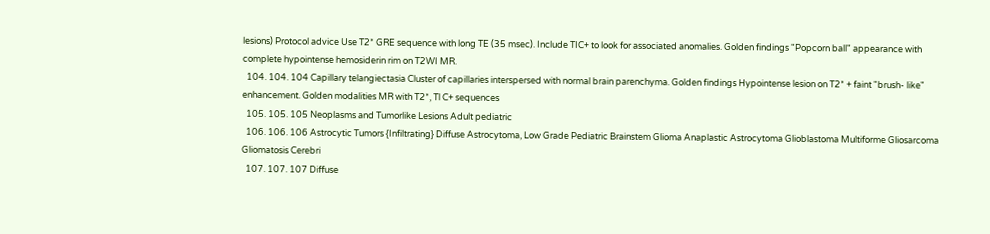lesions) Protocol advice Use T2* GRE sequence with long TE (35 msec). Include TIC+ to look for associated anomalies. Golden findings "Popcorn ball" appearance with complete hypointense hemosiderin rim on T2WI MR.
  104. 104. 104 Capillary telangiectasia Cluster of capillaries interspersed with normal brain parenchyma. Golden findings Hypointense lesion on T2* + faint "brush- like" enhancement. Golden modalities MR with T2*, Tl C+ sequences
  105. 105. 105 Neoplasms and Tumorlike Lesions Adult pediatric
  106. 106. 106 Astrocytic Tumors {Infiltrating} Diffuse Astrocytoma, Low Grade Pediatric Brainstem Glioma Anaplastic Astrocytoma Glioblastoma Multiforme Gliosarcoma Gliomatosis Cerebri
  107. 107. 107 Diffuse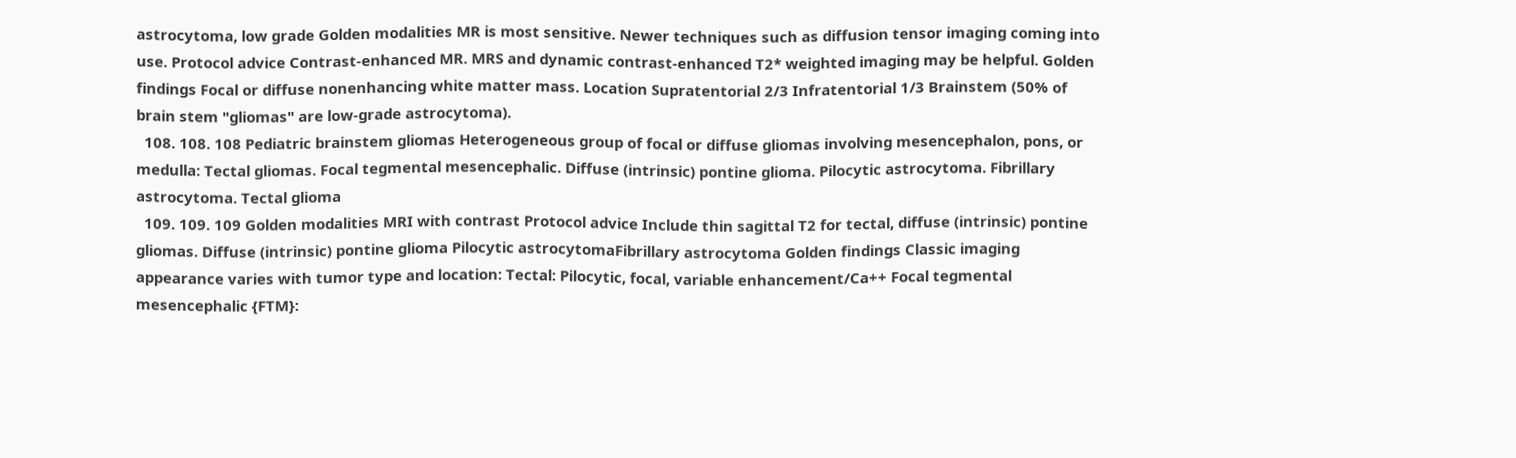astrocytoma, low grade Golden modalities MR is most sensitive. Newer techniques such as diffusion tensor imaging coming into use. Protocol advice Contrast-enhanced MR. MRS and dynamic contrast-enhanced T2* weighted imaging may be helpful. Golden findings Focal or diffuse nonenhancing white matter mass. Location Supratentorial 2/3 Infratentorial 1/3 Brainstem (50% of brain stem "gliomas" are low-grade astrocytoma).
  108. 108. 108 Pediatric brainstem gliomas Heterogeneous group of focal or diffuse gliomas involving mesencephalon, pons, or medulla: Tectal gliomas. Focal tegmental mesencephalic. Diffuse (intrinsic) pontine glioma. Pilocytic astrocytoma. Fibrillary astrocytoma. Tectal glioma
  109. 109. 109 Golden modalities MRI with contrast Protocol advice Include thin sagittal T2 for tectal, diffuse (intrinsic) pontine gliomas. Diffuse (intrinsic) pontine glioma Pilocytic astrocytomaFibrillary astrocytoma Golden findings Classic imaging appearance varies with tumor type and location: Tectal: Pilocytic, focal, variable enhancement/Ca++ Focal tegmental mesencephalic {FTM}: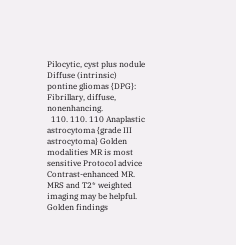Pilocytic, cyst plus nodule Diffuse (intrinsic) pontine gliomas {DPG}: Fibrillary, diffuse, nonenhancing.
  110. 110. 110 Anaplastic astrocytoma {grade III astrocytoma} Golden modalities MR is most sensitive Protocol advice Contrast-enhanced MR. MRS and T2* weighted imaging may be helpful. Golden findings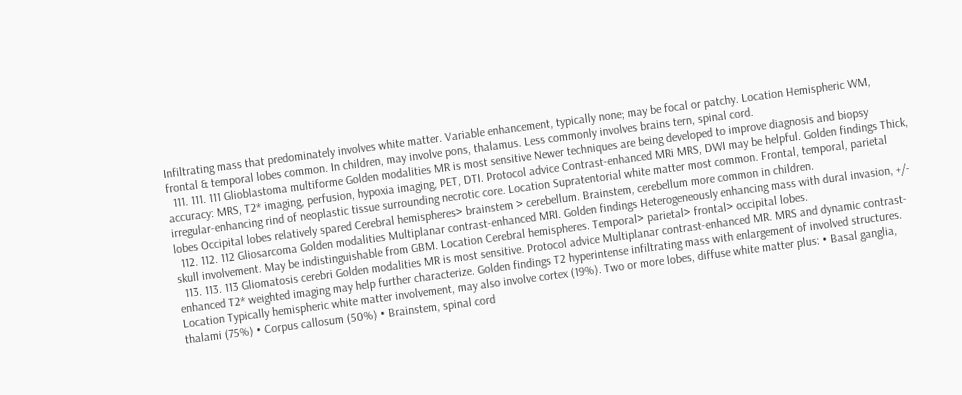Infiltrating mass that predominately involves white matter. Variable enhancement, typically none; may be focal or patchy. Location Hemispheric WM, frontal & temporal lobes common. In children, may involve pons, thalamus. Less commonly involves brains tern, spinal cord.
  111. 111. 111 Glioblastoma multiforme Golden modalities MR is most sensitive Newer techniques are being developed to improve diagnosis and biopsy accuracy: MRS, T2* imaging, perfusion, hypoxia imaging, PET, DTI. Protocol advice Contrast-enhanced MRi MRS, DWI may be helpful. Golden findings Thick, irregular-enhancing rind of neoplastic tissue surrounding necrotic core. Location Supratentorial white matter most common. Frontal, temporal, parietal lobes Occipital lobes relatively spared Cerebral hemispheres> brainstem > cerebellum. Brainstem, cerebellum more common in children.
  112. 112. 112 Gliosarcoma Golden modalities Multiplanar contrast-enhanced MRI. Golden findings Heterogeneously enhancing mass with dural invasion, +/- skull involvement. May be indistinguishable from GBM. Location Cerebral hemispheres. Temporal> parietal> frontal> occipital lobes.
  113. 113. 113 Gliomatosis cerebri Golden modalities MR is most sensitive. Protocol advice Multiplanar contrast-enhanced MR. MRS and dynamic contrast-enhanced T2* weighted imaging may help further characterize. Golden findings T2 hyperintense infiltrating mass with enlargement of involved structures. Location Typically hemispheric white matter involvement, may also involve cortex (19%). Two or more lobes, diffuse white matter plus: • Basal ganglia, thalami (75%) • Corpus callosum (50%) • Brainstem, spinal cord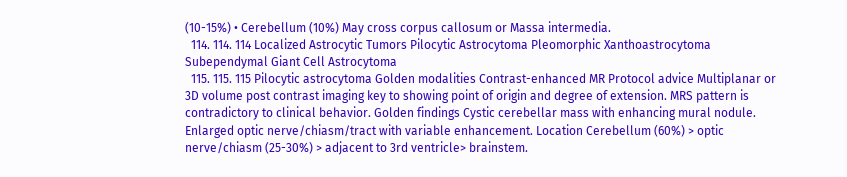(10-15%) • Cerebellum (10%) May cross corpus callosum or Massa intermedia.
  114. 114. 114 Localized Astrocytic Tumors Pilocytic Astrocytoma Pleomorphic Xanthoastrocytoma Subependymal Giant Cell Astrocytoma
  115. 115. 115 Pilocytic astrocytoma Golden modalities Contrast-enhanced MR Protocol advice Multiplanar or 3D volume post contrast imaging key to showing point of origin and degree of extension. MRS pattern is contradictory to clinical behavior. Golden findings Cystic cerebellar mass with enhancing mural nodule. Enlarged optic nerve/chiasm/tract with variable enhancement. Location Cerebellum (60%) > optic nerve/chiasm (25-30%) > adjacent to 3rd ventricle> brainstem.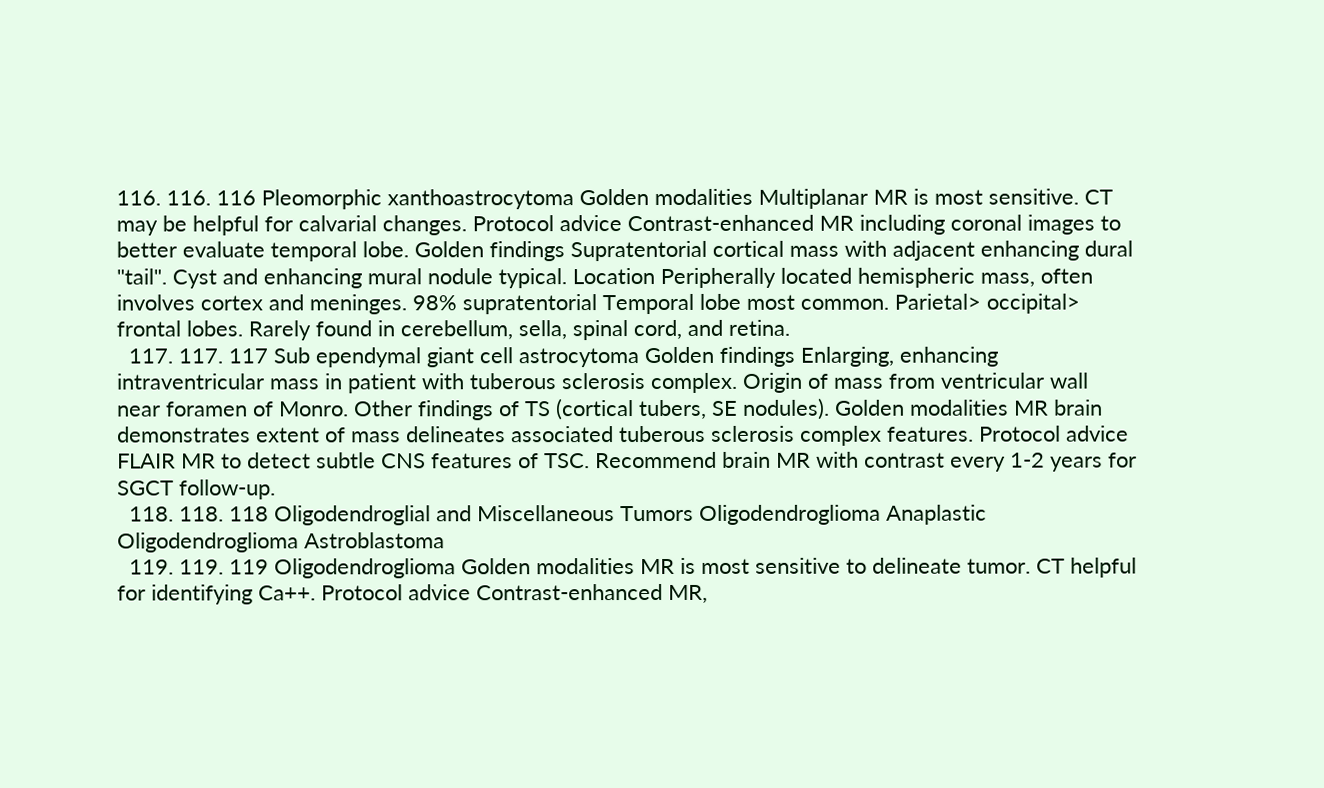116. 116. 116 Pleomorphic xanthoastrocytoma Golden modalities Multiplanar MR is most sensitive. CT may be helpful for calvarial changes. Protocol advice Contrast-enhanced MR including coronal images to better evaluate temporal lobe. Golden findings Supratentorial cortical mass with adjacent enhancing dural "tail". Cyst and enhancing mural nodule typical. Location Peripherally located hemispheric mass, often involves cortex and meninges. 98% supratentorial Temporal lobe most common. Parietal> occipital> frontal lobes. Rarely found in cerebellum, sella, spinal cord, and retina.
  117. 117. 117 Sub ependymal giant cell astrocytoma Golden findings Enlarging, enhancing intraventricular mass in patient with tuberous sclerosis complex. Origin of mass from ventricular wall near foramen of Monro. Other findings of TS (cortical tubers, SE nodules). Golden modalities MR brain demonstrates extent of mass delineates associated tuberous sclerosis complex features. Protocol advice FLAIR MR to detect subtle CNS features of TSC. Recommend brain MR with contrast every 1-2 years for SGCT follow-up.
  118. 118. 118 Oligodendroglial and Miscellaneous Tumors Oligodendroglioma Anaplastic Oligodendroglioma Astroblastoma
  119. 119. 119 Oligodendroglioma Golden modalities MR is most sensitive to delineate tumor. CT helpful for identifying Ca++. Protocol advice Contrast-enhanced MR,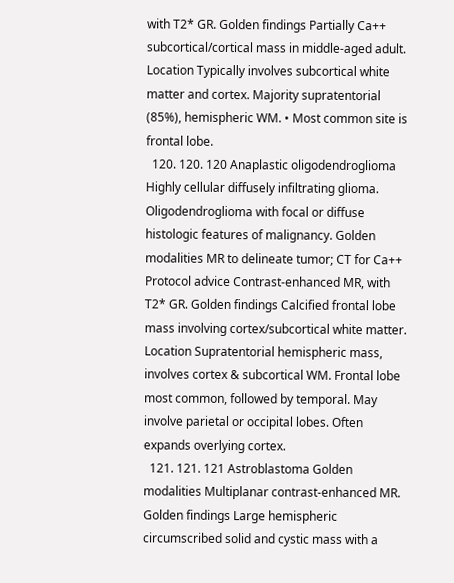with T2* GR. Golden findings Partially Ca++ subcortical/cortical mass in middle-aged adult. Location Typically involves subcortical white matter and cortex. Majority supratentorial (85%), hemispheric WM. • Most common site is frontal lobe.
  120. 120. 120 Anaplastic oligodendroglioma Highly cellular diffusely infiltrating glioma. Oligodendroglioma with focal or diffuse histologic features of malignancy. Golden modalities MR to delineate tumor; CT for Ca++ Protocol advice Contrast-enhanced MR, with T2* GR. Golden findings Calcified frontal lobe mass involving cortex/subcortical white matter. Location Supratentorial hemispheric mass, involves cortex & subcortical WM. Frontal lobe most common, followed by temporal. May involve parietal or occipital lobes. Often expands overlying cortex.
  121. 121. 121 Astroblastoma Golden modalities Multiplanar contrast-enhanced MR. Golden findings Large hemispheric circumscribed solid and cystic mass with a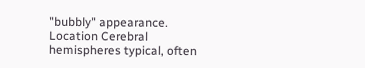"bubbly" appearance. Location Cerebral hemispheres typical, often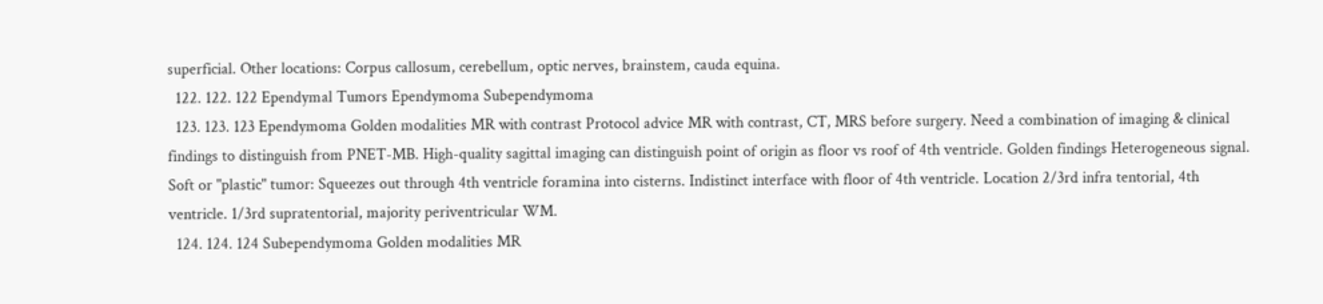superficial. Other locations: Corpus callosum, cerebellum, optic nerves, brainstem, cauda equina.
  122. 122. 122 Ependymal Tumors Ependymoma Subependymoma
  123. 123. 123 Ependymoma Golden modalities MR with contrast Protocol advice MR with contrast, CT, MRS before surgery. Need a combination of imaging & clinical findings to distinguish from PNET-MB. High-quality sagittal imaging can distinguish point of origin as floor vs roof of 4th ventricle. Golden findings Heterogeneous signal. Soft or "plastic" tumor: Squeezes out through 4th ventricle foramina into cisterns. Indistinct interface with floor of 4th ventricle. Location 2/3rd infra tentorial, 4th ventricle. 1/3rd supratentorial, majority periventricular WM.
  124. 124. 124 Subependymoma Golden modalities MR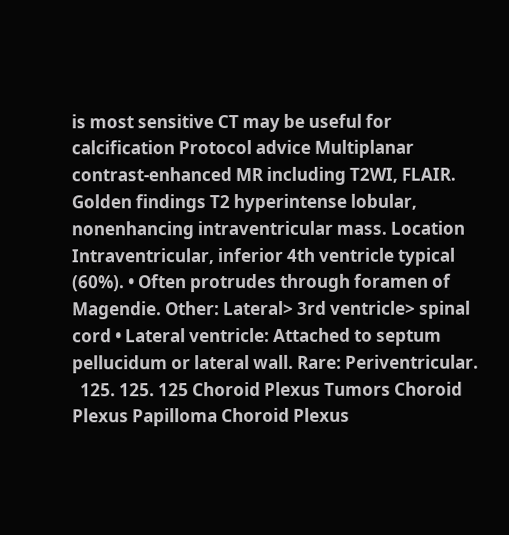is most sensitive CT may be useful for calcification Protocol advice Multiplanar contrast-enhanced MR including T2WI, FLAIR. Golden findings T2 hyperintense lobular, nonenhancing intraventricular mass. Location Intraventricular, inferior 4th ventricle typical (60%). • Often protrudes through foramen of Magendie. Other: Lateral> 3rd ventricle> spinal cord • Lateral ventricle: Attached to septum pellucidum or lateral wall. Rare: Periventricular.
  125. 125. 125 Choroid Plexus Tumors Choroid Plexus Papilloma Choroid Plexus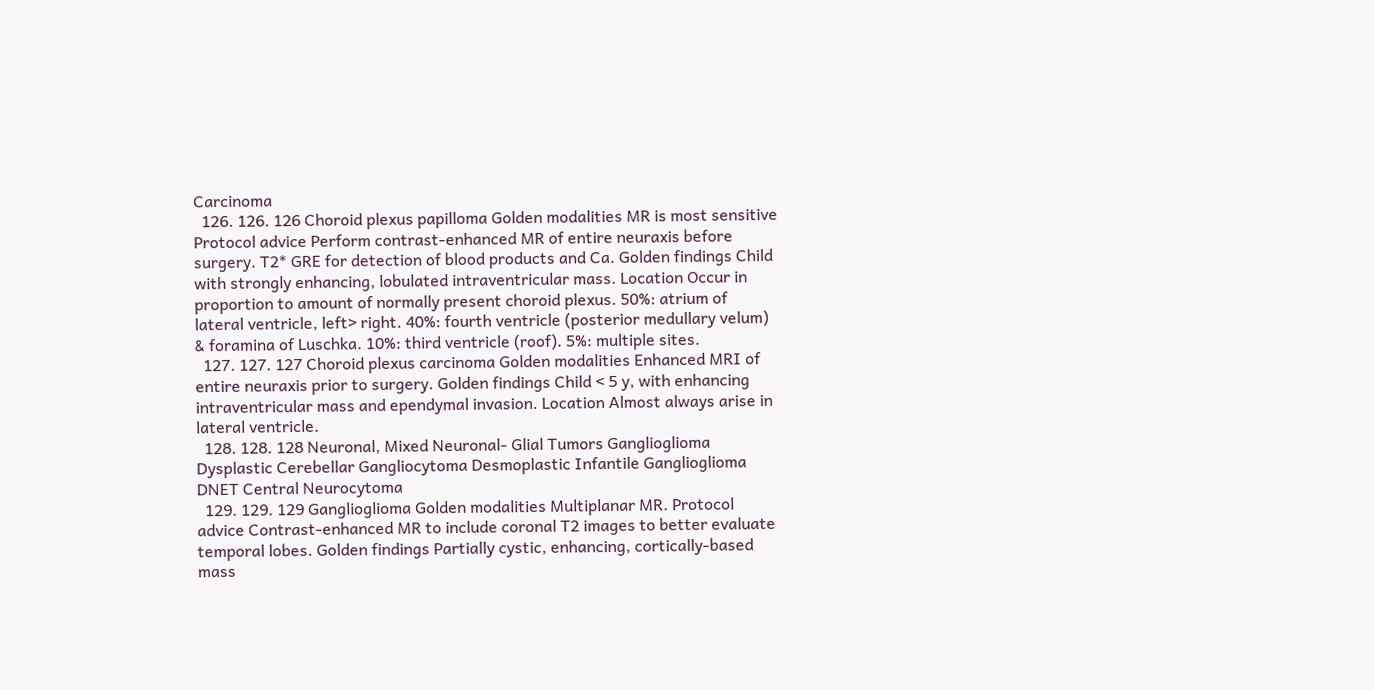Carcinoma
  126. 126. 126 Choroid plexus papilloma Golden modalities MR is most sensitive Protocol advice Perform contrast-enhanced MR of entire neuraxis before surgery. T2* GRE for detection of blood products and Ca. Golden findings Child with strongly enhancing, lobulated intraventricular mass. Location Occur in proportion to amount of normally present choroid plexus. 50%: atrium of lateral ventricle, left> right. 40%: fourth ventricle (posterior medullary velum) & foramina of Luschka. 10%: third ventricle (roof). 5%: multiple sites.
  127. 127. 127 Choroid plexus carcinoma Golden modalities Enhanced MRI of entire neuraxis prior to surgery. Golden findings Child < 5 y, with enhancing intraventricular mass and ependymal invasion. Location Almost always arise in lateral ventricle.
  128. 128. 128 Neuronal, Mixed Neuronal- Glial Tumors Ganglioglioma Dysplastic Cerebellar Gangliocytoma Desmoplastic Infantile Ganglioglioma DNET Central Neurocytoma
  129. 129. 129 Ganglioglioma Golden modalities Multiplanar MR. Protocol advice Contrast-enhanced MR to include coronal T2 images to better evaluate temporal lobes. Golden findings Partially cystic, enhancing, cortically-based mass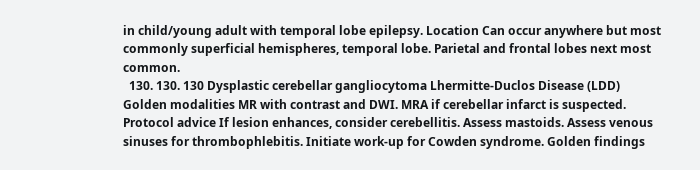in child/young adult with temporal lobe epilepsy. Location Can occur anywhere but most commonly superficial hemispheres, temporal lobe. Parietal and frontal lobes next most common.
  130. 130. 130 Dysplastic cerebellar gangliocytoma Lhermitte-Duclos Disease (LDD) Golden modalities MR with contrast and DWI. MRA if cerebellar infarct is suspected. Protocol advice If lesion enhances, consider cerebellitis. Assess mastoids. Assess venous sinuses for thrombophlebitis. Initiate work-up for Cowden syndrome. Golden findings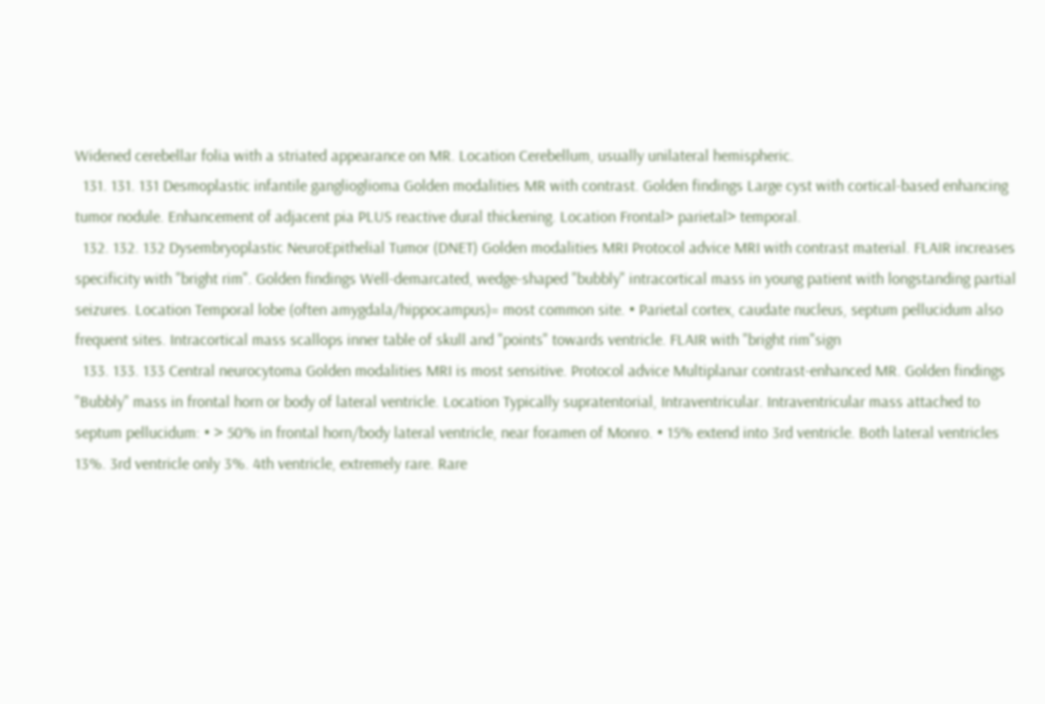Widened cerebellar folia with a striated appearance on MR. Location Cerebellum, usually unilateral hemispheric.
  131. 131. 131 Desmoplastic infantile ganglioglioma Golden modalities MR with contrast. Golden findings Large cyst with cortical-based enhancing tumor nodule. Enhancement of adjacent pia PLUS reactive dural thickening. Location Frontal> parietal> temporal.
  132. 132. 132 Dysembryoplastic NeuroEpithelial Tumor (DNET) Golden modalities MRI Protocol advice MRI with contrast material. FLAIR increases specificity with "bright rim". Golden findings Well-demarcated, wedge-shaped "bubbly" intracortical mass in young patient with longstanding partial seizures. Location Temporal lobe (often amygdala/hippocampus)= most common site. • Parietal cortex, caudate nucleus, septum pellucidum also frequent sites. Intracortical mass scallops inner table of skull and "points" towards ventricle. FLAIR with "bright rim"sign
  133. 133. 133 Central neurocytoma Golden modalities MRI is most sensitive. Protocol advice Multiplanar contrast-enhanced MR. Golden findings "Bubbly" mass in frontal horn or body of lateral ventricle. Location Typically supratentorial, Intraventricular. Intraventricular mass attached to septum pellucidum: • > 50% in frontal horn/body lateral ventricle, near foramen of Monro. • 15% extend into 3rd ventricle. Both lateral ventricles 13%. 3rd ventricle only 3%. 4th ventricle, extremely rare. Rare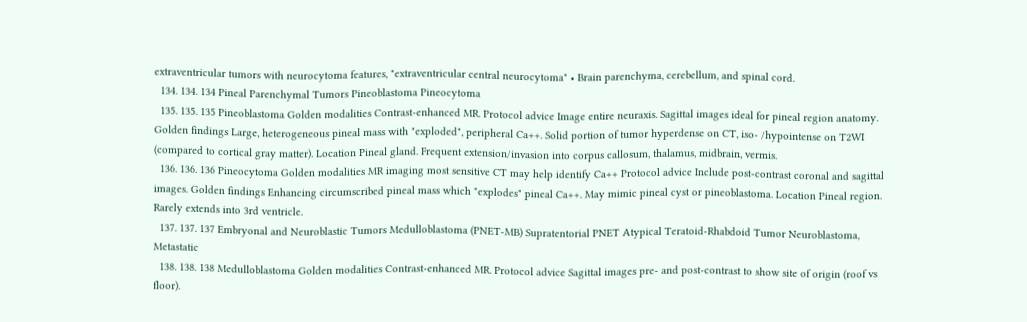extraventricular tumors with neurocytoma features, "extraventricular central neurocytoma" • Brain parenchyma, cerebellum, and spinal cord.
  134. 134. 134 Pineal Parenchymal Tumors Pineoblastoma Pineocytoma
  135. 135. 135 Pineoblastoma Golden modalities Contrast-enhanced MR. Protocol advice Image entire neuraxis. Sagittal images ideal for pineal region anatomy. Golden findings Large, heterogeneous pineal mass with "exploded", peripheral Ca++. Solid portion of tumor hyperdense on CT, iso- /hypointense on T2WI (compared to cortical gray matter). Location Pineal gland. Frequent extension/invasion into corpus callosum, thalamus, midbrain, vermis.
  136. 136. 136 Pineocytoma Golden modalities MR imaging most sensitive CT may help identify Ca++ Protocol advice Include post-contrast coronal and sagittal images. Golden findings Enhancing circumscribed pineal mass which "explodes" pineal Ca++. May mimic pineal cyst or pineoblastoma. Location Pineal region. Rarely extends into 3rd ventricle.
  137. 137. 137 Embryonal and Neuroblastic Tumors Medulloblastoma (PNET-MB) Supratentorial PNET Atypical Teratoid-Rhabdoid Tumor Neuroblastoma, Metastatic
  138. 138. 138 Medulloblastoma Golden modalities Contrast-enhanced MR. Protocol advice Sagittal images pre- and post-contrast to show site of origin (roof vs floor).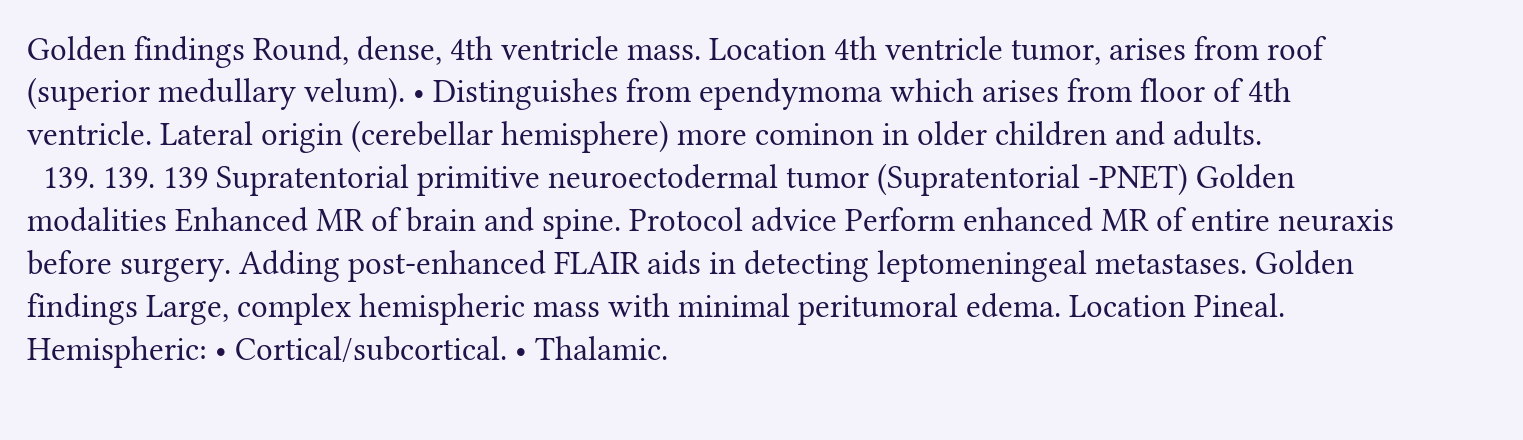Golden findings Round, dense, 4th ventricle mass. Location 4th ventricle tumor, arises from roof (superior medullary velum). • Distinguishes from ependymoma which arises from floor of 4th ventricle. Lateral origin (cerebellar hemisphere) more cominon in older children and adults.
  139. 139. 139 Supratentorial primitive neuroectodermal tumor (Supratentorial -PNET) Golden modalities Enhanced MR of brain and spine. Protocol advice Perform enhanced MR of entire neuraxis before surgery. Adding post-enhanced FLAIR aids in detecting leptomeningeal metastases. Golden findings Large, complex hemispheric mass with minimal peritumoral edema. Location Pineal. Hemispheric: • Cortical/subcortical. • Thalamic.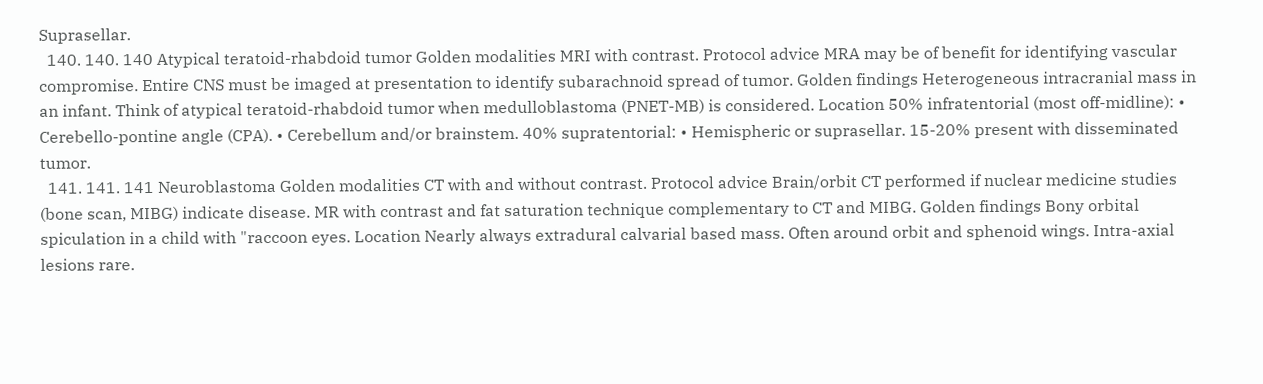Suprasellar.
  140. 140. 140 Atypical teratoid-rhabdoid tumor Golden modalities MRI with contrast. Protocol advice MRA may be of benefit for identifying vascular compromise. Entire CNS must be imaged at presentation to identify subarachnoid spread of tumor. Golden findings Heterogeneous intracranial mass in an infant. Think of atypical teratoid-rhabdoid tumor when medulloblastoma (PNET-MB) is considered. Location 50% infratentorial (most off-midline): • Cerebello-pontine angle (CPA). • Cerebellum and/or brainstem. 40% supratentorial: • Hemispheric or suprasellar. 15-20% present with disseminated tumor.
  141. 141. 141 Neuroblastoma Golden modalities CT with and without contrast. Protocol advice Brain/orbit CT performed if nuclear medicine studies (bone scan, MIBG) indicate disease. MR with contrast and fat saturation technique complementary to CT and MIBG. Golden findings Bony orbital spiculation in a child with "raccoon eyes. Location Nearly always extradural calvarial based mass. Often around orbit and sphenoid wings. Intra-axial lesions rare.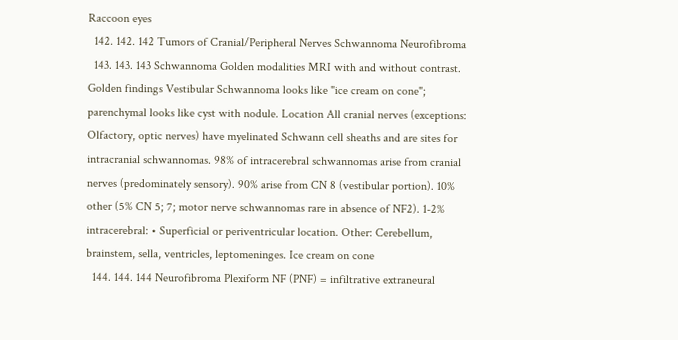Raccoon eyes
  142. 142. 142 Tumors of Cranial/Peripheral Nerves Schwannoma Neurofibroma
  143. 143. 143 Schwannoma Golden modalities MRI with and without contrast. Golden findings Vestibular Schwannoma looks like "ice cream on cone"; parenchymal looks like cyst with nodule. Location All cranial nerves (exceptions: Olfactory, optic nerves) have myelinated Schwann cell sheaths and are sites for intracranial schwannomas. 98% of intracerebral schwannomas arise from cranial nerves (predominately sensory). 90% arise from CN 8 (vestibular portion). 10% other (5% CN 5; 7; motor nerve schwannomas rare in absence of NF2). 1-2% intracerebral: • Superficial or periventricular location. Other: Cerebellum, brainstem, sella, ventricles, leptomeninges. Ice cream on cone
  144. 144. 144 Neurofibroma Plexiform NF (PNF) = infiltrative extraneural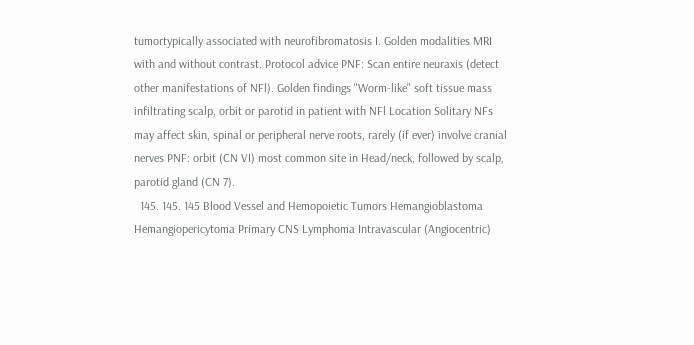tumortypically associated with neurofibromatosis I. Golden modalities MRI with and without contrast. Protocol advice PNF: Scan entire neuraxis (detect other manifestations of NFl). Golden findings "Worm-like" soft tissue mass infiltrating scalp, orbit or parotid in patient with NFl Location Solitary NFs may affect skin, spinal or peripheral nerve roots, rarely (if ever) involve cranial nerves PNF: orbit (CN VI) most common site in Head/neck, followed by scalp, parotid gland (CN 7).
  145. 145. 145 Blood Vessel and Hemopoietic Tumors Hemangioblastoma Hemangiopericytoma Primary CNS Lymphoma Intravascular (Angiocentric)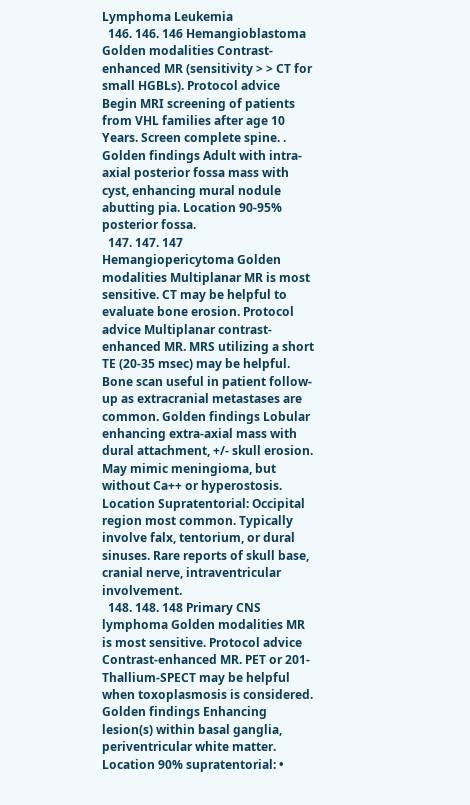Lymphoma Leukemia
  146. 146. 146 Hemangioblastoma Golden modalities Contrast-enhanced MR (sensitivity > > CT for small HGBLs). Protocol advice Begin MRI screening of patients from VHL families after age 10 Years. Screen complete spine. . Golden findings Adult with intra-axial posterior fossa mass with cyst, enhancing mural nodule abutting pia. Location 90-95% posterior fossa.
  147. 147. 147 Hemangiopericytoma Golden modalities Multiplanar MR is most sensitive. CT may be helpful to evaluate bone erosion. Protocol advice Multiplanar contrast-enhanced MR. MRS utilizing a short TE (20-35 msec) may be helpful. Bone scan useful in patient follow-up as extracranial metastases are common. Golden findings Lobular enhancing extra-axial mass with dural attachment, +/- skull erosion. May mimic meningioma, but without Ca++ or hyperostosis. Location Supratentorial: Occipital region most common. Typically involve falx, tentorium, or dural sinuses. Rare reports of skull base, cranial nerve, intraventricular involvement.
  148. 148. 148 Primary CNS lymphoma Golden modalities MR is most sensitive. Protocol advice Contrast-enhanced MR. PET or 201-Thallium-SPECT may be helpful when toxoplasmosis is considered. Golden findings Enhancing lesion(s) within basal ganglia, periventricular white matter. Location 90% supratentorial: •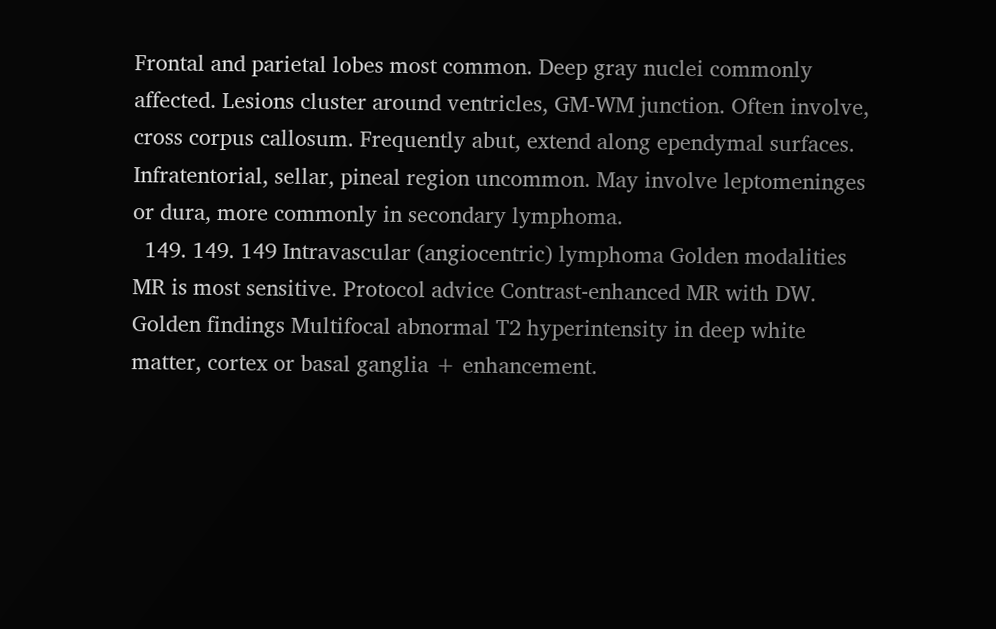Frontal and parietal lobes most common. Deep gray nuclei commonly affected. Lesions cluster around ventricles, GM-WM junction. Often involve, cross corpus callosum. Frequently abut, extend along ependymal surfaces. Infratentorial, sellar, pineal region uncommon. May involve leptomeninges or dura, more commonly in secondary lymphoma.
  149. 149. 149 Intravascular (angiocentric) lymphoma Golden modalities MR is most sensitive. Protocol advice Contrast-enhanced MR with DW. Golden findings Multifocal abnormal T2 hyperintensity in deep white matter, cortex or basal ganglia + enhancement.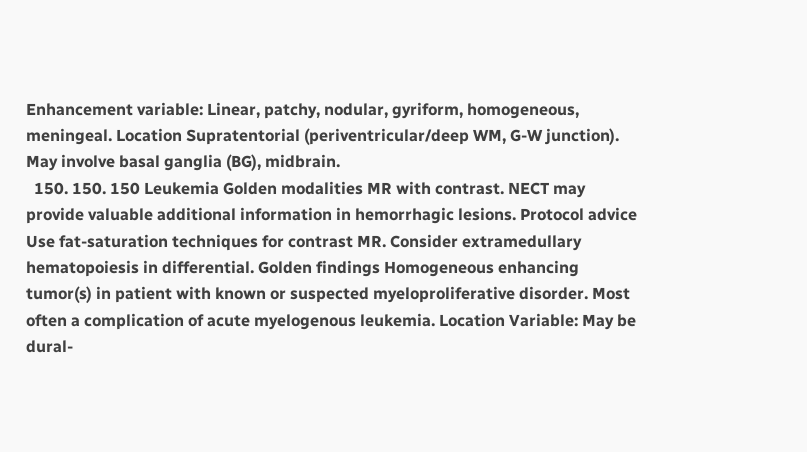Enhancement variable: Linear, patchy, nodular, gyriform, homogeneous, meningeal. Location Supratentorial (periventricular/deep WM, G-W junction). May involve basal ganglia (BG), midbrain.
  150. 150. 150 Leukemia Golden modalities MR with contrast. NECT may provide valuable additional information in hemorrhagic lesions. Protocol advice Use fat-saturation techniques for contrast MR. Consider extramedullary hematopoiesis in differential. Golden findings Homogeneous enhancing tumor(s) in patient with known or suspected myeloproliferative disorder. Most often a complication of acute myelogenous leukemia. Location Variable: May be dural-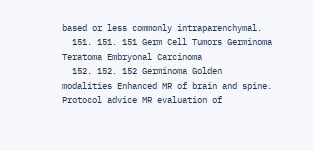based or less commonly intraparenchymal.
  151. 151. 151 Germ Cell Tumors Germinoma Teratoma Embryonal Carcinoma
  152. 152. 152 Germinoma Golden modalities Enhanced MR of brain and spine. Protocol advice MR evaluation of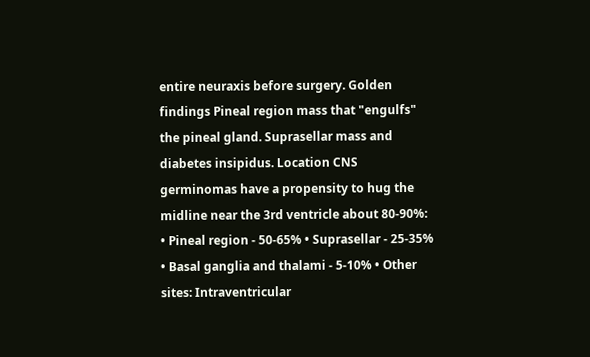entire neuraxis before surgery. Golden findings Pineal region mass that "engulfs" the pineal gland. Suprasellar mass and diabetes insipidus. Location CNS germinomas have a propensity to hug the midline near the 3rd ventricle about 80-90%: • Pineal region - 50-65% • Suprasellar - 25-35% • Basal ganglia and thalami - 5-10% • Other sites: Intraventricular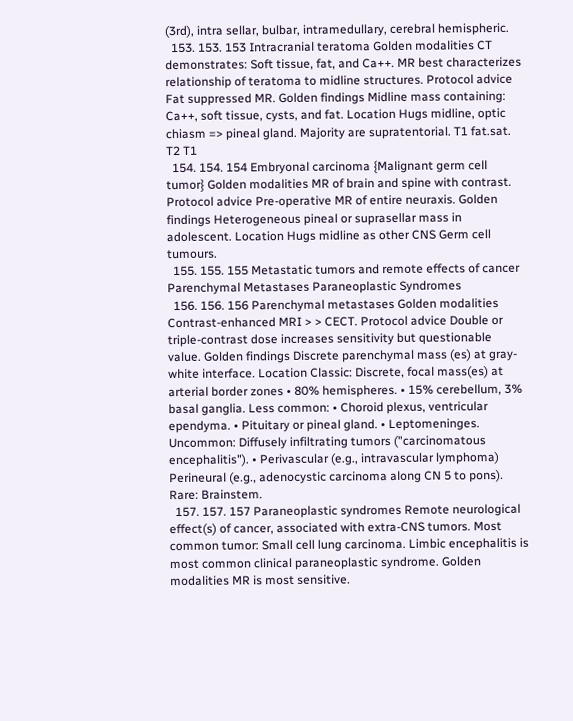(3rd), intra sellar, bulbar, intramedullary, cerebral hemispheric.
  153. 153. 153 Intracranial teratoma Golden modalities CT demonstrates: Soft tissue, fat, and Ca++. MR best characterizes relationship of teratoma to midline structures. Protocol advice Fat suppressed MR. Golden findings Midline mass containing: Ca++, soft tissue, cysts, and fat. Location Hugs midline, optic chiasm => pineal gland. Majority are supratentorial. T1 fat.sat. T2 T1
  154. 154. 154 Embryonal carcinoma {Malignant germ cell tumor} Golden modalities MR of brain and spine with contrast. Protocol advice Pre-operative MR of entire neuraxis. Golden findings Heterogeneous pineal or suprasellar mass in adolescent. Location Hugs midline as other CNS Germ cell tumours.
  155. 155. 155 Metastatic tumors and remote effects of cancer Parenchymal Metastases Paraneoplastic Syndromes
  156. 156. 156 Parenchymal metastases Golden modalities Contrast-enhanced MRI > > CECT. Protocol advice Double or triple-contrast dose increases sensitivity but questionable value. Golden findings Discrete parenchymal mass (es) at gray- white interface. Location Classic: Discrete, focal mass(es) at arterial border zones • 80% hemispheres. • 15% cerebellum, 3% basal ganglia. Less common: • Choroid plexus, ventricular ependyma. • Pituitary or pineal gland. • Leptomeninges. Uncommon: Diffusely infiltrating tumors ("carcinomatous encephalitis"). • Perivascular (e.g., intravascular lymphoma) Perineural (e.g., adenocystic carcinoma along CN 5 to pons). Rare: Brainstem.
  157. 157. 157 Paraneoplastic syndromes Remote neurological effect(s) of cancer, associated with extra-CNS tumors. Most common tumor: Small cell lung carcinoma. Limbic encephalitis is most common clinical paraneoplastic syndrome. Golden modalities MR is most sensitive.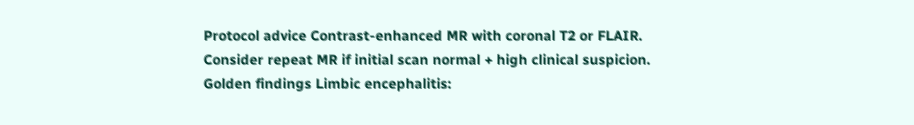Protocol advice Contrast-enhanced MR with coronal T2 or FLAIR. Consider repeat MR if initial scan normal + high clinical suspicion. Golden findings Limbic encephalitis: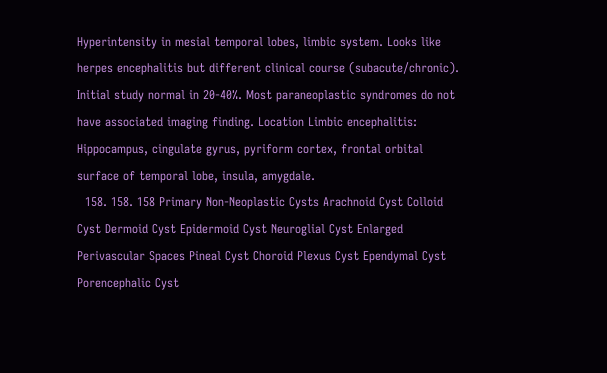Hyperintensity in mesial temporal lobes, limbic system. Looks like herpes encephalitis but different clinical course (subacute/chronic). Initial study normal in 20-40%. Most paraneoplastic syndromes do not have associated imaging finding. Location Limbic encephalitis: Hippocampus, cingulate gyrus, pyriform cortex, frontal orbital surface of temporal lobe, insula, amygdale.
  158. 158. 158 Primary Non-Neoplastic Cysts Arachnoid Cyst Colloid Cyst Dermoid Cyst Epidermoid Cyst Neuroglial Cyst Enlarged Perivascular Spaces Pineal Cyst Choroid Plexus Cyst Ependymal Cyst Porencephalic Cyst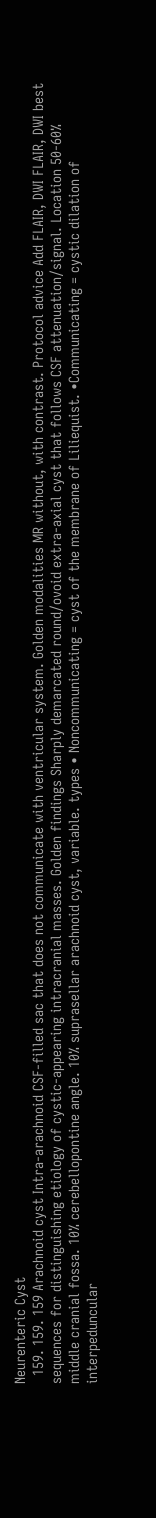Neurenteric Cyst
  159. 159. 159 Arachnoid cyst Intra-arachnoid CSF-filled sac that does not communicate with ventricular system. Golden modalities MR without, with contrast. Protocol advice Add FLAIR, DWI FLAIR, DWI best sequences for distinguishing etiology of cystic-appearing intracranial masses. Golden findings Sharply demarcated round/ovoid extra-axial cyst that follows CSF attenuation/signal. Location 50-60% middle cranial fossa. 10% cerebellopontine angle. 10% suprasellar arachnoid cyst, variable. types • Noncommunicating = cyst of the membrane of Liliequist. •Communicating = cystic dilation of interpeduncular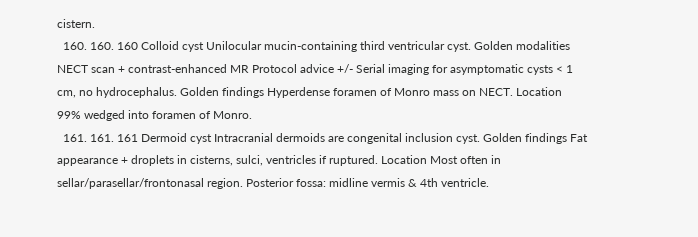cistern.
  160. 160. 160 Colloid cyst Unilocular mucin-containing third ventricular cyst. Golden modalities NECT scan + contrast-enhanced MR Protocol advice +/- Serial imaging for asymptomatic cysts < 1 cm, no hydrocephalus. Golden findings Hyperdense foramen of Monro mass on NECT. Location 99% wedged into foramen of Monro.
  161. 161. 161 Dermoid cyst Intracranial dermoids are congenital inclusion cyst. Golden findings Fat appearance + droplets in cisterns, sulci, ventricles if ruptured. Location Most often in sellar/parasellar/frontonasal region. Posterior fossa: midline vermis & 4th ventricle.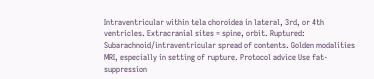Intraventricular within tela choroidea in lateral, 3rd, or 4th ventricles. Extracranial sites = spine, orbit. Ruptured: Subarachnoid/intraventricular spread of contents. Golden modalities MRI, especially in setting of rupture. Protocol advice Use fat-suppression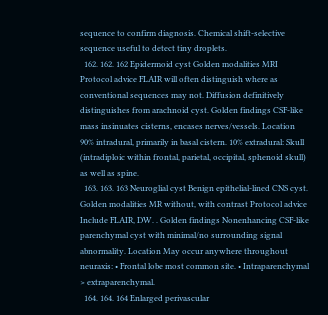sequence to confirm diagnosis. Chemical shift-selective sequence useful to detect tiny droplets.
  162. 162. 162 Epidermoid cyst Golden modalities MRI Protocol advice FLAIR will often distinguish where as conventional sequences may not. Diffusion definitively distinguishes from arachnoid cyst. Golden findings CSF-like mass insinuates cisterns, encases nerves/vessels. Location 90% intradural, primarily in basal cistern. 10% extradural: Skull (intradiploic within frontal, parietal, occipital, sphenoid skull) as well as spine.
  163. 163. 163 Neuroglial cyst Benign epithelial-lined CNS cyst. Golden modalities MR without, with contrast Protocol advice Include FLAIR, DW. . Golden findings Nonenhancing CSF-like parenchymal cyst with minimal/no surrounding signal abnormality. Location May occur anywhere throughout neuraxis: • Frontal lobe most common site. • Intraparenchymal > extraparenchymal.
  164. 164. 164 Enlarged perivascular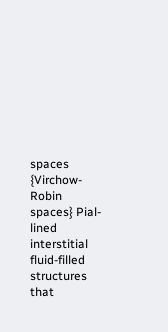spaces {Virchow-Robin spaces} Pial-lined interstitial fluid-filled structures that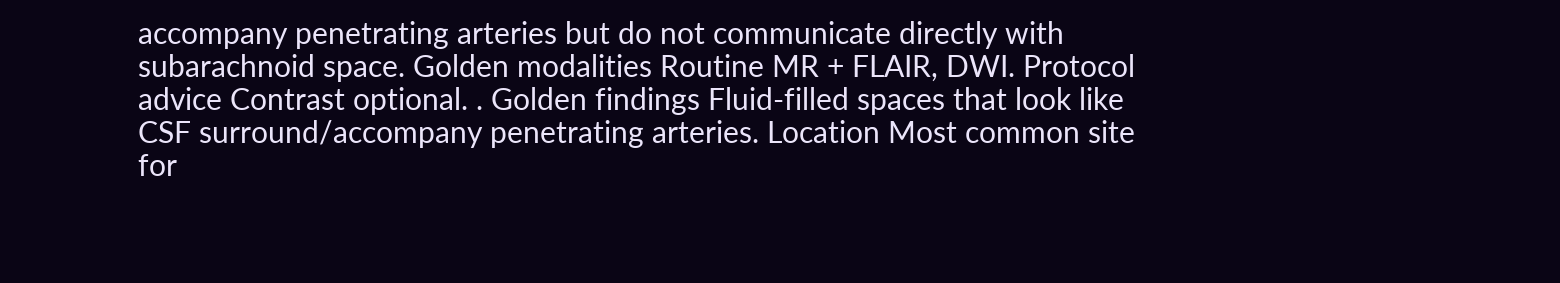accompany penetrating arteries but do not communicate directly with subarachnoid space. Golden modalities Routine MR + FLAIR, DWI. Protocol advice Contrast optional. . Golden findings Fluid-filled spaces that look like CSF surround/accompany penetrating arteries. Location Most common site for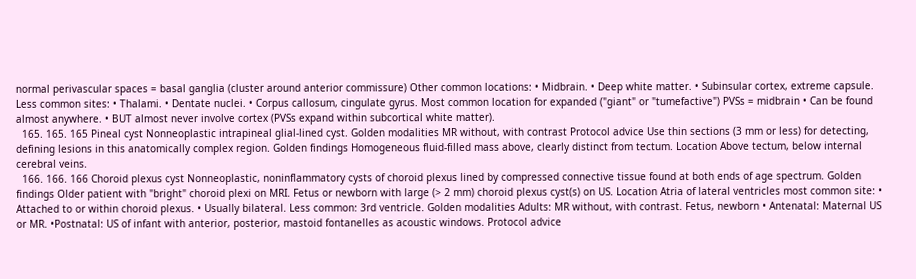normal perivascular spaces = basal ganglia (cluster around anterior commissure) Other common locations: • Midbrain. • Deep white matter. • Subinsular cortex, extreme capsule. Less common sites: • Thalami. • Dentate nuclei. • Corpus callosum, cingulate gyrus. Most common location for expanded ("giant" or "tumefactive") PVSs = midbrain • Can be found almost anywhere. • BUT almost never involve cortex (PVSs expand within subcortical white matter).
  165. 165. 165 Pineal cyst Nonneoplastic intrapineal glial-lined cyst. Golden modalities MR without, with contrast Protocol advice Use thin sections (3 mm or less) for detecting, defining lesions in this anatomically complex region. Golden findings Homogeneous fluid-filled mass above, clearly distinct from tectum. Location Above tectum, below internal cerebral veins.
  166. 166. 166 Choroid plexus cyst Nonneoplastic, noninflammatory cysts of choroid plexus lined by compressed connective tissue found at both ends of age spectrum. Golden findings Older patient with "bright" choroid plexi on MRI. Fetus or newborn with large (> 2 mm) choroid plexus cyst(s) on US. Location Atria of lateral ventricles most common site: • Attached to or within choroid plexus. • Usually bilateral. Less common: 3rd ventricle. Golden modalities Adults: MR without, with contrast. Fetus, newborn • Antenatal: Maternal US or MR. •Postnatal: US of infant with anterior, posterior, mastoid fontanelles as acoustic windows. Protocol advice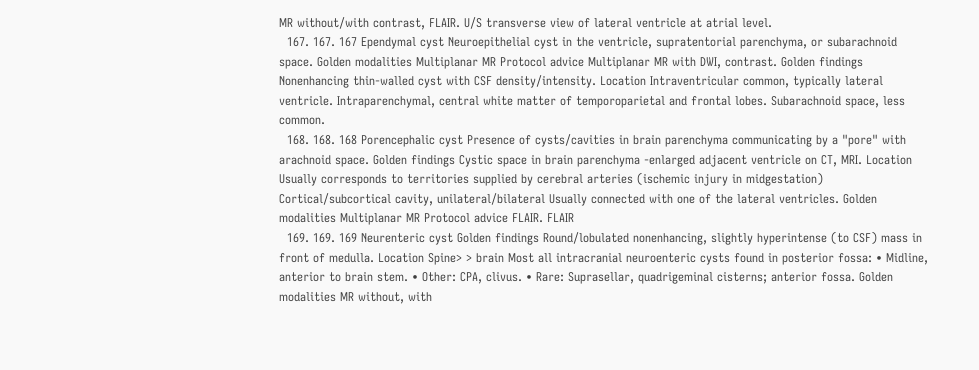MR without/with contrast, FLAIR. U/S transverse view of lateral ventricle at atrial level.
  167. 167. 167 Ependymal cyst Neuroepithelial cyst in the ventricle, supratentorial parenchyma, or subarachnoid space. Golden modalities Multiplanar MR Protocol advice Multiplanar MR with DWI, contrast. Golden findings Nonenhancing thin-walled cyst with CSF density/intensity. Location Intraventricular common, typically lateral ventricle. Intraparenchymal, central white matter of temporoparietal and frontal lobes. Subarachnoid space, less common.
  168. 168. 168 Porencephalic cyst Presence of cysts/cavities in brain parenchyma communicating by a "pore" with arachnoid space. Golden findings Cystic space in brain parenchyma -enlarged adjacent ventricle on CT, MRI. Location Usually corresponds to territories supplied by cerebral arteries (ischemic injury in midgestation) Cortical/subcortical cavity, unilateral/bilateral Usually connected with one of the lateral ventricles. Golden modalities Multiplanar MR Protocol advice FLAIR. FLAIR
  169. 169. 169 Neurenteric cyst Golden findings Round/lobulated nonenhancing, slightly hyperintense (to CSF) mass in front of medulla. Location Spine> > brain Most all intracranial neuroenteric cysts found in posterior fossa: • Midline, anterior to brain stem. • Other: CPA, clivus. • Rare: Suprasellar, quadrigeminal cisterns; anterior fossa. Golden modalities MR without, with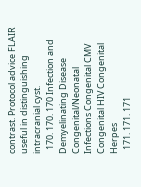contrast. Protocol advice FLAIR useful in distinguishing intracranial cyst.
  170. 170. 170 Infection and Demyelinating Disease Congenital/Neonatal Infections Congenital CMV Congenital HIV Congenital Herpes
  171. 171. 171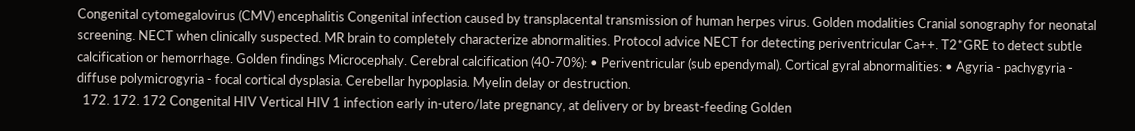Congenital cytomegalovirus (CMV) encephalitis Congenital infection caused by transplacental transmission of human herpes virus. Golden modalities Cranial sonography for neonatal screening. NECT when clinically suspected. MR brain to completely characterize abnormalities. Protocol advice NECT for detecting periventricular Ca++. T2*GRE to detect subtle calcification or hemorrhage. Golden findings Microcephaly. Cerebral calcification (40-70%): • Periventricular (sub ependymal). Cortical gyral abnormalities: • Agyria - pachygyria - diffuse polymicrogyria - focal cortical dysplasia. Cerebellar hypoplasia. Myelin delay or destruction.
  172. 172. 172 Congenital HIV Vertical HIV 1 infection early in-utero/late pregnancy, at delivery or by breast-feeding Golden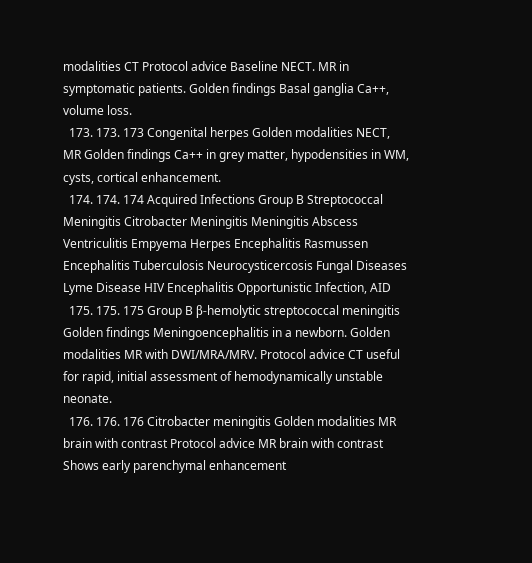modalities CT Protocol advice Baseline NECT. MR in symptomatic patients. Golden findings Basal ganglia Ca++, volume loss.
  173. 173. 173 Congenital herpes Golden modalities NECT, MR Golden findings Ca++ in grey matter, hypodensities in WM, cysts, cortical enhancement.
  174. 174. 174 Acquired Infections Group B Streptococcal Meningitis Citrobacter Meningitis Meningitis Abscess Ventriculitis Empyema Herpes Encephalitis Rasmussen Encephalitis Tuberculosis Neurocysticercosis Fungal Diseases Lyme Disease HIV Encephalitis Opportunistic Infection, AID
  175. 175. 175 Group B β-hemolytic streptococcal meningitis Golden findings Meningoencephalitis in a newborn. Golden modalities MR with DWI/MRA/MRV. Protocol advice CT useful for rapid, initial assessment of hemodynamically unstable neonate.
  176. 176. 176 Citrobacter meningitis Golden modalities MR brain with contrast Protocol advice MR brain with contrast Shows early parenchymal enhancement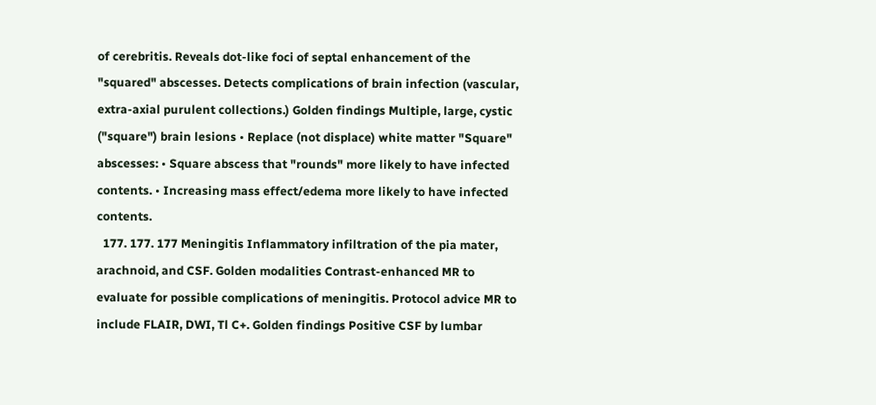of cerebritis. Reveals dot-like foci of septal enhancement of the "squared" abscesses. Detects complications of brain infection (vascular, extra-axial purulent collections.) Golden findings Multiple, large, cystic ("square") brain lesions • Replace (not displace) white matter "Square" abscesses: • Square abscess that "rounds" more likely to have infected contents. • Increasing mass effect/edema more likely to have infected contents.
  177. 177. 177 Meningitis Inflammatory infiltration of the pia mater, arachnoid, and CSF. Golden modalities Contrast-enhanced MR to evaluate for possible complications of meningitis. Protocol advice MR to include FLAIR, DWI, Tl C+. Golden findings Positive CSF by lumbar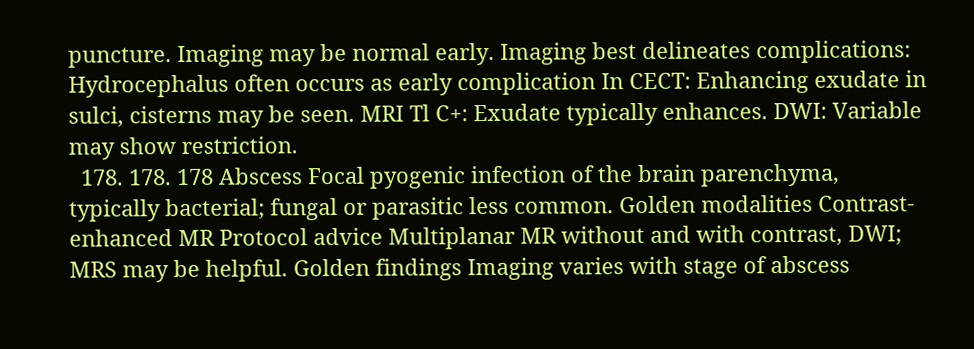puncture. Imaging may be normal early. Imaging best delineates complications: Hydrocephalus often occurs as early complication In CECT: Enhancing exudate in sulci, cisterns may be seen. MRI Tl C+: Exudate typically enhances. DWI: Variable may show restriction.
  178. 178. 178 Abscess Focal pyogenic infection of the brain parenchyma, typically bacterial; fungal or parasitic less common. Golden modalities Contrast-enhanced MR Protocol advice Multiplanar MR without and with contrast, DWI; MRS may be helpful. Golden findings Imaging varies with stage of abscess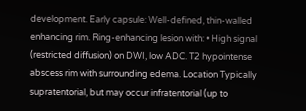development. Early capsule: Well-defined, thin-walled enhancing rim. Ring-enhancing lesion with: • High signal (restricted diffusion) on DWI, low ADC. T2 hypointense abscess rim with surrounding edema. Location Typically supratentorial, but may occur infratentorial (up to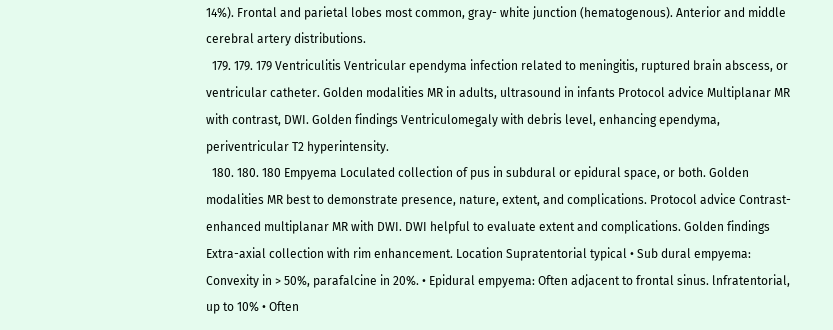14%). Frontal and parietal lobes most common, gray- white junction (hematogenous). Anterior and middle cerebral artery distributions.
  179. 179. 179 Ventriculitis Ventricular ependyma infection related to meningitis, ruptured brain abscess, or ventricular catheter. Golden modalities MR in adults, ultrasound in infants Protocol advice Multiplanar MR with contrast, DWI. Golden findings Ventriculomegaly with debris level, enhancing ependyma, periventricular T2 hyperintensity.
  180. 180. 180 Empyema Loculated collection of pus in subdural or epidural space, or both. Golden modalities MR best to demonstrate presence, nature, extent, and complications. Protocol advice Contrast-enhanced multiplanar MR with DWI. DWI helpful to evaluate extent and complications. Golden findings Extra-axial collection with rim enhancement. Location Supratentorial typical • Sub dural empyema: Convexity in > 50%, parafalcine in 20%. • Epidural empyema: Often adjacent to frontal sinus. lnfratentorial, up to 10% • Often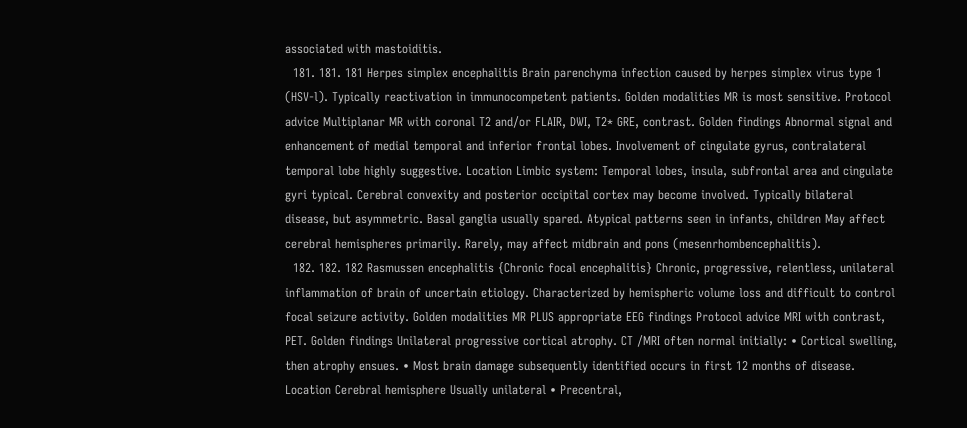associated with mastoiditis.
  181. 181. 181 Herpes simplex encephalitis Brain parenchyma infection caused by herpes simplex virus type 1 (HSV-l). Typically reactivation in immunocompetent patients. Golden modalities MR is most sensitive. Protocol advice Multiplanar MR with coronal T2 and/or FLAIR, DWI, T2* GRE, contrast. Golden findings Abnormal signal and enhancement of medial temporal and inferior frontal lobes. Involvement of cingulate gyrus, contralateral temporal lobe highly suggestive. Location Limbic system: Temporal lobes, insula, subfrontal area and cingulate gyri typical. Cerebral convexity and posterior occipital cortex may become involved. Typically bilateral disease, but asymmetric. Basal ganglia usually spared. Atypical patterns seen in infants, children May affect cerebral hemispheres primarily. Rarely, may affect midbrain and pons (mesenrhombencephalitis).
  182. 182. 182 Rasmussen encephalitis {Chronic focal encephalitis} Chronic, progressive, relentless, unilateral inflammation of brain of uncertain etiology. Characterized by hemispheric volume loss and difficult to control focal seizure activity. Golden modalities MR PLUS appropriate EEG findings Protocol advice MRI with contrast, PET. Golden findings Unilateral progressive cortical atrophy. CT /MRI often normal initially: • Cortical swelling, then atrophy ensues. • Most brain damage subsequently identified occurs in first 12 months of disease. Location Cerebral hemisphere Usually unilateral • Precentral,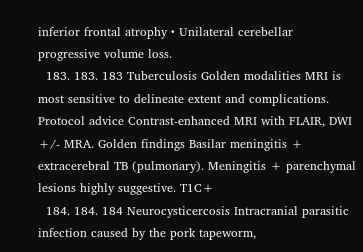inferior frontal atrophy • Unilateral cerebellar progressive volume loss.
  183. 183. 183 Tuberculosis Golden modalities MRI is most sensitive to delineate extent and complications. Protocol advice Contrast-enhanced MRI with FLAIR, DWI +/- MRA. Golden findings Basilar meningitis + extracerebral TB (pulmonary). Meningitis + parenchymal lesions highly suggestive. T1C+
  184. 184. 184 Neurocysticercosis Intracranial parasitic infection caused by the pork tapeworm,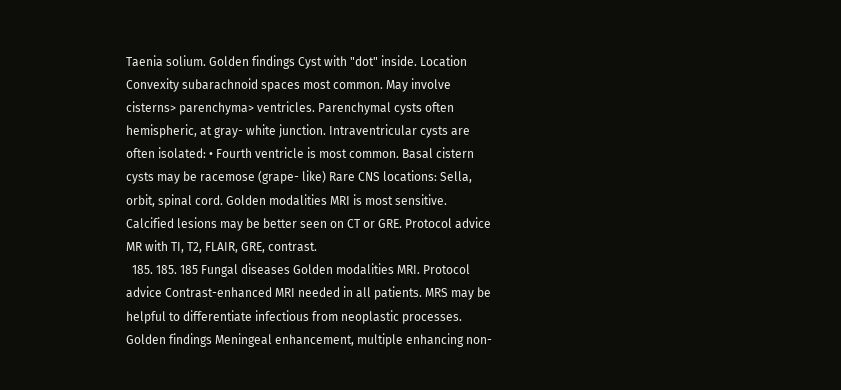Taenia solium. Golden findings Cyst with "dot" inside. Location Convexity subarachnoid spaces most common. May involve cisterns> parenchyma> ventricles. Parenchymal cysts often hemispheric, at gray- white junction. Intraventricular cysts are often isolated: • Fourth ventricle is most common. Basal cistern cysts may be racemose (grape- like) Rare CNS locations: Sella, orbit, spinal cord. Golden modalities MRI is most sensitive. Calcified lesions may be better seen on CT or GRE. Protocol advice MR with TI, T2, FLAIR, GRE, contrast.
  185. 185. 185 Fungal diseases Golden modalities MRI. Protocol advice Contrast-enhanced MRI needed in all patients. MRS may be helpful to differentiate infectious from neoplastic processes. Golden findings Meningeal enhancement, multiple enhancing non-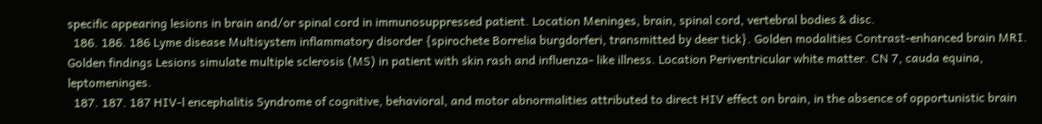specific appearing lesions in brain and/or spinal cord in immunosuppressed patient. Location Meninges, brain, spinal cord, vertebral bodies & disc.
  186. 186. 186 Lyme disease Multisystem inflammatory disorder {spirochete Borrelia burgdorferi, transmitted by deer tick}. Golden modalities Contrast-enhanced brain MRI. Golden findings Lesions simulate multiple sclerosis (MS) in patient with skin rash and influenza- like illness. Location Periventricular white matter. CN 7, cauda equina, leptomeninges.
  187. 187. 187 HIV-l encephalitis Syndrome of cognitive, behavioral, and motor abnormalities attributed to direct HIV effect on brain, in the absence of opportunistic brain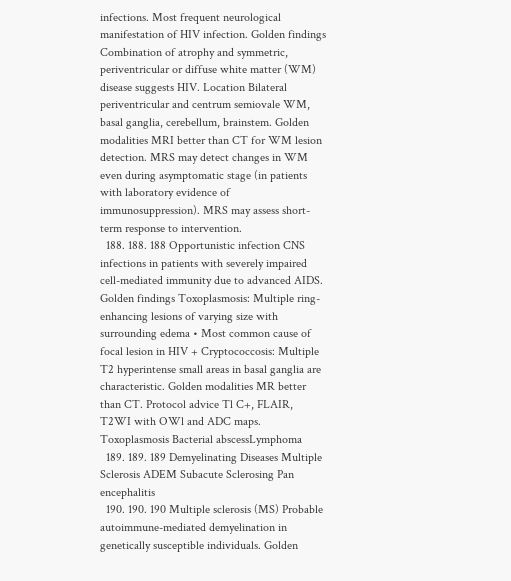infections. Most frequent neurological manifestation of HIV infection. Golden findings Combination of atrophy and symmetric, periventricular or diffuse white matter (WM) disease suggests HIV. Location Bilateral periventricular and centrum semiovale WM, basal ganglia, cerebellum, brainstem. Golden modalities MRI better than CT for WM lesion detection. MRS may detect changes in WM even during asymptomatic stage (in patients with laboratory evidence of immunosuppression). MRS may assess short-term response to intervention.
  188. 188. 188 Opportunistic infection CNS infections in patients with severely impaired cell-mediated immunity due to advanced AIDS. Golden findings Toxoplasmosis: Multiple ring-enhancing lesions of varying size with surrounding edema • Most common cause of focal lesion in HIV + Cryptococcosis: Multiple T2 hyperintense small areas in basal ganglia are characteristic. Golden modalities MR better than CT. Protocol advice Tl C+, FLAIR, T2WI with OWl and ADC maps. Toxoplasmosis Bacterial abscessLymphoma
  189. 189. 189 Demyelinating Diseases Multiple Sclerosis ADEM Subacute Sclerosing Pan encephalitis
  190. 190. 190 Multiple sclerosis (MS) Probable autoimmune-mediated demyelination in genetically susceptible individuals. Golden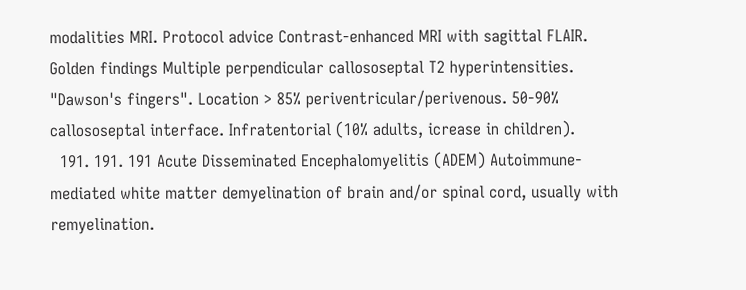modalities MRI. Protocol advice Contrast-enhanced MRI with sagittal FLAIR. Golden findings Multiple perpendicular callososeptal T2 hyperintensities. "Dawson's fingers". Location > 85% periventricular/perivenous. 50-90% callososeptal interface. Infratentorial (10% adults, icrease in children).
  191. 191. 191 Acute Disseminated Encephalomyelitis (ADEM) Autoimmune-mediated white matter demyelination of brain and/or spinal cord, usually with remyelination.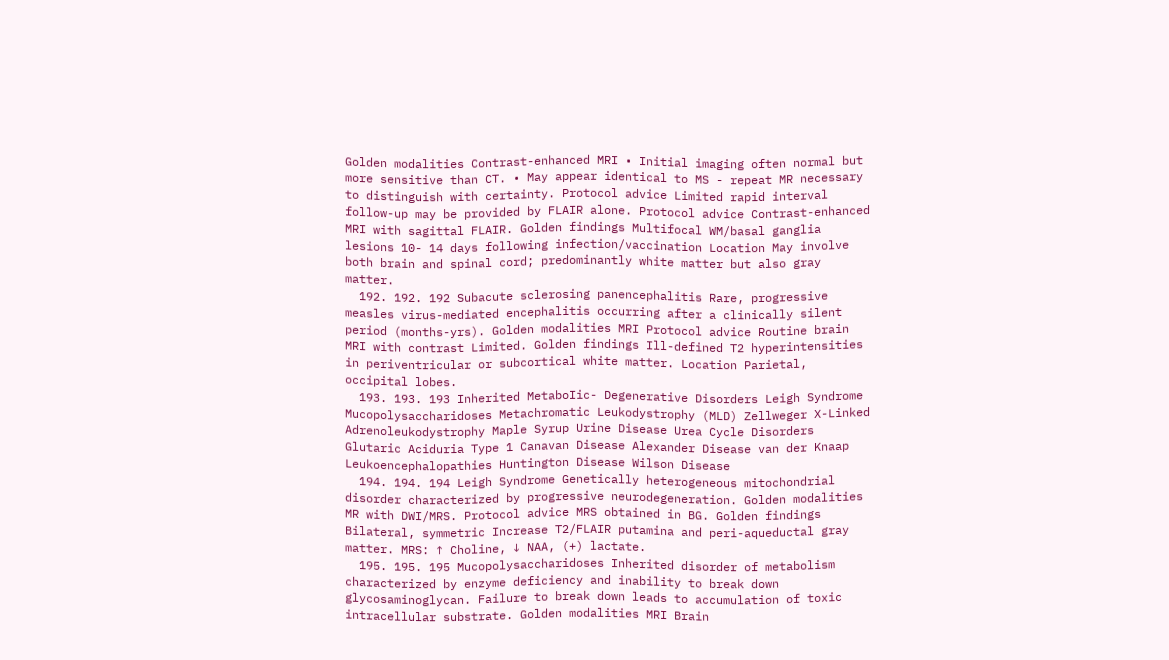Golden modalities Contrast-enhanced MRI • Initial imaging often normal but more sensitive than CT. • May appear identical to MS - repeat MR necessary to distinguish with certainty. Protocol advice Limited rapid interval follow-up may be provided by FLAIR alone. Protocol advice Contrast-enhanced MRI with sagittal FLAIR. Golden findings Multifocal WM/basal ganglia lesions 10- 14 days following infection/vaccination Location May involve both brain and spinal cord; predominantly white matter but also gray matter.
  192. 192. 192 Subacute sclerosing panencephalitis Rare, progressive measles virus-mediated encephalitis occurring after a clinically silent period (months-yrs). Golden modalities MRI Protocol advice Routine brain MRI with contrast Limited. Golden findings Ill-defined T2 hyperintensities in periventricular or subcortical white matter. Location Parietal, occipital lobes.
  193. 193. 193 Inherited MetaboIic- Degenerative Disorders Leigh Syndrome Mucopolysaccharidoses Metachromatic Leukodystrophy (MLD) Zellweger X-Linked Adrenoleukodystrophy Maple Syrup Urine Disease Urea Cycle Disorders Glutaric Aciduria Type 1 Canavan Disease Alexander Disease van der Knaap Leukoencephalopathies Huntington Disease Wilson Disease
  194. 194. 194 Leigh Syndrome Genetically heterogeneous mitochondrial disorder characterized by progressive neurodegeneration. Golden modalities MR with DWI/MRS. Protocol advice MRS obtained in BG. Golden findings Bilateral, symmetric Increase T2/FLAIR putamina and peri-aqueductal gray matter. MRS: ↑ Choline, ↓ NAA, (+) lactate.
  195. 195. 195 Mucopolysaccharidoses Inherited disorder of metabolism characterized by enzyme deficiency and inability to break down glycosaminoglycan. Failure to break down leads to accumulation of toxic intracellular substrate. Golden modalities MRI Brain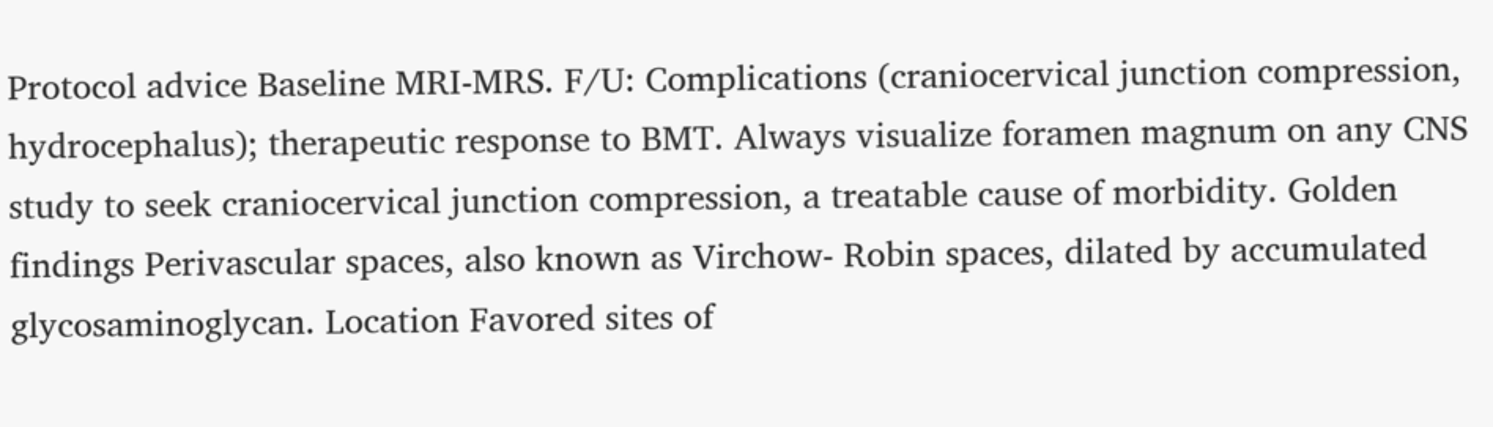Protocol advice Baseline MRI-MRS. F/U: Complications (craniocervical junction compression, hydrocephalus); therapeutic response to BMT. Always visualize foramen magnum on any CNS study to seek craniocervical junction compression, a treatable cause of morbidity. Golden findings Perivascular spaces, also known as Virchow- Robin spaces, dilated by accumulated glycosaminoglycan. Location Favored sites of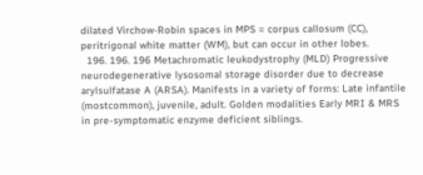dilated Virchow-Robin spaces in MPS = corpus callosum (CC), peritrigonal white matter (WM), but can occur in other lobes.
  196. 196. 196 Metachromatic leukodystrophy (MLD) Progressive neurodegenerative lysosomal storage disorder due to decrease arylsulfatase A (ARSA). Manifests in a variety of forms: Late infantile (mostcommon), juvenile, adult. Golden modalities Early MRI & MRS in pre-symptomatic enzyme deficient siblings.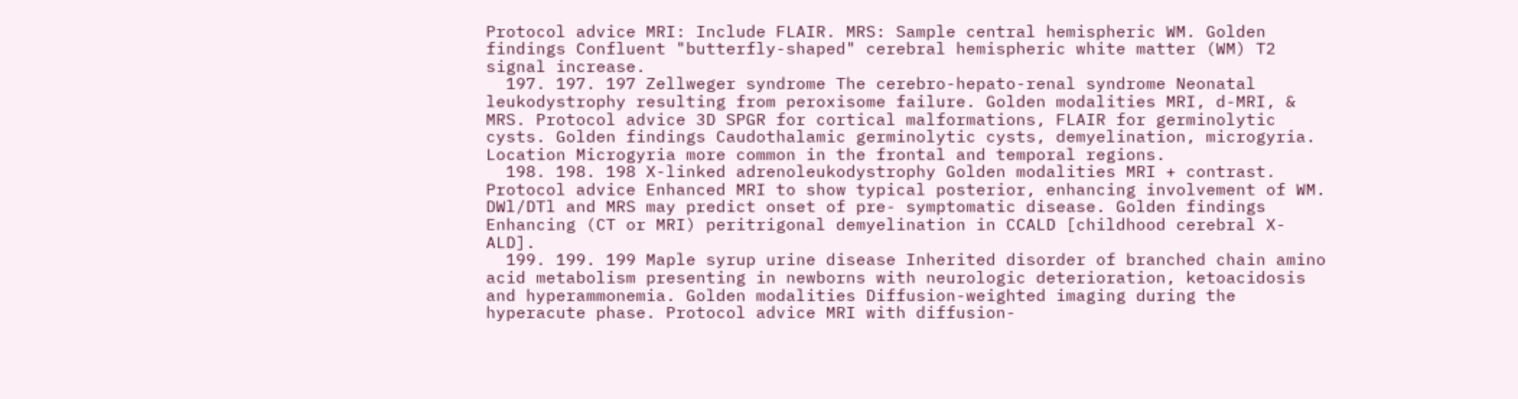Protocol advice MRI: Include FLAIR. MRS: Sample central hemispheric WM. Golden findings Confluent "butterfly-shaped" cerebral hemispheric white matter (WM) T2 signal increase.
  197. 197. 197 Zellweger syndrome The cerebro-hepato-renal syndrome Neonatal leukodystrophy resulting from peroxisome failure. Golden modalities MRI, d-MRI, & MRS. Protocol advice 3D SPGR for cortical malformations, FLAIR for germinolytic cysts. Golden findings Caudothalamic germinolytic cysts, demyelination, microgyria. Location Microgyria more common in the frontal and temporal regions.
  198. 198. 198 X-linked adrenoleukodystrophy Golden modalities MRI + contrast. Protocol advice Enhanced MRI to show typical posterior, enhancing involvement of WM. DWl/DTl and MRS may predict onset of pre- symptomatic disease. Golden findings Enhancing (CT or MRI) peritrigonal demyelination in CCALD [childhood cerebral X- ALD].
  199. 199. 199 Maple syrup urine disease Inherited disorder of branched chain amino acid metabolism presenting in newborns with neurologic deterioration, ketoacidosis and hyperammonemia. Golden modalities Diffusion-weighted imaging during the hyperacute phase. Protocol advice MRI with diffusion-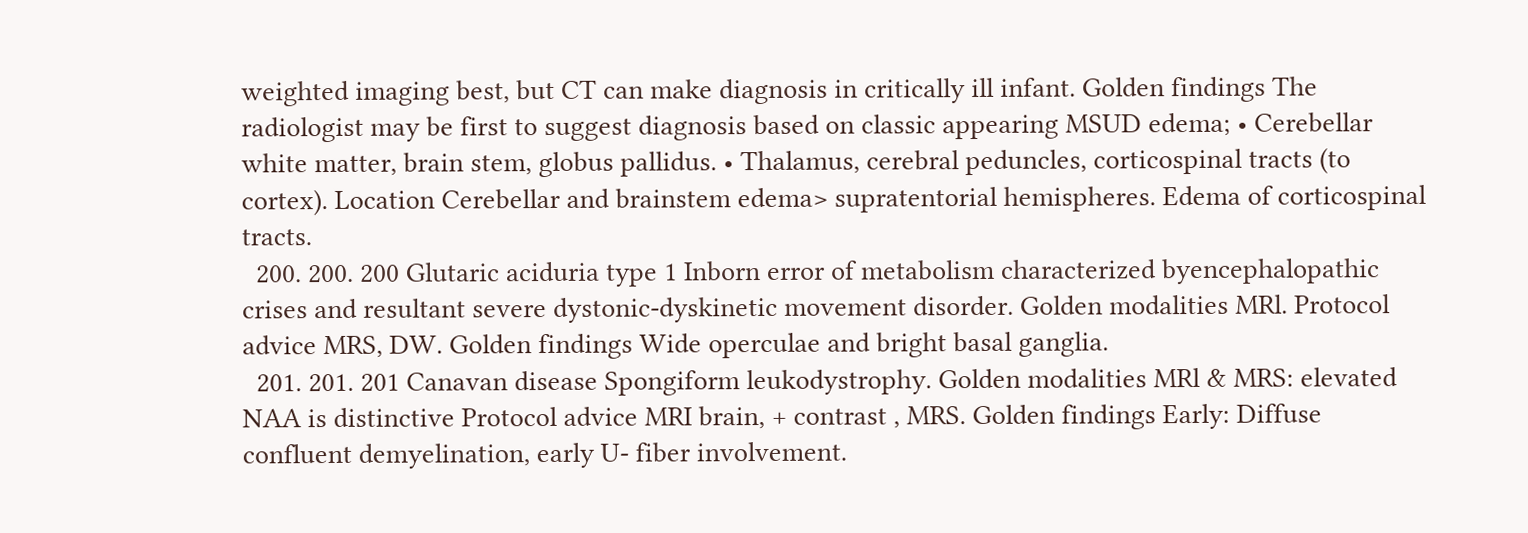weighted imaging best, but CT can make diagnosis in critically ill infant. Golden findings The radiologist may be first to suggest diagnosis based on classic appearing MSUD edema; • Cerebellar white matter, brain stem, globus pallidus. • Thalamus, cerebral peduncles, corticospinal tracts (to cortex). Location Cerebellar and brainstem edema> supratentorial hemispheres. Edema of corticospinal tracts.
  200. 200. 200 Glutaric aciduria type 1 Inborn error of metabolism characterized byencephalopathic crises and resultant severe dystonic-dyskinetic movement disorder. Golden modalities MRl. Protocol advice MRS, DW. Golden findings Wide operculae and bright basal ganglia.
  201. 201. 201 Canavan disease Spongiform leukodystrophy. Golden modalities MRl & MRS: elevated NAA is distinctive Protocol advice MRI brain, + contrast , MRS. Golden findings Early: Diffuse confluent demyelination, early U- fiber involvement.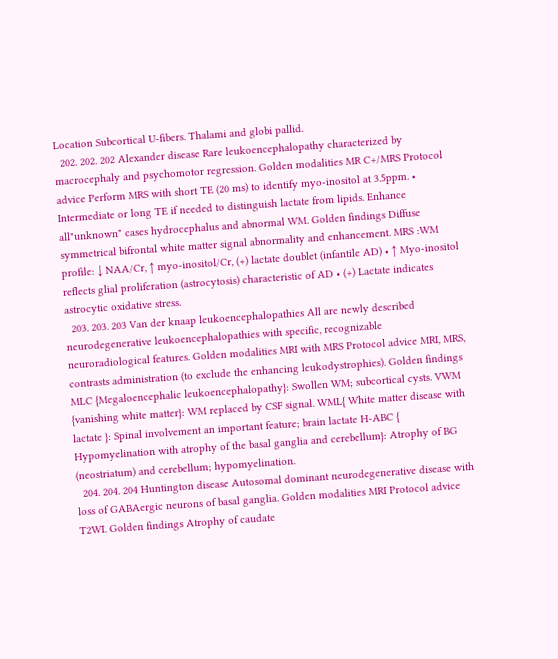Location Subcortical U-fibers. Thalami and globi pallid.
  202. 202. 202 Alexander disease Rare leukoencephalopathy characterized by macrocephaly and psychomotor regression. Golden modalities MR C+/MRS Protocol advice Perform MRS with short TE (20 ms) to identify myo-inositol at 3.5ppm. • Intermediate or long TE if needed to distinguish lactate from lipids. Enhance all"unknown" cases hydrocephalus and abnormal WM. Golden findings Diffuse symmetrical bifrontal white matter signal abnormality and enhancement. MRS :WM profile: ↓ NAA/Cr, ↑ myo-inositol/Cr, (+) lactate doublet (infantile AD) • ↑ Myo-inositol reflects glial proliferation (astrocytosis) characteristic of AD • (+) Lactate indicates astrocytic oxidative stress.
  203. 203. 203 Van der knaap leukoencephalopathies All are newly described neurodegenerative leukoencephalopathies with specific, recognizable neuroradiological features. Golden modalities MRI with MRS Protocol advice MRI, MRS, contrasts administration (to exclude the enhancing leukodystrophies). Golden findings MLC {Megaloencephalic leukoencephalopathy}: Swollen WM; subcortical cysts. VWM {vanishing white matter}: WM replaced by CSF signal. WML{ White matter disease with lactate }: Spinal involvement an important feature; brain lactate H-ABC { Hypomyelination with atrophy of the basal ganglia and cerebellum}: Atrophy of BG (neostriatum) and cerebellum; hypomyelination.
  204. 204. 204 Huntington disease Autosomal dominant neurodegenerative disease with loss of GABAergic neurons of basal ganglia. Golden modalities MRI Protocol advice T2WI. Golden findings Atrophy of caudate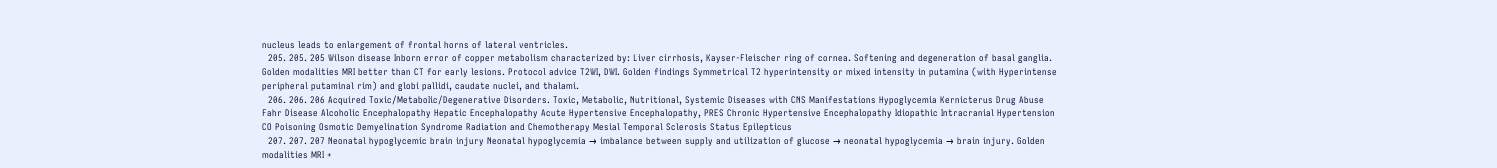nucleus leads to enlargement of frontal horns of lateral ventricles.
  205. 205. 205 Wilson disease Inborn error of copper metabolism characterized by: Liver cirrhosis, Kayser-Fleischer ring of cornea. Softening and degeneration of basal ganglia. Golden modalities MRI better than CT for early lesions. Protocol advice T2WI, DWI. Golden findings Symmetrical T2 hyperintensity or mixed intensity in putamina (with Hyperintense peripheral putaminal rim) and globi pallidi, caudate nuclei, and thalami.
  206. 206. 206 Acquired Toxic/MetaboIic/Degenerative Disorders. Toxic, Metabolic, Nutritional, Systemic Diseases with CNS Manifestations Hypoglycemia Kernicterus Drug Abuse Fahr Disease Alcoholic Encephalopathy Hepatic Encephalopathy Acute Hypertensive Encephalopathy, PRES Chronic Hypertensive Encephalopathy Idiopathic Intracranial Hypertension CO Poisoning Osmotic Demyelination Syndrome Radiation and Chemotherapy Mesial Temporal Sclerosis Status Epilepticus
  207. 207. 207 Neonatal hypoglycemic brain injury Neonatal hypoglycemia → imbalance between supply and utilization of glucose → neonatal hypoglycemia → brain injury. Golden modalities MRI +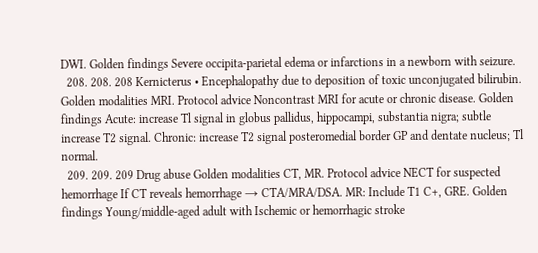DWI. Golden findings Severe occipita-parietal edema or infarctions in a newborn with seizure.
  208. 208. 208 Kernicterus • Encephalopathy due to deposition of toxic unconjugated bilirubin. Golden modalities MRI. Protocol advice Noncontrast MRI for acute or chronic disease. Golden findings Acute: increase Tl signal in globus pallidus, hippocampi, substantia nigra; subtle increase T2 signal. Chronic: increase T2 signal posteromedial border GP and dentate nucleus; Tl normal.
  209. 209. 209 Drug abuse Golden modalities CT, MR. Protocol advice NECT for suspected hemorrhage If CT reveals hemorrhage → CTA/MRA/DSA. MR: Include T1 C+, GRE. Golden findings Young/middle-aged adult with Ischemic or hemorrhagic stroke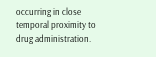occurring in close temporal proximity to drug administration.